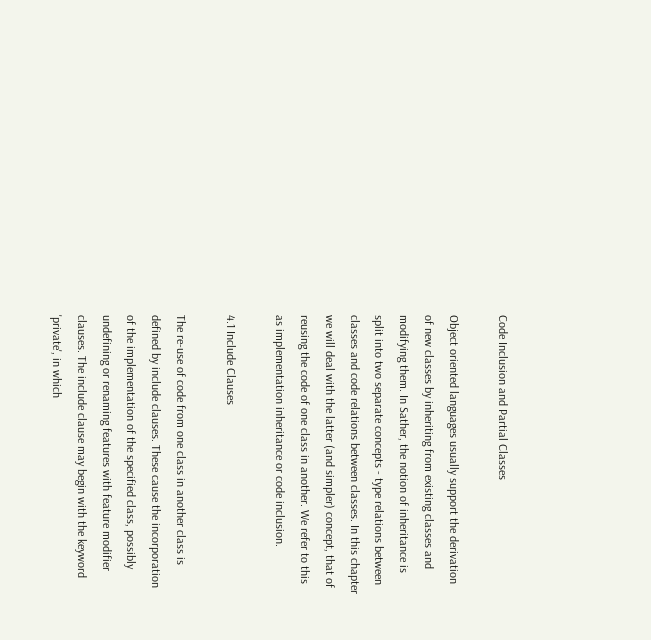Code Inclusion and Partial Classes

Object oriented languages usually support the derivation of new classes by inheriting from existing classes and modifying them. In Sather, the notion of inheritance is split into two separate concepts - type relations between classes and code relations between classes. In this chapter we will deal with the latter (and simpler) concept, that of reusing the code of one class in another. We refer to this as implementation inheritance or code inclusion.

4.1 Include Clauses

The re-use of code from one class in another class is defined by include clauses. These cause the incorporation of the implementation of the specified class, possibly undefining or renaming features with feature modifier clauses. The include clause may begin with the keyword 'private', in which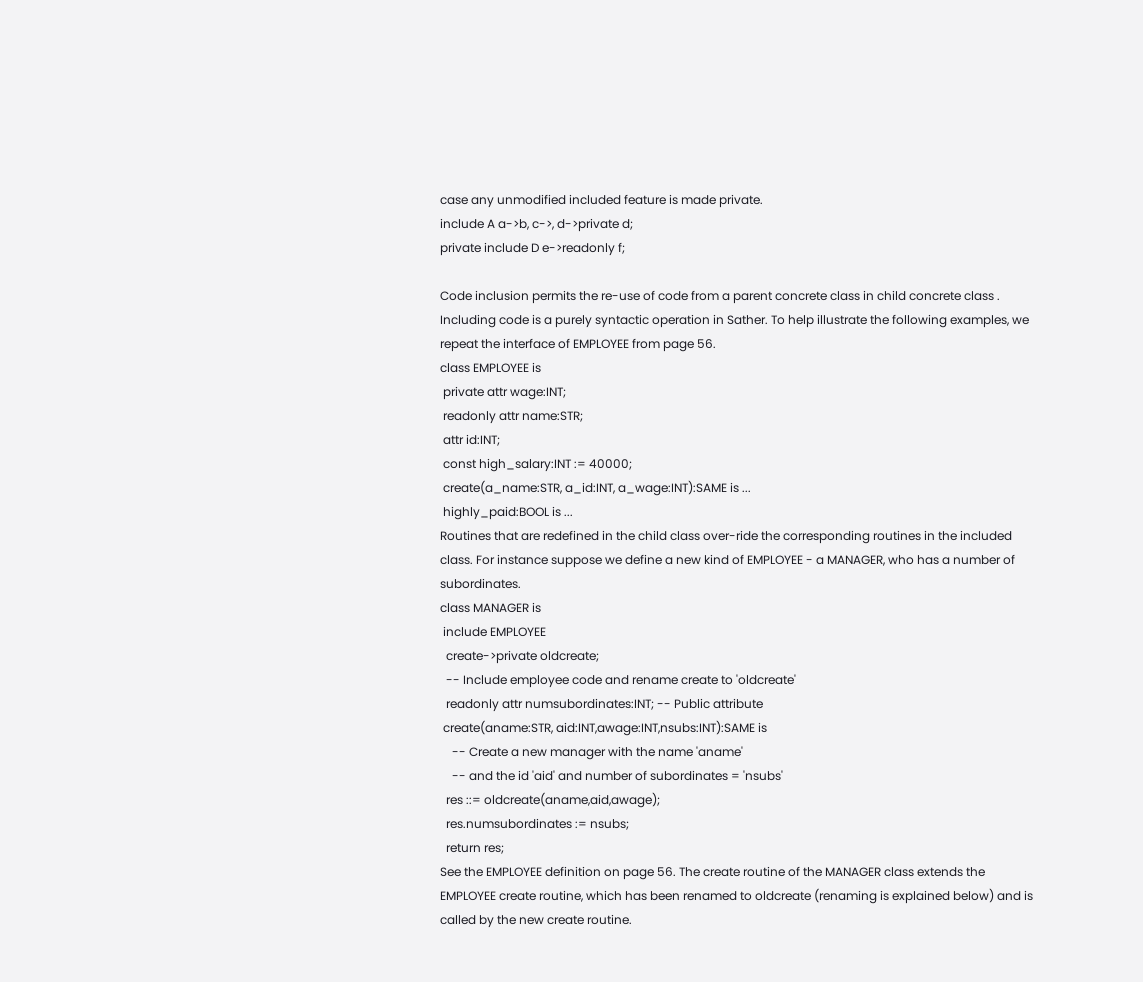case any unmodified included feature is made private.
include A a->b, c->, d->private d;
private include D e->readonly f;

Code inclusion permits the re-use of code from a parent concrete class in child concrete class . Including code is a purely syntactic operation in Sather. To help illustrate the following examples, we repeat the interface of EMPLOYEE from page 56.
class EMPLOYEE is
 private attr wage:INT;
 readonly attr name:STR;
 attr id:INT;
 const high_salary:INT := 40000;
 create(a_name:STR, a_id:INT, a_wage:INT):SAME is ...
 highly_paid:BOOL is ...
Routines that are redefined in the child class over-ride the corresponding routines in the included class. For instance suppose we define a new kind of EMPLOYEE - a MANAGER, who has a number of subordinates.
class MANAGER is
 include EMPLOYEE
  create->private oldcreate;
  -- Include employee code and rename create to 'oldcreate'
  readonly attr numsubordinates:INT; -- Public attribute
 create(aname:STR, aid:INT,awage:INT,nsubs:INT):SAME is
    -- Create a new manager with the name 'aname'
    -- and the id 'aid' and number of subordinates = 'nsubs'
  res ::= oldcreate(aname,aid,awage);
  res.numsubordinates := nsubs;
  return res;
See the EMPLOYEE definition on page 56. The create routine of the MANAGER class extends the EMPLOYEE create routine, which has been renamed to oldcreate (renaming is explained below) and is called by the new create routine.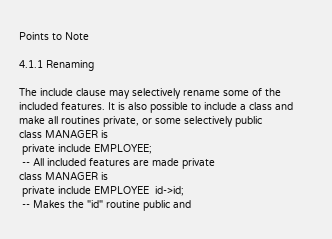Points to Note

4.1.1 Renaming

The include clause may selectively rename some of the included features. It is also possible to include a class and make all routines private, or some selectively public
class MANAGER is
 private include EMPLOYEE;
 -- All included features are made private
class MANAGER is
 private include EMPLOYEE  id->id;
 -- Makes the "id" routine public and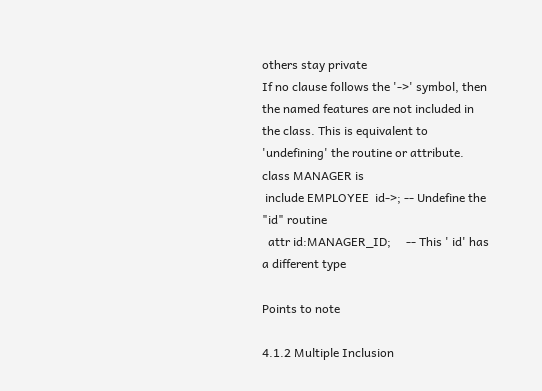others stay private
If no clause follows the '->' symbol, then the named features are not included in the class. This is equivalent to 'undefining' the routine or attribute.
class MANAGER is
 include EMPLOYEE  id->; -- Undefine the "id" routine
  attr id:MANAGER_ID;     -- This ' id' has a different type

Points to note

4.1.2 Multiple Inclusion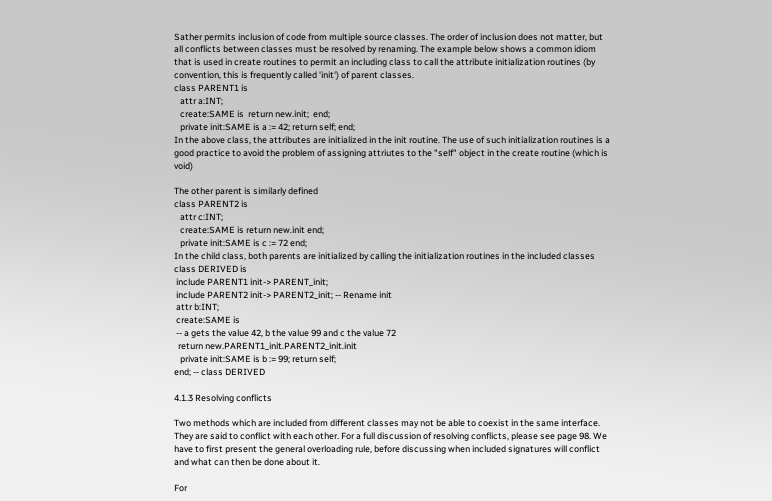Sather permits inclusion of code from multiple source classes. The order of inclusion does not matter, but all conflicts between classes must be resolved by renaming. The example below shows a common idiom that is used in create routines to permit an including class to call the attribute initialization routines (by convention, this is frequently called 'init') of parent classes.
class PARENT1 is
   attr a:INT;
   create:SAME is  return new.init;  end;
   private init:SAME is a := 42; return self; end;
In the above class, the attributes are initialized in the init routine. The use of such initialization routines is a good practice to avoid the problem of assigning attriutes to the "self" object in the create routine (which is void)

The other parent is similarly defined
class PARENT2 is
   attr c:INT;
   create:SAME is return new.init end;
   private init:SAME is c := 72 end;
In the child class, both parents are initialized by calling the initialization routines in the included classes
class DERIVED is
 include PARENT1 init-> PARENT_init;
 include PARENT2 init-> PARENT2_init; -- Rename init
 attr b:INT;
 create:SAME is
 -- a gets the value 42, b the value 99 and c the value 72
  return new.PARENT1_init.PARENT2_init.init
   private init:SAME is b := 99; return self;
end; -- class DERIVED

4.1.3 Resolving conflicts

Two methods which are included from different classes may not be able to coexist in the same interface. They are said to conflict with each other. For a full discussion of resolving conflicts, please see page 98. We have to first present the general overloading rule, before discussing when included signatures will conflict and what can then be done about it.

For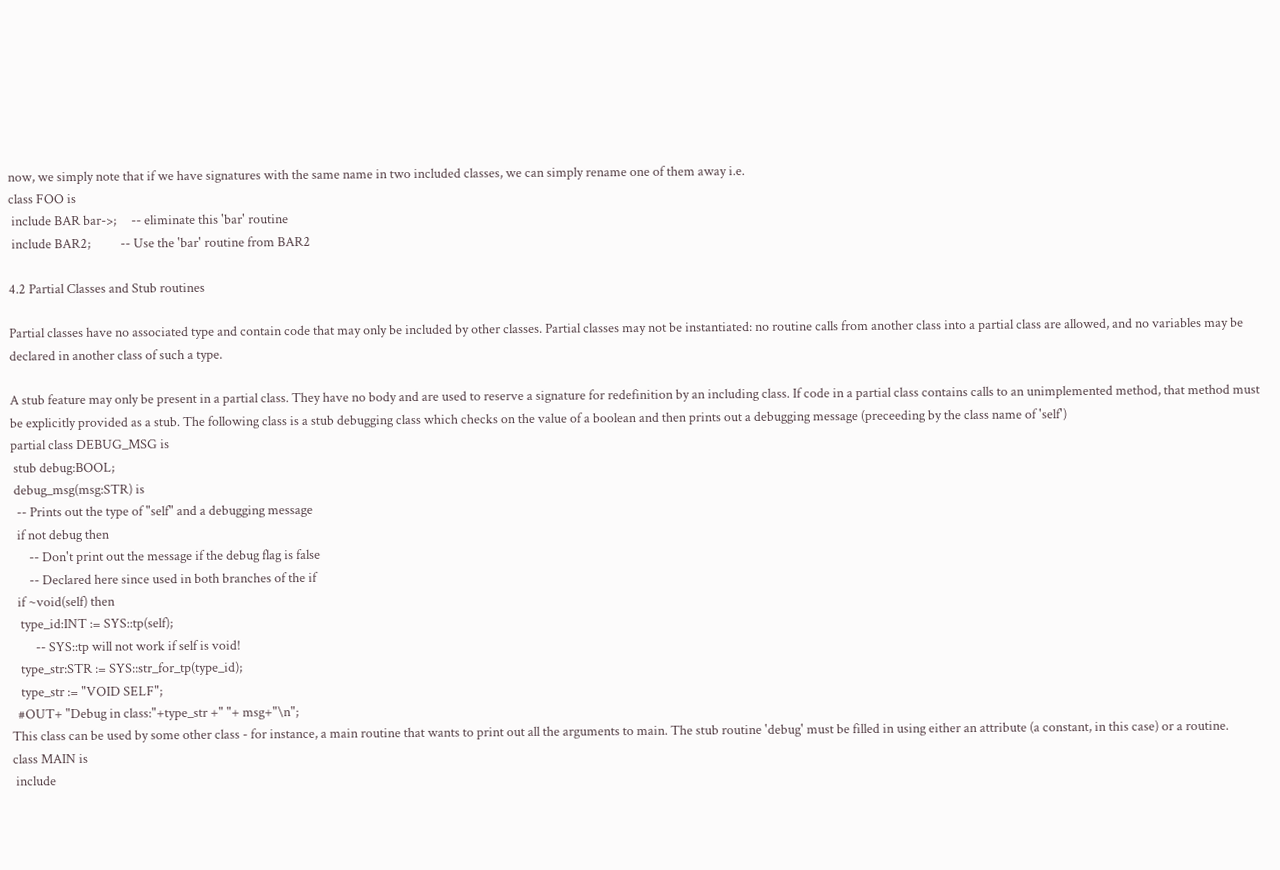now, we simply note that if we have signatures with the same name in two included classes, we can simply rename one of them away i.e.
class FOO is
 include BAR bar->;     -- eliminate this 'bar' routine
 include BAR2;          -- Use the 'bar' routine from BAR2

4.2 Partial Classes and Stub routines

Partial classes have no associated type and contain code that may only be included by other classes. Partial classes may not be instantiated: no routine calls from another class into a partial class are allowed, and no variables may be declared in another class of such a type.

A stub feature may only be present in a partial class. They have no body and are used to reserve a signature for redefinition by an including class. If code in a partial class contains calls to an unimplemented method, that method must be explicitly provided as a stub. The following class is a stub debugging class which checks on the value of a boolean and then prints out a debugging message (preceeding by the class name of 'self')
partial class DEBUG_MSG is
 stub debug:BOOL;
 debug_msg(msg:STR) is
  -- Prints out the type of "self" and a debugging message
  if not debug then
      -- Don't print out the message if the debug flag is false
      -- Declared here since used in both branches of the if
  if ~void(self) then
   type_id:INT := SYS::tp(self);
        -- SYS::tp will not work if self is void!
   type_str:STR := SYS::str_for_tp(type_id);
   type_str := "VOID SELF";
  #OUT+ "Debug in class:"+type_str +" "+ msg+"\n";
This class can be used by some other class - for instance, a main routine that wants to print out all the arguments to main. The stub routine 'debug' must be filled in using either an attribute (a constant, in this case) or a routine.
class MAIN is
 include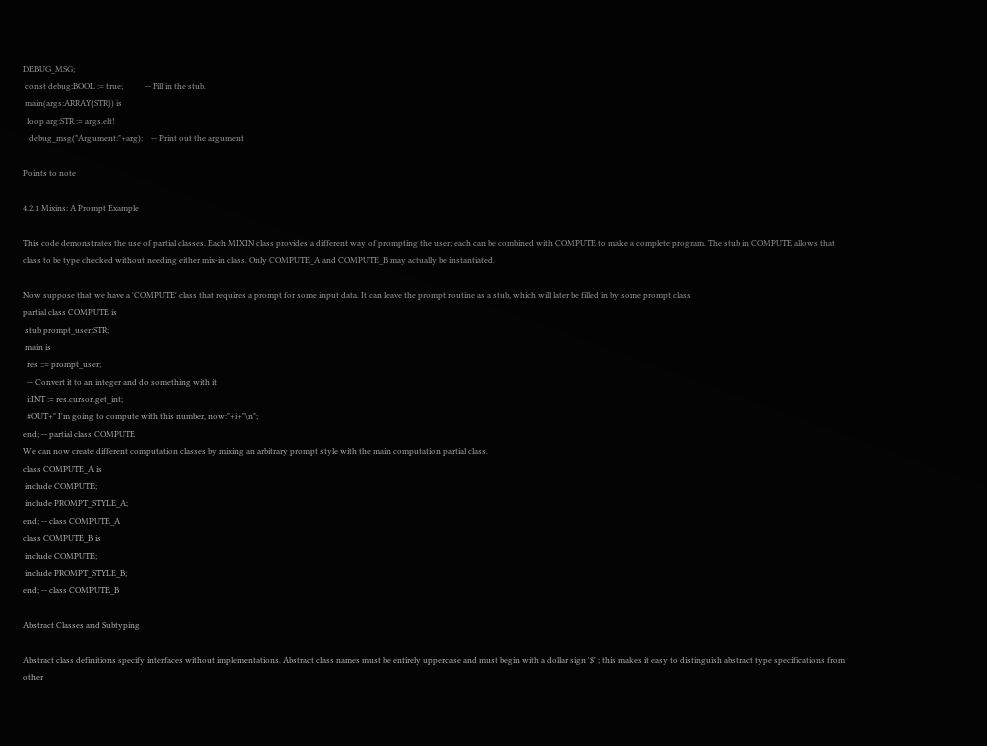DEBUG_MSG;
 const debug:BOOL := true;           -- Fill in the stub.
 main(args:ARRAY{STR}) is
  loop arg:STR := args.elt!
   debug_msg("Argument:"+arg);    -- Print out the argument

Points to note

4.2.1 Mixins: A Prompt Example

This code demonstrates the use of partial classes. Each MIXIN class provides a different way of prompting the user; each can be combined with COMPUTE to make a complete program. The stub in COMPUTE allows that class to be type checked without needing either mix-in class. Only COMPUTE_A and COMPUTE_B may actually be instantiated.

Now suppose that we have a 'COMPUTE' class that requires a prompt for some input data. It can leave the prompt routine as a stub, which will later be filled in by some prompt class
partial class COMPUTE is
 stub prompt_user:STR;
 main is
  res ::= prompt_user;
  -- Convert it to an integer and do something with it
  i:INT := res.cursor.get_int;
  #OUT+" I'm going to compute with this number, now:"+i+"\n";
end; -- partial class COMPUTE
We can now create different computation classes by mixing an arbitrary prompt style with the main computation partial class.
class COMPUTE_A is
 include COMPUTE;
 include PROMPT_STYLE_A;
end; -- class COMPUTE_A
class COMPUTE_B is
 include COMPUTE;
 include PROMPT_STYLE_B;
end; -- class COMPUTE_B

Abstract Classes and Subtyping

Abstract class definitions specify interfaces without implementations. Abstract class names must be entirely uppercase and must begin with a dollar sign '$' ; this makes it easy to distinguish abstract type specifications from other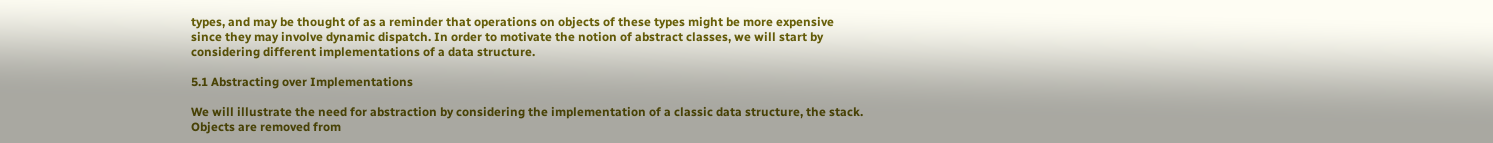types, and may be thought of as a reminder that operations on objects of these types might be more expensive since they may involve dynamic dispatch. In order to motivate the notion of abstract classes, we will start by considering different implementations of a data structure.

5.1 Abstracting over Implementations

We will illustrate the need for abstraction by considering the implementation of a classic data structure, the stack. Objects are removed from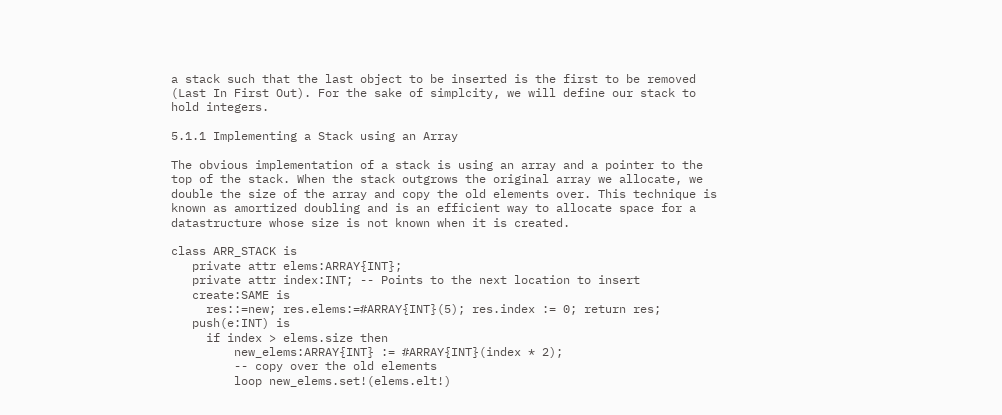a stack such that the last object to be inserted is the first to be removed (Last In First Out). For the sake of simplcity, we will define our stack to hold integers.

5.1.1 Implementing a Stack using an Array

The obvious implementation of a stack is using an array and a pointer to the top of the stack. When the stack outgrows the original array we allocate, we double the size of the array and copy the old elements over. This technique is known as amortized doubling and is an efficient way to allocate space for a datastructure whose size is not known when it is created.

class ARR_STACK is
   private attr elems:ARRAY{INT};
   private attr index:INT; -- Points to the next location to insert
   create:SAME is
     res::=new; res.elems:=#ARRAY{INT}(5); res.index := 0; return res;
   push(e:INT) is
     if index > elems.size then
         new_elems:ARRAY{INT} := #ARRAY{INT}(index * 2);
         -- copy over the old elements
         loop new_elems.set!(elems.elt!)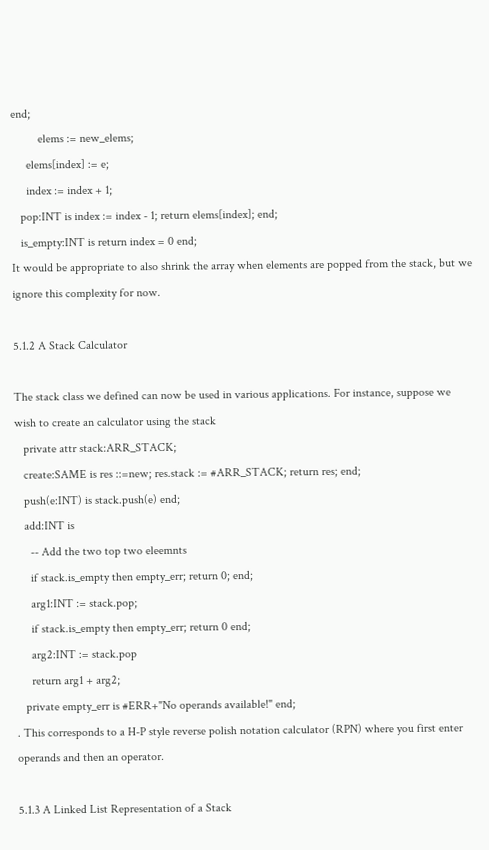end;
         elems := new_elems;
     elems[index] := e;
     index := index + 1;
   pop:INT is index := index - 1; return elems[index]; end;
   is_empty:INT is return index = 0 end;
It would be appropriate to also shrink the array when elements are popped from the stack, but we ignore this complexity for now.

5.1.2 A Stack Calculator

The stack class we defined can now be used in various applications. For instance, suppose we wish to create an calculator using the stack
   private attr stack:ARR_STACK;
   create:SAME is res ::=new; res.stack := #ARR_STACK; return res; end;
   push(e:INT) is stack.push(e) end;
   add:INT is
     -- Add the two top two eleemnts
     if stack.is_empty then empty_err; return 0; end;
     arg1:INT := stack.pop;
     if stack.is_empty then empty_err; return 0 end;
     arg2:INT := stack.pop
     return arg1 + arg2;
   private empty_err is #ERR+"No operands available!" end;
. This corresponds to a H-P style reverse polish notation calculator (RPN) where you first enter operands and then an operator.

5.1.3 A Linked List Representation of a Stack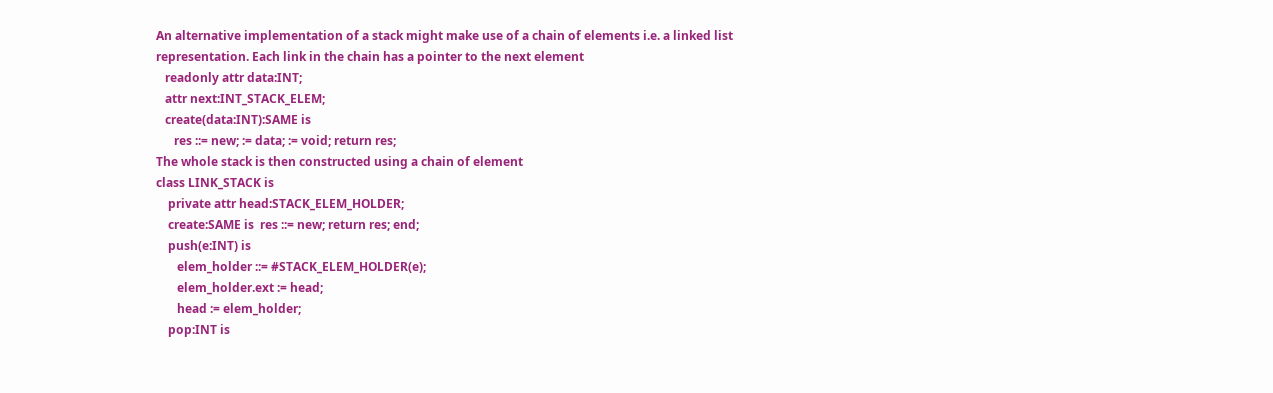An alternative implementation of a stack might make use of a chain of elements i.e. a linked list representation. Each link in the chain has a pointer to the next element
   readonly attr data:INT;
   attr next:INT_STACK_ELEM;
   create(data:INT):SAME is
      res ::= new; := data; := void; return res;
The whole stack is then constructed using a chain of element
class LINK_STACK is
    private attr head:STACK_ELEM_HOLDER;
    create:SAME is  res ::= new; return res; end;
    push(e:INT) is
       elem_holder ::= #STACK_ELEM_HOLDER(e);
       elem_holder.ext := head;
       head := elem_holder;
    pop:INT is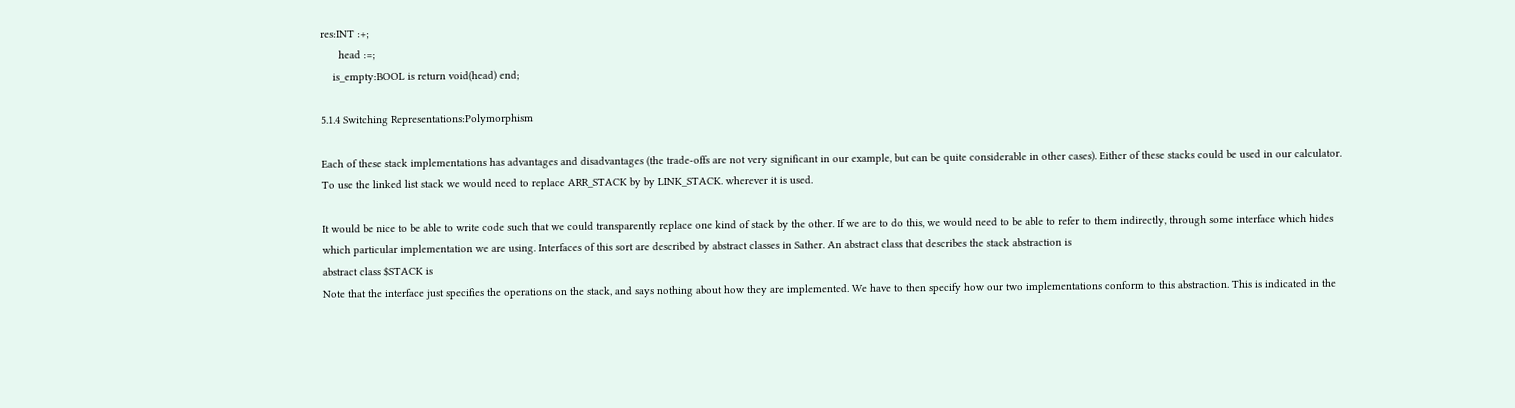res:INT :+;
      head :=;
    is_empty:BOOL is return void(head) end;

5.1.4 Switching Representations:Polymorphism

Each of these stack implementations has advantages and disadvantages (the trade-offs are not very significant in our example, but can be quite considerable in other cases). Either of these stacks could be used in our calculator. To use the linked list stack we would need to replace ARR_STACK by by LINK_STACK. wherever it is used.

It would be nice to be able to write code such that we could transparently replace one kind of stack by the other. If we are to do this, we would need to be able to refer to them indirectly, through some interface which hides which particular implementation we are using. Interfaces of this sort are described by abstract classes in Sather. An abstract class that describes the stack abstraction is
abstract class $STACK is
Note that the interface just specifies the operations on the stack, and says nothing about how they are implemented. We have to then specify how our two implementations conform to this abstraction. This is indicated in the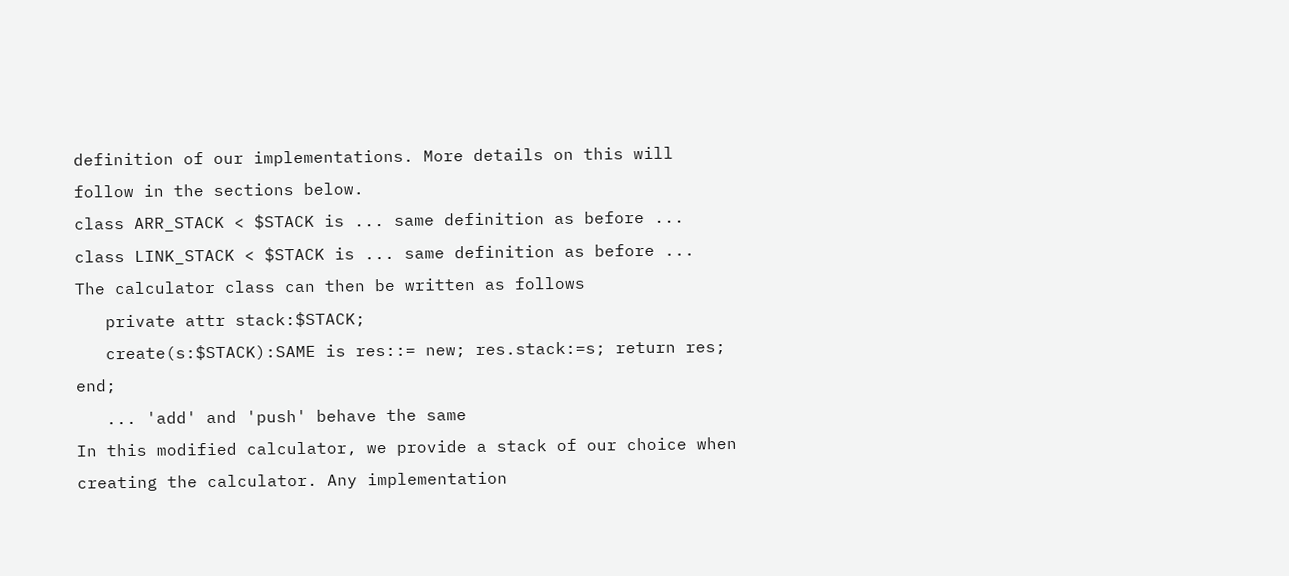definition of our implementations. More details on this will follow in the sections below.
class ARR_STACK < $STACK is ... same definition as before ...
class LINK_STACK < $STACK is ... same definition as before ...
The calculator class can then be written as follows
   private attr stack:$STACK;
   create(s:$STACK):SAME is res::= new; res.stack:=s; return res; end;
   ... 'add' and 'push' behave the same
In this modified calculator, we provide a stack of our choice when creating the calculator. Any implementation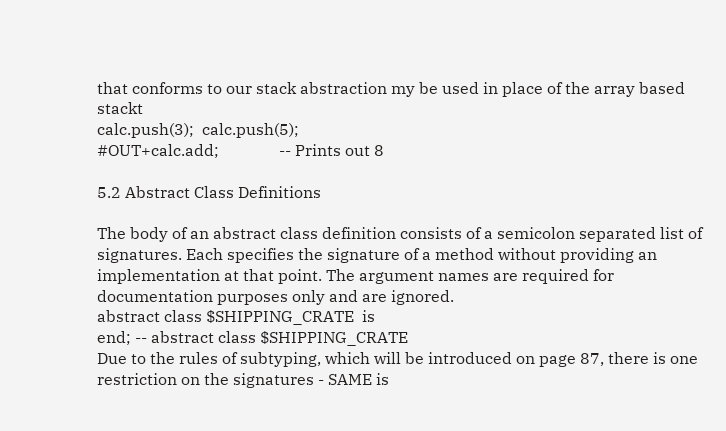that conforms to our stack abstraction my be used in place of the array based stackt
calc.push(3);  calc.push(5);
#OUT+calc.add;               -- Prints out 8

5.2 Abstract Class Definitions

The body of an abstract class definition consists of a semicolon separated list of signatures. Each specifies the signature of a method without providing an implementation at that point. The argument names are required for documentation purposes only and are ignored.
abstract class $SHIPPING_CRATE  is
end; -- abstract class $SHIPPING_CRATE
Due to the rules of subtyping, which will be introduced on page 87, there is one restriction on the signatures - SAME is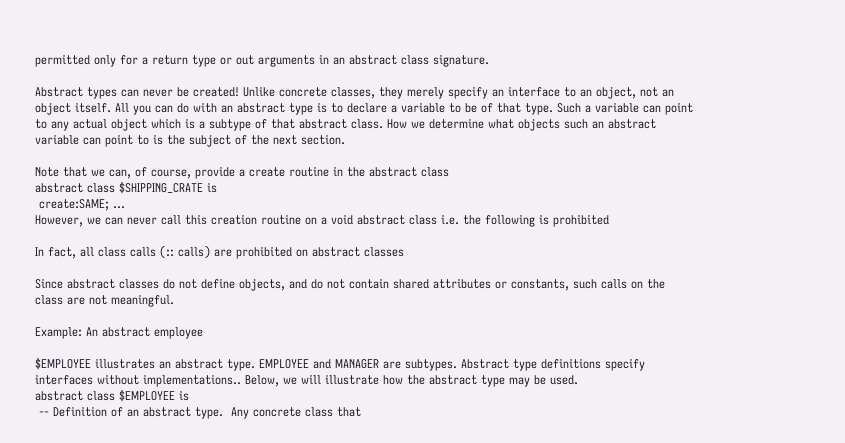permitted only for a return type or out arguments in an abstract class signature.

Abstract types can never be created! Unlike concrete classes, they merely specify an interface to an object, not an object itself. All you can do with an abstract type is to declare a variable to be of that type. Such a variable can point to any actual object which is a subtype of that abstract class. How we determine what objects such an abstract variable can point to is the subject of the next section.

Note that we can, of course, provide a create routine in the abstract class
abstract class $SHIPPING_CRATE is
 create:SAME; ...
However, we can never call this creation routine on a void abstract class i.e. the following is prohibited

In fact, all class calls (:: calls) are prohibited on abstract classes

Since abstract classes do not define objects, and do not contain shared attributes or constants, such calls on the class are not meaningful.

Example: An abstract employee

$EMPLOYEE illustrates an abstract type. EMPLOYEE and MANAGER are subtypes. Abstract type definitions specify interfaces without implementations.. Below, we will illustrate how the abstract type may be used.
abstract class $EMPLOYEE is
 -- Definition of an abstract type.  Any concrete class that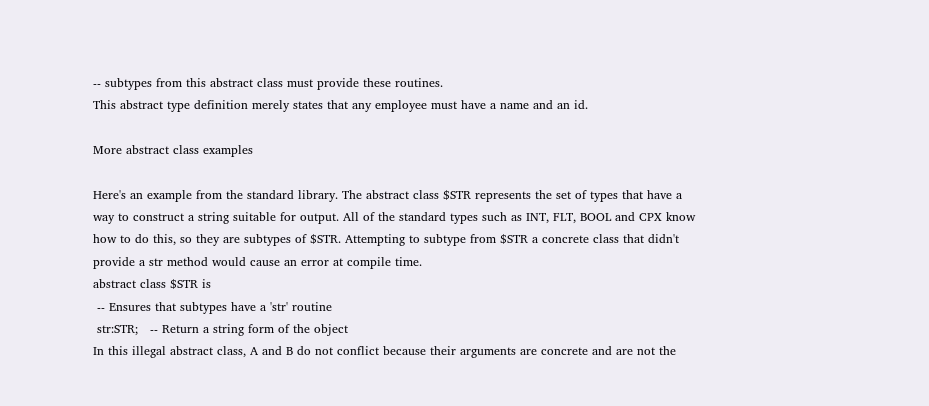-- subtypes from this abstract class must provide these routines.
This abstract type definition merely states that any employee must have a name and an id.

More abstract class examples

Here's an example from the standard library. The abstract class $STR represents the set of types that have a way to construct a string suitable for output. All of the standard types such as INT, FLT, BOOL and CPX know how to do this, so they are subtypes of $STR. Attempting to subtype from $STR a concrete class that didn't provide a str method would cause an error at compile time.
abstract class $STR is
 -- Ensures that subtypes have a 'str' routine
 str:STR;   -- Return a string form of the object
In this illegal abstract class, A and B do not conflict because their arguments are concrete and are not the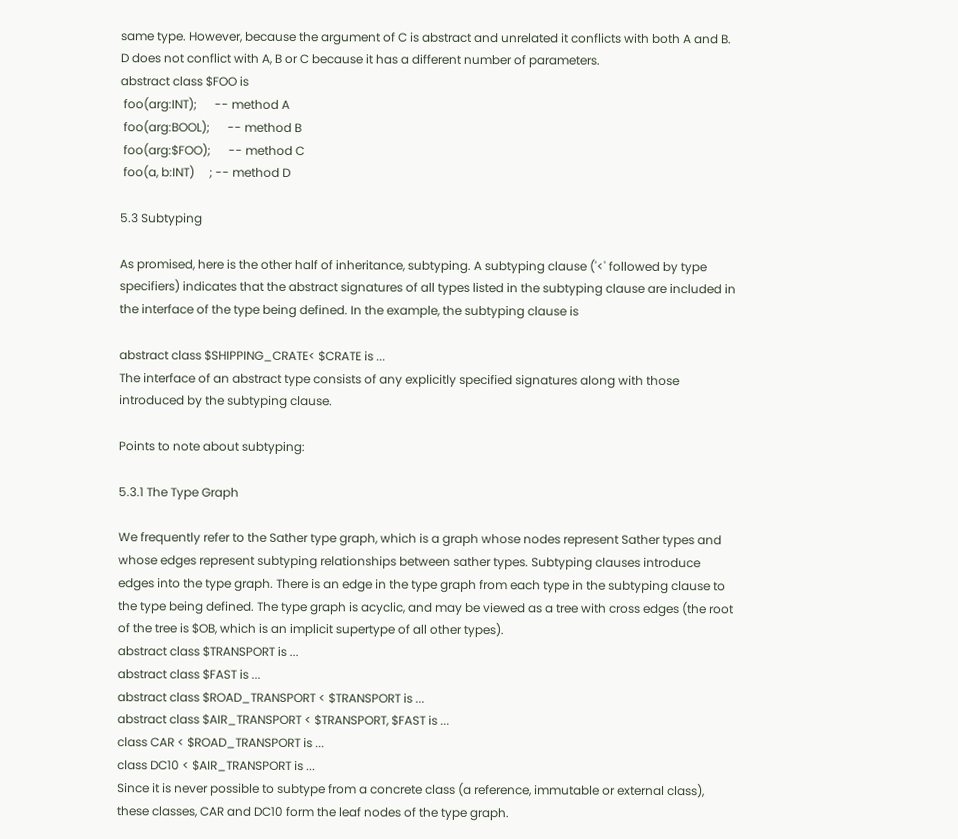same type. However, because the argument of C is abstract and unrelated it conflicts with both A and B. D does not conflict with A, B or C because it has a different number of parameters.
abstract class $FOO is
 foo(arg:INT);      -- method A
 foo(arg:BOOL);      -- method B
 foo(arg:$FOO);      -- method C
 foo(a, b:INT)     ; -- method D

5.3 Subtyping

As promised, here is the other half of inheritance, subtyping. A subtyping clause ('<' followed by type specifiers) indicates that the abstract signatures of all types listed in the subtyping clause are included in the interface of the type being defined. In the example, the subtyping clause is

abstract class $SHIPPING_CRATE< $CRATE is ...
The interface of an abstract type consists of any explicitly specified signatures along with those introduced by the subtyping clause.

Points to note about subtyping:

5.3.1 The Type Graph

We frequently refer to the Sather type graph, which is a graph whose nodes represent Sather types and whose edges represent subtyping relationships between sather types. Subtyping clauses introduce edges into the type graph. There is an edge in the type graph from each type in the subtyping clause to the type being defined. The type graph is acyclic, and may be viewed as a tree with cross edges (the root of the tree is $OB, which is an implicit supertype of all other types).
abstract class $TRANSPORT is ...
abstract class $FAST is ...
abstract class $ROAD_TRANSPORT < $TRANSPORT is ...
abstract class $AIR_TRANSPORT < $TRANSPORT, $FAST is ...
class CAR < $ROAD_TRANSPORT is ...
class DC10 < $AIR_TRANSPORT is ...
Since it is never possible to subtype from a concrete class (a reference, immutable or external class), these classes, CAR and DC10 form the leaf nodes of the type graph.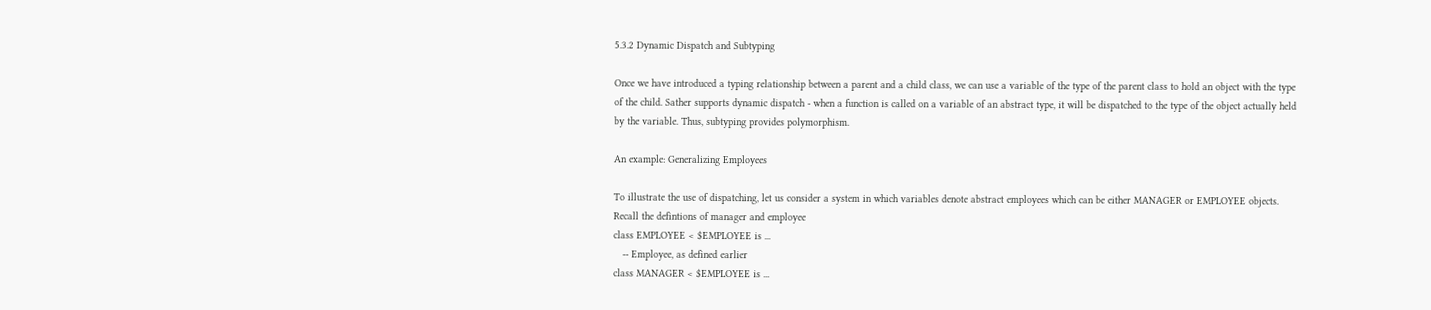5.3.2 Dynamic Dispatch and Subtyping

Once we have introduced a typing relationship between a parent and a child class, we can use a variable of the type of the parent class to hold an object with the type of the child. Sather supports dynamic dispatch - when a function is called on a variable of an abstract type, it will be dispatched to the type of the object actually held by the variable. Thus, subtyping provides polymorphism.

An example: Generalizing Employees

To illustrate the use of dispatching, let us consider a system in which variables denote abstract employees which can be either MANAGER or EMPLOYEE objects. Recall the defintions of manager and employee
class EMPLOYEE < $EMPLOYEE is ...
   -- Employee, as defined earlier
class MANAGER < $EMPLOYEE is ...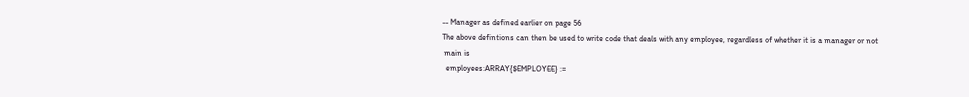-- Manager as defined earlier on page 56
The above defintions can then be used to write code that deals with any employee, regardless of whether it is a manager or not
 main is
  employees:ARRAY{$EMPLOYEE} :=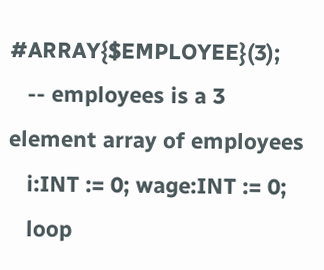#ARRAY{$EMPLOYEE}(3);
   -- employees is a 3 element array of employees
   i:INT := 0; wage:INT := 0;
   loop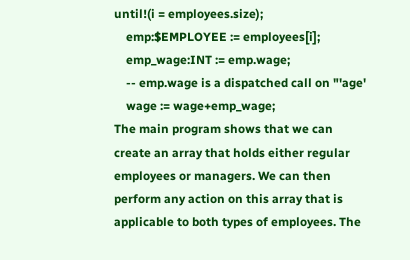until!(i = employees.size);
    emp:$EMPLOYEE := employees[i];
    emp_wage:INT := emp.wage;
    -- emp.wage is a dispatched call on "'age'
    wage := wage+emp_wage;
The main program shows that we can create an array that holds either regular employees or managers. We can then perform any action on this array that is applicable to both types of employees. The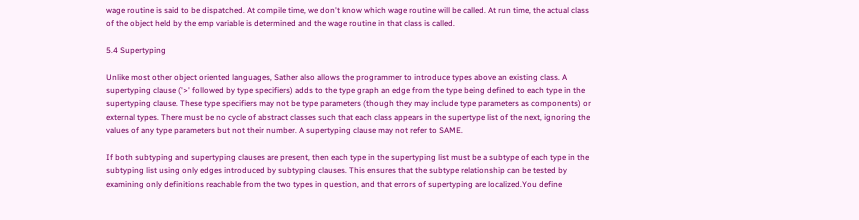wage routine is said to be dispatched. At compile time, we don't know which wage routine will be called. At run time, the actual class of the object held by the emp variable is determined and the wage routine in that class is called.

5.4 Supertyping

Unlike most other object oriented languages, Sather also allows the programmer to introduce types above an existing class. A supertyping clause ('>' followed by type specifiers) adds to the type graph an edge from the type being defined to each type in the supertyping clause. These type specifiers may not be type parameters (though they may include type parameters as components) or external types. There must be no cycle of abstract classes such that each class appears in the supertype list of the next, ignoring the values of any type parameters but not their number. A supertyping clause may not refer to SAME.

If both subtyping and supertyping clauses are present, then each type in the supertyping list must be a subtype of each type in the subtyping list using only edges introduced by subtyping clauses. This ensures that the subtype relationship can be tested by examining only definitions reachable from the two types in question, and that errors of supertyping are localized.You define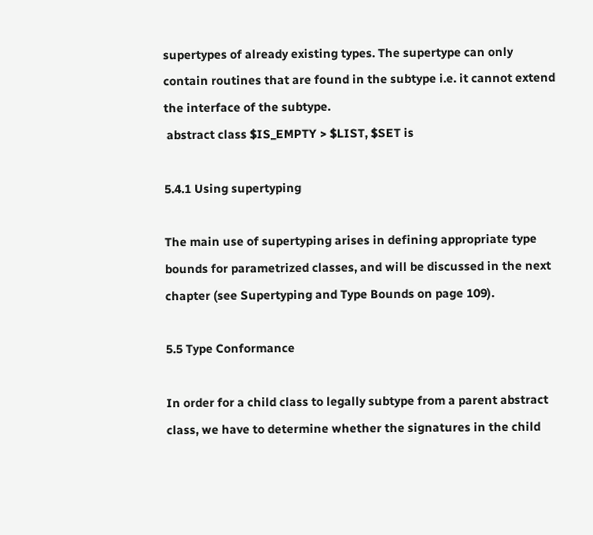supertypes of already existing types. The supertype can only contain routines that are found in the subtype i.e. it cannot extend the interface of the subtype.
 abstract class $IS_EMPTY > $LIST, $SET is

5.4.1 Using supertyping

The main use of supertyping arises in defining appropriate type bounds for parametrized classes, and will be discussed in the next chapter (see Supertyping and Type Bounds on page 109).

5.5 Type Conformance

In order for a child class to legally subtype from a parent abstract class, we have to determine whether the signatures in the child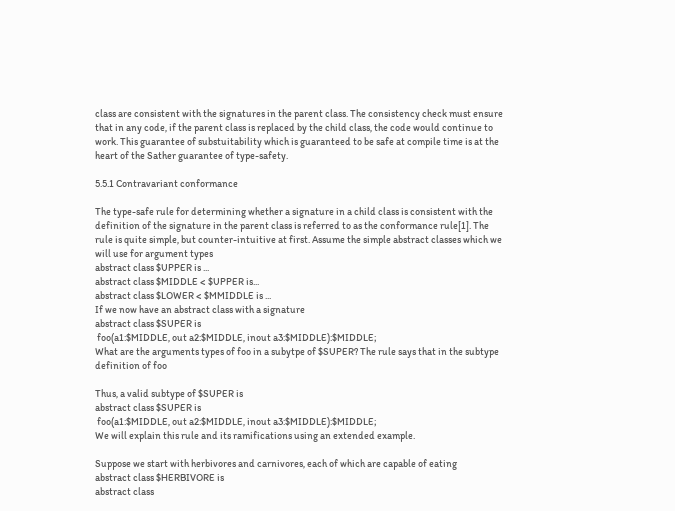class are consistent with the signatures in the parent class. The consistency check must ensure that in any code, if the parent class is replaced by the child class, the code would continue to work. This guarantee of substuitability which is guaranteed to be safe at compile time is at the heart of the Sather guarantee of type-safety.

5.5.1 Contravariant conformance

The type-safe rule for determining whether a signature in a child class is consistent with the definition of the signature in the parent class is referred to as the conformance rule[1]. The rule is quite simple, but counter-intuitive at first. Assume the simple abstract classes which we will use for argument types
abstract class $UPPER is ...
abstract class $MIDDLE < $UPPER is...
abstract class $LOWER < $MMIDDLE is ...
If we now have an abstract class with a signature
abstract class $SUPER is
 foo(a1:$MIDDLE, out a2:$MIDDLE, inout a3:$MIDDLE):$MIDDLE;
What are the arguments types of foo in a subytpe of $SUPER? The rule says that in the subtype definition of foo

Thus, a valid subtype of $SUPER is
abstract class $SUPER is
 foo(a1:$MIDDLE, out a2:$MIDDLE, inout a3:$MIDDLE):$MIDDLE;
We will explain this rule and its ramifications using an extended example.

Suppose we start with herbivores and carnivores, each of which are capable of eating
abstract class $HERBIVORE is
abstract class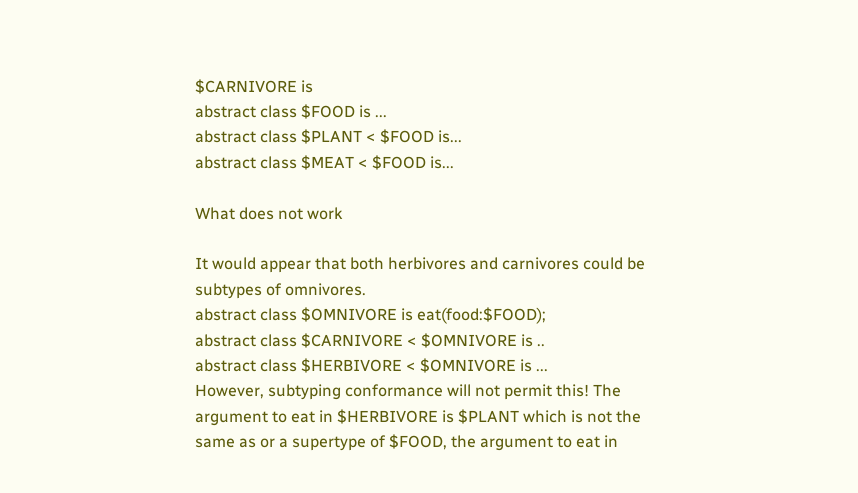$CARNIVORE is
abstract class $FOOD is ...
abstract class $PLANT < $FOOD is...
abstract class $MEAT < $FOOD is...

What does not work

It would appear that both herbivores and carnivores could be subtypes of omnivores.
abstract class $OMNIVORE is eat(food:$FOOD);
abstract class $CARNIVORE < $OMNIVORE is ..
abstract class $HERBIVORE < $OMNIVORE is ...
However, subtyping conformance will not permit this! The argument to eat in $HERBIVORE is $PLANT which is not the same as or a supertype of $FOOD, the argument to eat in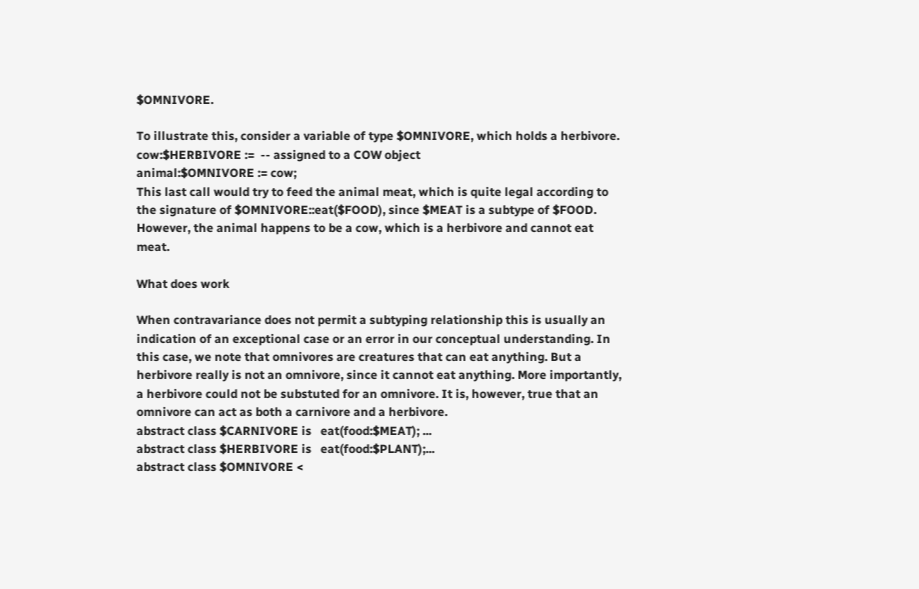$OMNIVORE.

To illustrate this, consider a variable of type $OMNIVORE, which holds a herbivore.
cow:$HERBIVORE :=  -- assigned to a COW object
animal:$OMNIVORE := cow;
This last call would try to feed the animal meat, which is quite legal according to the signature of $OMNIVORE::eat($FOOD), since $MEAT is a subtype of $FOOD. However, the animal happens to be a cow, which is a herbivore and cannot eat meat.

What does work

When contravariance does not permit a subtyping relationship this is usually an indication of an exceptional case or an error in our conceptual understanding. In this case, we note that omnivores are creatures that can eat anything. But a herbivore really is not an omnivore, since it cannot eat anything. More importantly, a herbivore could not be substuted for an omnivore. It is, however, true that an omnivore can act as both a carnivore and a herbivore.
abstract class $CARNIVORE is   eat(food:$MEAT); ...
abstract class $HERBIVORE is   eat(food:$PLANT);...
abstract class $OMNIVORE <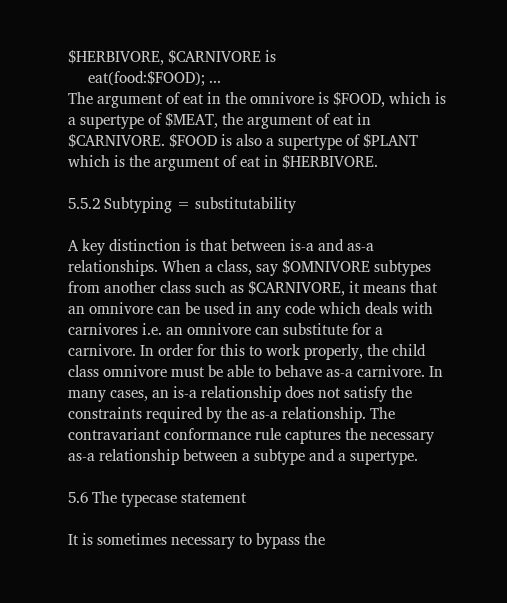$HERBIVORE, $CARNIVORE is
     eat(food:$FOOD); ...
The argument of eat in the omnivore is $FOOD, which is a supertype of $MEAT, the argument of eat in $CARNIVORE. $FOOD is also a supertype of $PLANT which is the argument of eat in $HERBIVORE.

5.5.2 Subtyping = substitutability

A key distinction is that between is-a and as-a relationships. When a class, say $OMNIVORE subtypes from another class such as $CARNIVORE, it means that an omnivore can be used in any code which deals with carnivores i.e. an omnivore can substitute for a carnivore. In order for this to work properly, the child class omnivore must be able to behave as-a carnivore. In many cases, an is-a relationship does not satisfy the constraints required by the as-a relationship. The contravariant conformance rule captures the necessary as-a relationship between a subtype and a supertype.

5.6 The typecase statement

It is sometimes necessary to bypass the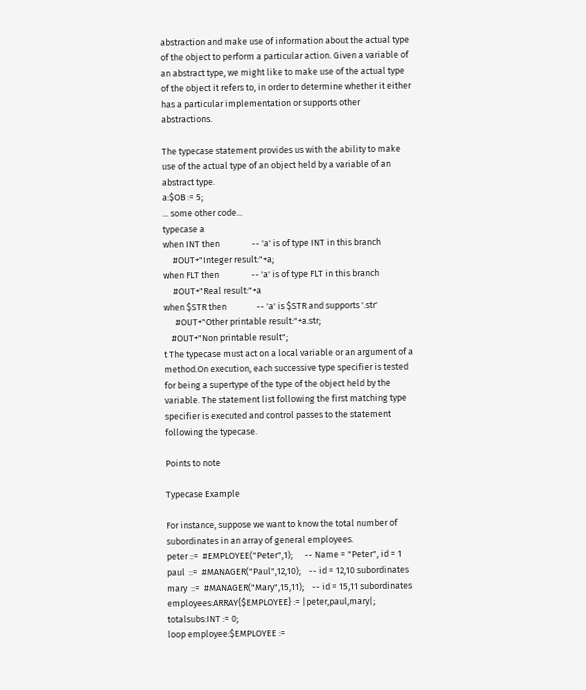abstraction and make use of information about the actual type of the object to perform a particular action. Given a variable of an abstract type, we might like to make use of the actual type of the object it refers to, in order to determine whether it either has a particular implementation or supports other abstractions.

The typecase statement provides us with the ability to make use of the actual type of an object held by a variable of an abstract type.
a:$OB := 5;
... some other code...
typecase a
when INT then                -- 'a' is of type INT in this branch
     #OUT+"Integer result:"+a;
when FLT then                -- 'a' is of type FLT in this branch
     #OUT+"Real result:"+a
when $STR then               -- 'a' is $STR and supports '.str'
      #OUT+"Other printable result:"+a.str;
    #OUT+"Non printable result";
t The typecase must act on a local variable or an argument of a method.On execution, each successive type specifier is tested for being a supertype of the type of the object held by the variable. The statement list following the first matching type specifier is executed and control passes to the statement following the typecase.

Points to note

Typecase Example

For instance, suppose we want to know the total number of subordinates in an array of general employees.
peter ::=  #EMPLOYEE("Peter",1);      -- Name = "Peter", id = 1
paul  ::=  #MANAGER("Paul",12,10);    -- id = 12,10 subordinates
mary  ::=  #MANAGER("Mary",15,11);    -- id = 15,11 subordinates
employees:ARRAY{$EMPLOYEE} := |peter,paul,mary|;
totalsubs:INT := 0;
loop employee:$EMPLOYEE :=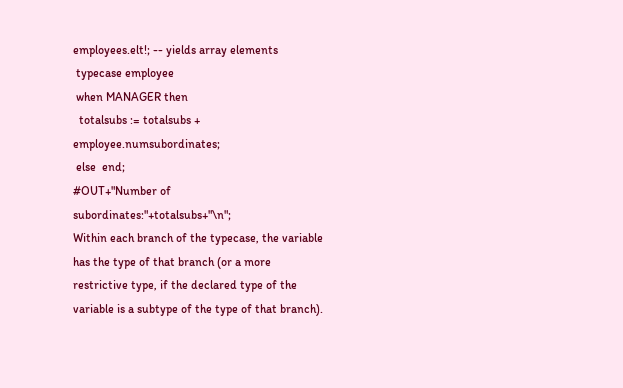employees.elt!; -- yields array elements
 typecase employee
 when MANAGER then
  totalsubs := totalsubs + employee.numsubordinates;
 else  end;
#OUT+"Number of subordinates:"+totalsubs+"\n";
Within each branch of the typecase, the variable has the type of that branch (or a more restrictive type, if the declared type of the variable is a subtype of the type of that branch).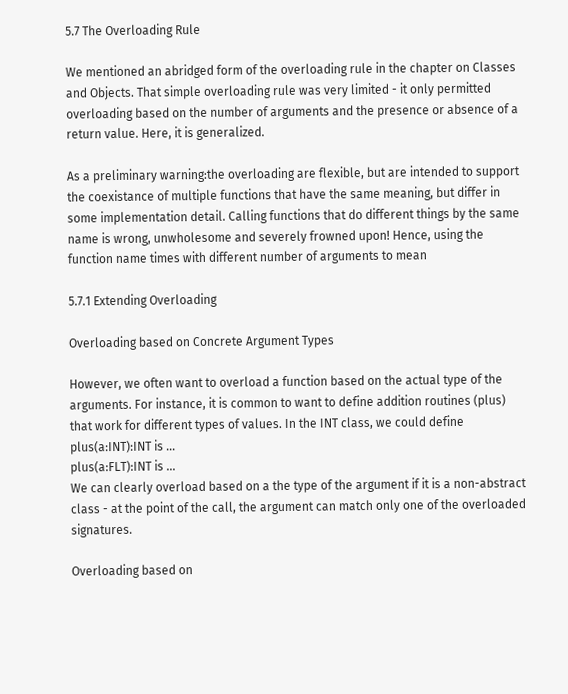5.7 The Overloading Rule

We mentioned an abridged form of the overloading rule in the chapter on Classes and Objects. That simple overloading rule was very limited - it only permitted overloading based on the number of arguments and the presence or absence of a return value. Here, it is generalized.

As a preliminary warning:the overloading are flexible, but are intended to support the coexistance of multiple functions that have the same meaning, but differ in some implementation detail. Calling functions that do different things by the same name is wrong, unwholesome and severely frowned upon! Hence, using the function name times with different number of arguments to mean

5.7.1 Extending Overloading

Overloading based on Concrete Argument Types

However, we often want to overload a function based on the actual type of the arguments. For instance, it is common to want to define addition routines (plus) that work for different types of values. In the INT class, we could define
plus(a:INT):INT is ...
plus(a:FLT):INT is ...
We can clearly overload based on a the type of the argument if it is a non-abstract class - at the point of the call, the argument can match only one of the overloaded signatures.

Overloading based on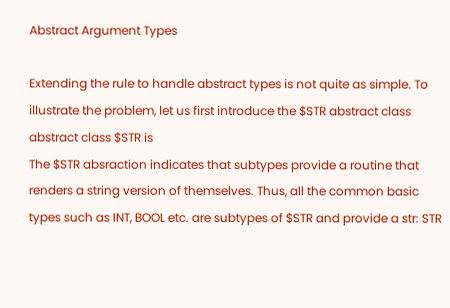Abstract Argument Types

Extending the rule to handle abstract types is not quite as simple. To illustrate the problem, let us first introduce the $STR abstract class
abstract class $STR is
The $STR absraction indicates that subtypes provide a routine that renders a string version of themselves. Thus, all the common basic types such as INT, BOOL etc. are subtypes of $STR and provide a str: STR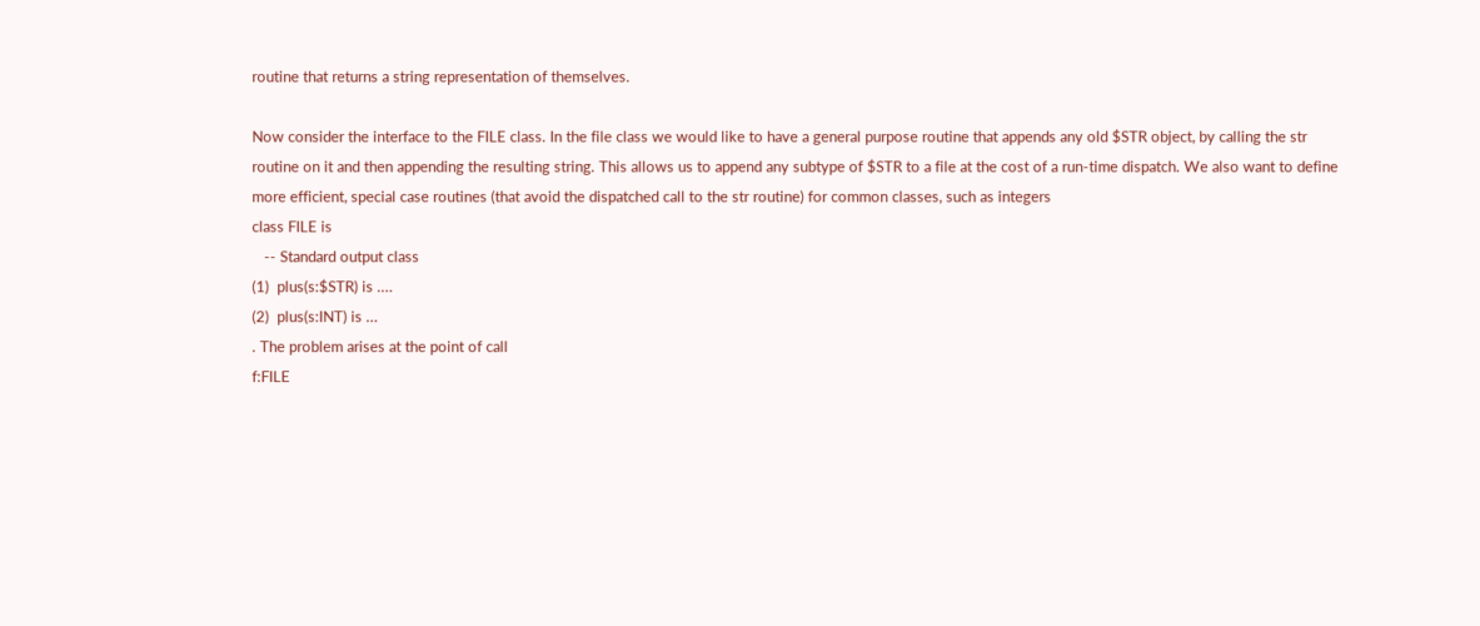routine that returns a string representation of themselves.

Now consider the interface to the FILE class. In the file class we would like to have a general purpose routine that appends any old $STR object, by calling the str routine on it and then appending the resulting string. This allows us to append any subtype of $STR to a file at the cost of a run-time dispatch. We also want to define more efficient, special case routines (that avoid the dispatched call to the str routine) for common classes, such as integers
class FILE is
   -- Standard output class
(1)  plus(s:$STR) is ....
(2)  plus(s:INT) is ...
. The problem arises at the point of call
f:FILE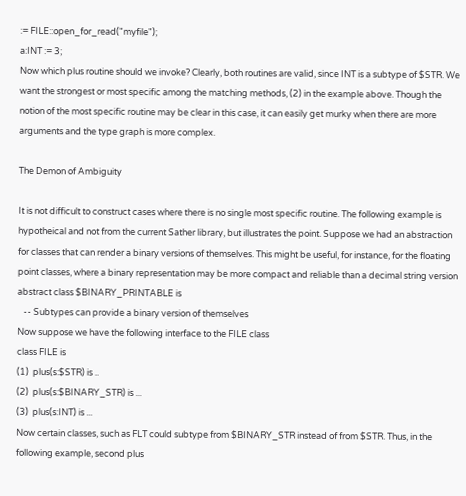:= FILE::open_for_read("myfile");
a:INT := 3;
Now which plus routine should we invoke? Clearly, both routines are valid, since INT is a subtype of $STR. We want the strongest or most specific among the matching methods, (2) in the example above. Though the notion of the most specific routine may be clear in this case, it can easily get murky when there are more arguments and the type graph is more complex.

The Demon of Ambiguity

It is not difficult to construct cases where there is no single most specific routine. The following example is hypotheical and not from the current Sather library, but illustrates the point. Suppose we had an abstraction for classes that can render a binary versions of themselves. This might be useful, for instance, for the floating point classes, where a binary representation may be more compact and reliable than a decimal string version
abstract class $BINARY_PRINTABLE is
   -- Subtypes can provide a binary version of themselves
Now suppose we have the following interface to the FILE class
class FILE is
(1)  plus(s:$STR) is ..
(2)  plus(s:$BINARY_STR) is ...
(3)  plus(s:INT) is ...
Now certain classes, such as FLT could subtype from $BINARY_STR instead of from $STR. Thus, in the following example, second plus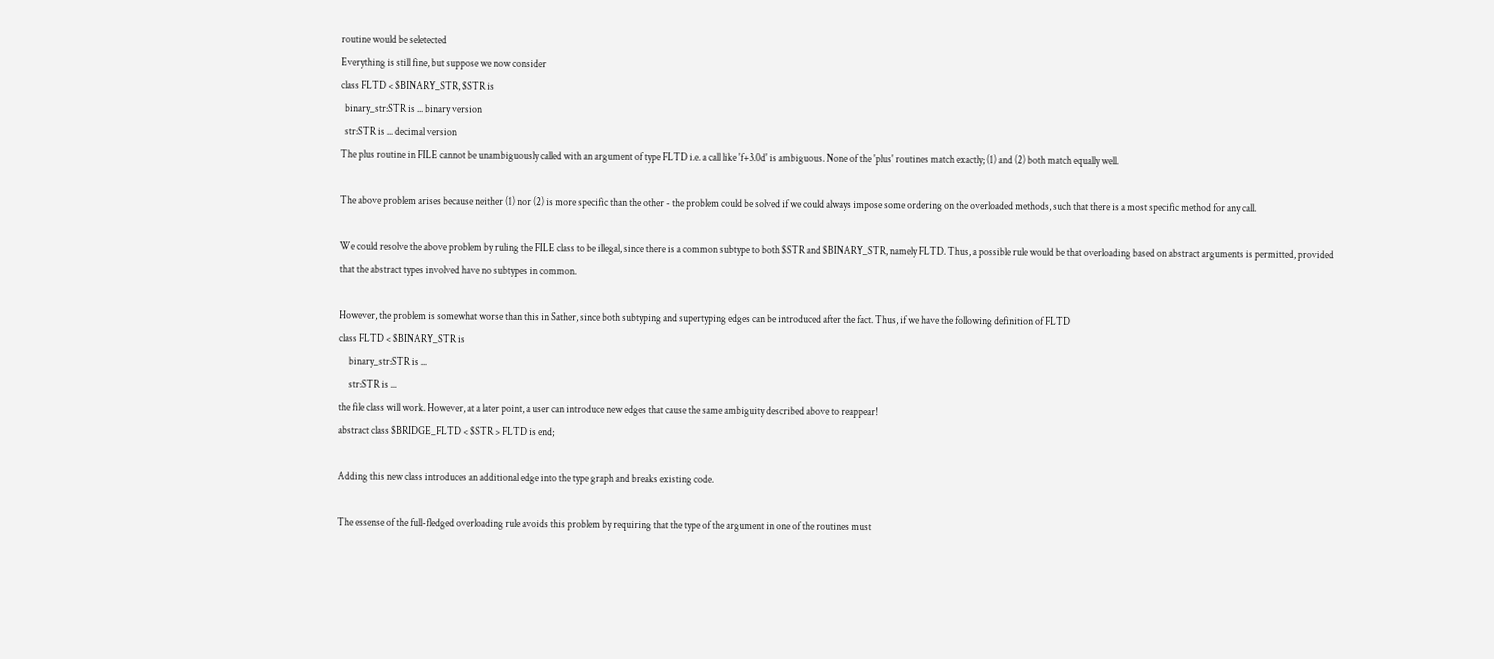routine would be seletected
Everything is still fine, but suppose we now consider
class FLTD < $BINARY_STR, $STR is
  binary_str:STR is ... binary version
  str:STR is ... decimal version
The plus routine in FILE cannot be unambiguously called with an argument of type FLTD i.e. a call like 'f+3.0d' is ambiguous. None of the 'plus' routines match exactly; (1) and (2) both match equally well.

The above problem arises because neither (1) nor (2) is more specific than the other - the problem could be solved if we could always impose some ordering on the overloaded methods, such that there is a most specific method for any call.

We could resolve the above problem by ruling the FILE class to be illegal, since there is a common subtype to both $STR and $BINARY_STR, namely FLTD. Thus, a possible rule would be that overloading based on abstract arguments is permitted, provided that the abstract types involved have no subtypes in common.

However, the problem is somewhat worse than this in Sather, since both subtyping and supertyping edges can be introduced after the fact. Thus, if we have the following definition of FLTD
class FLTD < $BINARY_STR is
     binary_str:STR is ...
     str:STR is ...
the file class will work. However, at a later point, a user can introduce new edges that cause the same ambiguity described above to reappear!
abstract class $BRIDGE_FLTD < $STR > FLTD is end;

Adding this new class introduces an additional edge into the type graph and breaks existing code.

The essense of the full-fledged overloading rule avoids this problem by requiring that the type of the argument in one of the routines must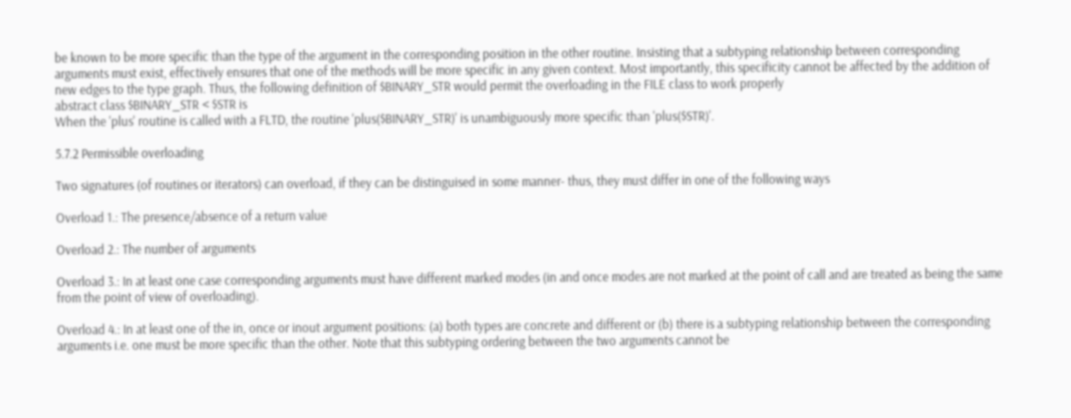be known to be more specific than the type of the argument in the corresponding position in the other routine. Insisting that a subtyping relationship between corresponding arguments must exist, effectively ensures that one of the methods will be more specific in any given context. Most importantly, this specificity cannot be affected by the addition of new edges to the type graph. Thus, the following definition of $BINARY_STR would permit the overloading in the FILE class to work properly
abstract class $BINARY_STR < $STR is
When the 'plus' routine is called with a FLTD, the routine 'plus($BINARY_STR)' is unambiguously more specific than 'plus($STR)'.

5.7.2 Permissible overloading

Two signatures (of routines or iterators) can overload, if they can be distinguised in some manner- thus, they must differ in one of the following ways

Overload 1.: The presence/absence of a return value

Overload 2.: The number of arguments

Overload 3.: In at least one case corresponding arguments must have different marked modes (in and once modes are not marked at the point of call and are treated as being the same from the point of view of overloading).

Overload 4.: In at least one of the in, once or inout argument positions: (a) both types are concrete and different or (b) there is a subtyping relationship between the corresponding arguments i.e. one must be more specific than the other. Note that this subtyping ordering between the two arguments cannot be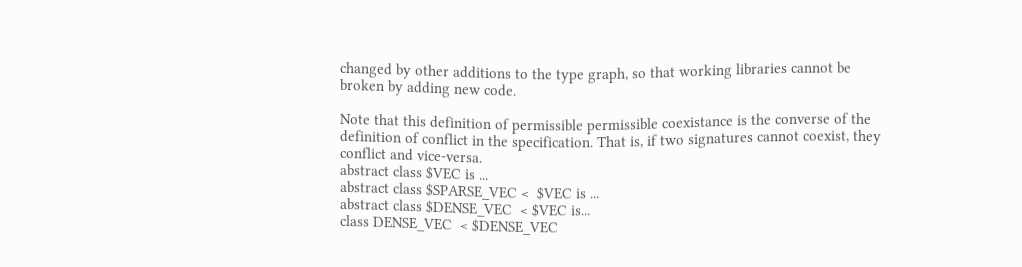changed by other additions to the type graph, so that working libraries cannot be broken by adding new code.

Note that this definition of permissible permissible coexistance is the converse of the definition of conflict in the specification. That is, if two signatures cannot coexist, they conflict and vice-versa.
abstract class $VEC is ...
abstract class $SPARSE_VEC <  $VEC is ...
abstract class $DENSE_VEC  < $VEC is...
class DENSE_VEC  < $DENSE_VEC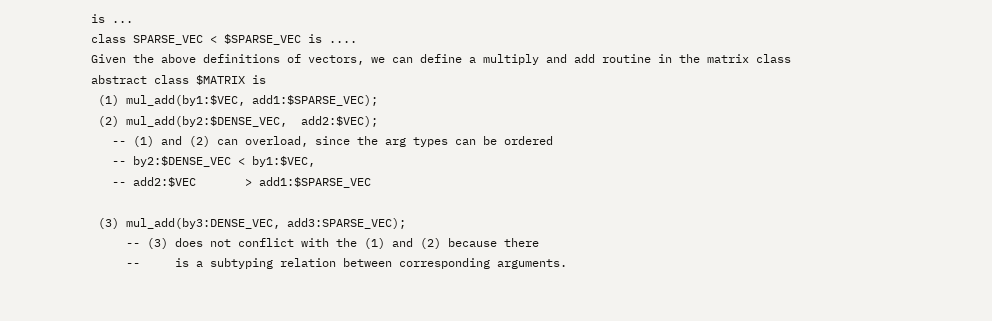is ...
class SPARSE_VEC < $SPARSE_VEC is ....
Given the above definitions of vectors, we can define a multiply and add routine in the matrix class
abstract class $MATRIX is
 (1) mul_add(by1:$VEC, add1:$SPARSE_VEC);
 (2) mul_add(by2:$DENSE_VEC,  add2:$VEC);
   -- (1) and (2) can overload, since the arg types can be ordered
   -- by2:$DENSE_VEC < by1:$VEC,
   -- add2:$VEC       > add1:$SPARSE_VEC

 (3) mul_add(by3:DENSE_VEC, add3:SPARSE_VEC);
     -- (3) does not conflict with the (1) and (2) because there
     --     is a subtyping relation between corresponding arguments.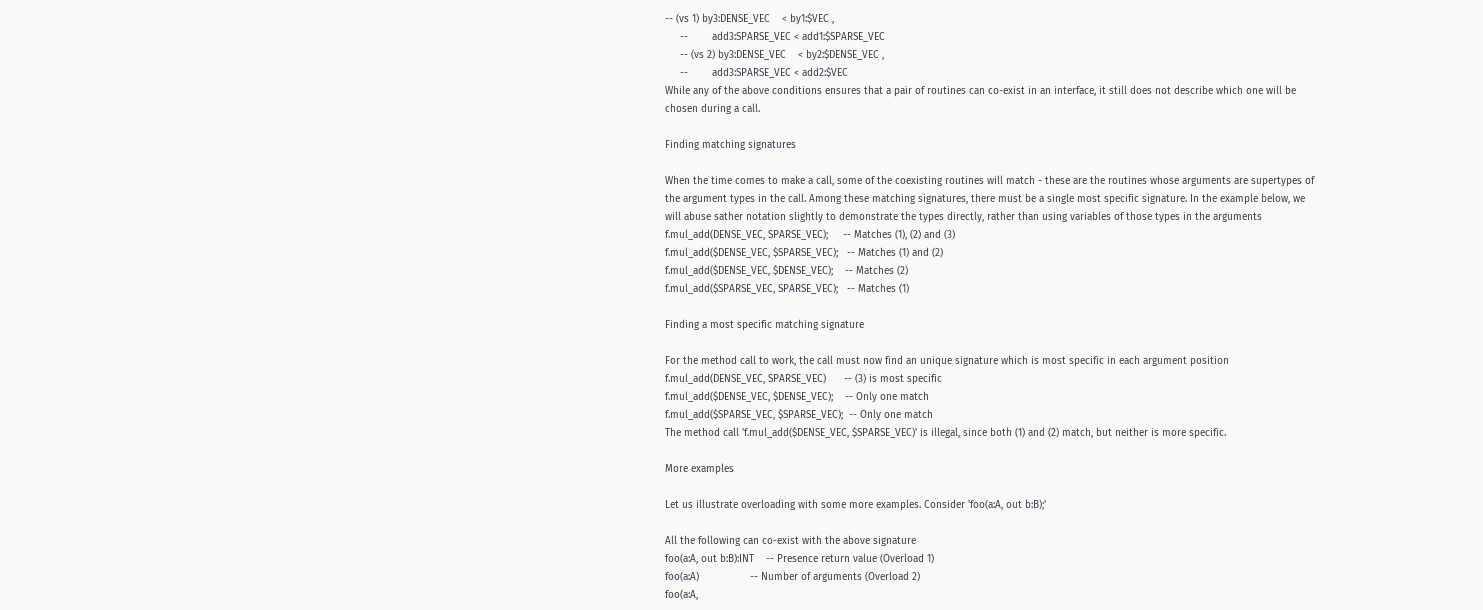-- (vs 1) by3:DENSE_VEC    < by1:$VEC ,
     --        add3:SPARSE_VEC < add1:$SPARSE_VEC
     -- (vs 2) by3:DENSE_VEC    < by2:$DENSE_VEC ,
     --        add3:SPARSE_VEC < add2:$VEC
While any of the above conditions ensures that a pair of routines can co-exist in an interface, it still does not describe which one will be chosen during a call.

Finding matching signatures

When the time comes to make a call, some of the coexisting routines will match - these are the routines whose arguments are supertypes of the argument types in the call. Among these matching signatures, there must be a single most specific signature. In the example below, we will abuse sather notation slightly to demonstrate the types directly, rather than using variables of those types in the arguments
f.mul_add(DENSE_VEC, SPARSE_VEC);     -- Matches (1), (2) and (3)
f.mul_add($DENSE_VEC, $SPARSE_VEC);   -- Matches (1) and (2)
f.mul_add($DENSE_VEC, $DENSE_VEC);    -- Matches (2)
f.mul_add($SPARSE_VEC, SPARSE_VEC);   -- Matches (1)

Finding a most specific matching signature

For the method call to work, the call must now find an unique signature which is most specific in each argument position
f.mul_add(DENSE_VEC, SPARSE_VEC)      -- (3) is most specific
f.mul_add($DENSE_VEC, $DENSE_VEC);    -- Only one match
f.mul_add($SPARSE_VEC, $SPARSE_VEC);  -- Only one match
The method call 'f.mul_add($DENSE_VEC, $SPARSE_VEC)' is illegal, since both (1) and (2) match, but neither is more specific.

More examples

Let us illustrate overloading with some more examples. Consider 'foo(a:A, out b:B);'

All the following can co-exist with the above signature
foo(a:A, out b:B):INT    -- Presence return value (Overload 1)
foo(a:A)                 -- Number of arguments (Overload 2)
foo(a:A,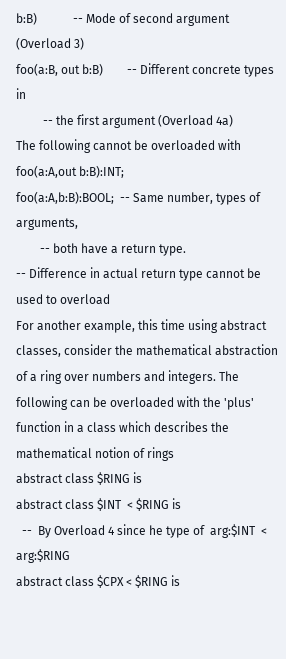b:B)            -- Mode of second argument (Overload 3)
foo(a:B, out b:B)        -- Different concrete types in
         -- the first argument (Overload 4a)
The following cannot be overloaded with foo(a:A,out b:B):INT;
foo(a:A,b:B):BOOL;  -- Same number, types of arguments,
        -- both have a return type.
-- Difference in actual return type cannot be used to overload
For another example, this time using abstract classes, consider the mathematical abstraction of a ring over numbers and integers. The following can be overloaded with the 'plus' function in a class which describes the mathematical notion of rings
abstract class $RING is
abstract class $INT  < $RING is
  --  By Overload 4 since he type of  arg:$INT  < arg:$RING
abstract class $CPX < $RING is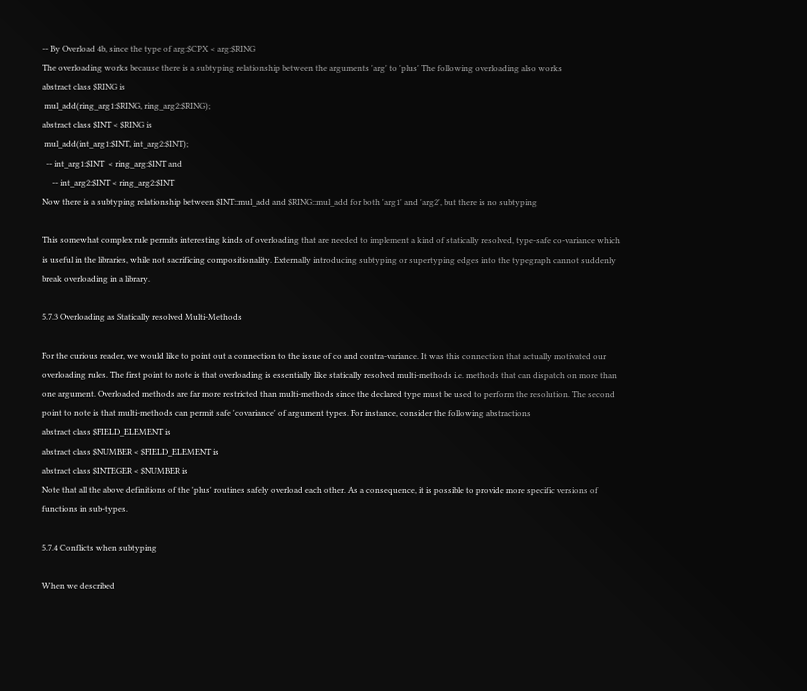-- By Overload 4b, since the type of arg:$CPX < arg:$RING
The overloading works because there is a subtyping relationship between the arguments 'arg' to 'plus' The following overloading also works
abstract class $RING is
 mul_add(ring_arg1:$RING, ring_arg2:$RING);
abstract class $INT < $RING is
 mul_add(int_arg1:$INT, int_arg2:$INT);
  -- int_arg1:$INT  < ring_arg:$INT and
     -- int_arg2:$INT < ring_arg2:$INT
Now there is a subtyping relationship between $INT::mul_add and $RING::mul_add for both 'arg1' and 'arg2', but there is no subtyping

This somewhat complex rule permits interesting kinds of overloading that are needed to implement a kind of statically resolved, type-safe co-variance which is useful in the libraries, while not sacrificing compositionality. Externally introducing subtyping or supertyping edges into the typegraph cannot suddenly break overloading in a library.

5.7.3 Overloading as Statically resolved Multi-Methods

For the curious reader, we would like to point out a connection to the issue of co and contra-variance. It was this connection that actually motivated our overloading rules. The first point to note is that overloading is essentially like statically resolved multi-methods i.e. methods that can dispatch on more than one argument. Overloaded methods are far more restricted than multi-methods since the declared type must be used to perform the resolution. The second point to note is that multi-methods can permit safe 'covariance' of argument types. For instance, consider the following abstractions
abstract class $FIELD_ELEMENT is
abstract class $NUMBER < $FIELD_ELEMENT is
abstract class $INTEGER < $NUMBER is
Note that all the above definitions of the 'plus' routines safely overload each other. As a consequence, it is possible to provide more specific versions of functions in sub-types.

5.7.4 Conflicts when subtyping

When we described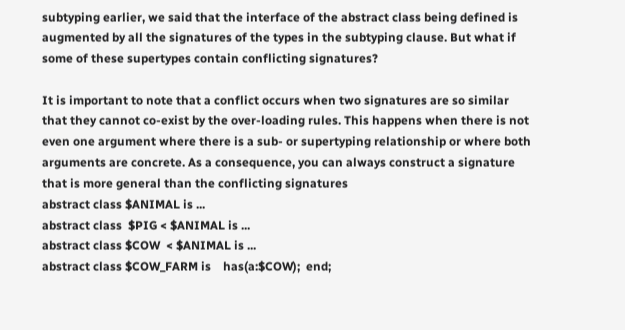subtyping earlier, we said that the interface of the abstract class being defined is augmented by all the signatures of the types in the subtyping clause. But what if some of these supertypes contain conflicting signatures?

It is important to note that a conflict occurs when two signatures are so similar that they cannot co-exist by the over-loading rules. This happens when there is not even one argument where there is a sub- or supertyping relationship or where both arguments are concrete. As a consequence, you can always construct a signature that is more general than the conflicting signatures
abstract class $ANIMAL is ...
abstract class  $PIG < $ANIMAL is ...
abstract class $COW  < $ANIMAL is ...
abstract class $COW_FARM is    has(a:$COW);  end;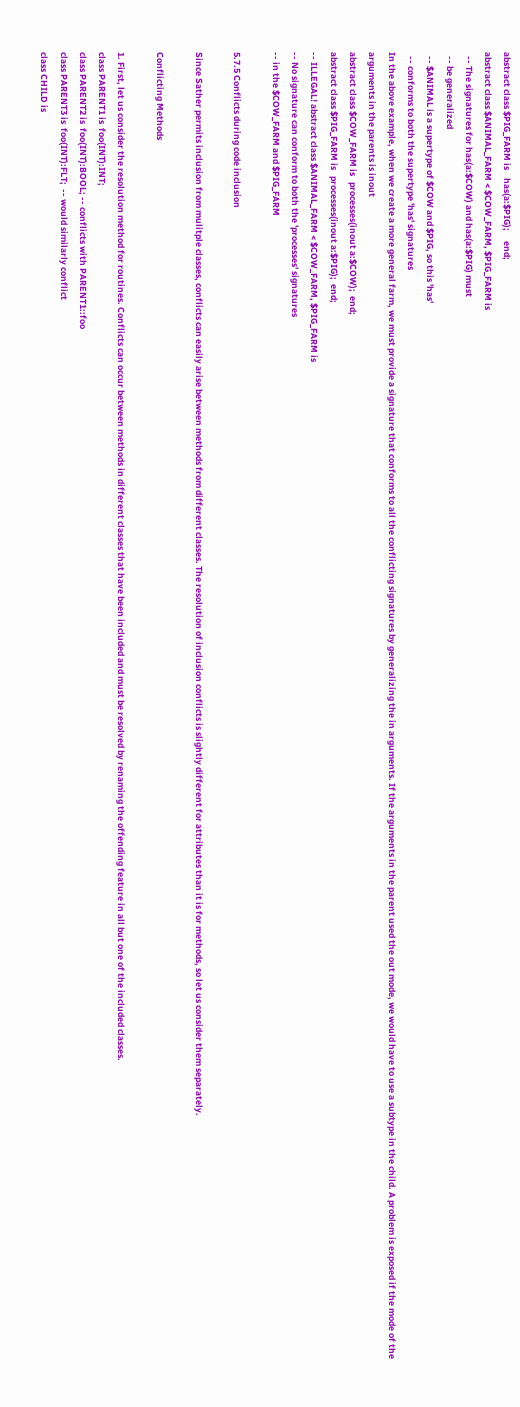abstract class $PIG_FARM is    has(a:$PIG);     end;
abstract class $ANIMAL_FARM < $COW_FARM, $PIG_FARM is
  -- The signatures for has(a:$COW) and has(a:$PIG) must
  -- be generalized
  -- $ANIMAL is a supertype of $COW and $PIG, so this 'has'
  -- conforms to both the supertype 'has' signatures
In the above example, when we create a more general farm, we must provide a signature that conforms to all the conflicting signatures by generalizing the in arguments. If the arguments in the parent used the out mode, we would have to use a subtype in the child. A problem is exposed if the mode of the arguments in the parents is inout
abstract class $COW_FARM is   processes(inout a:$COW);  end;
abstract class $PIG_FARM is   processes(inout a:$PIG);  end;
-- ILLEGAL! abstract class $ANIMAL_FARM < $COW_FARM, $PIG_FARM is
-- No signature can conform to both the 'processes' signatures
-- in the $COW_FARM and $PIG_FARM

5.7.5 Conflicts during code inclusion

Since Sather permits inclusion from mulitple classes, conflicts can easily arise between methods from different classes. The resolution of inclusion conflicts is slightly different for attributes than it is for methods, so let us consider them separately.

Conflicting Methods

1. First, let us consider the resolution method for routines. Conflicts can occur between methods in different classes that have been included and must be resolved by renaming the offending feature in all but one of the included classes.
class PARENT1 is  foo(INT):INT;
class PARENT2 is  foo(INT):BOOL; -- conflicts with PARENT1::foo
class PARENT3 is  foo(INT):FLT;  -- would similarly conflict
class CHILD is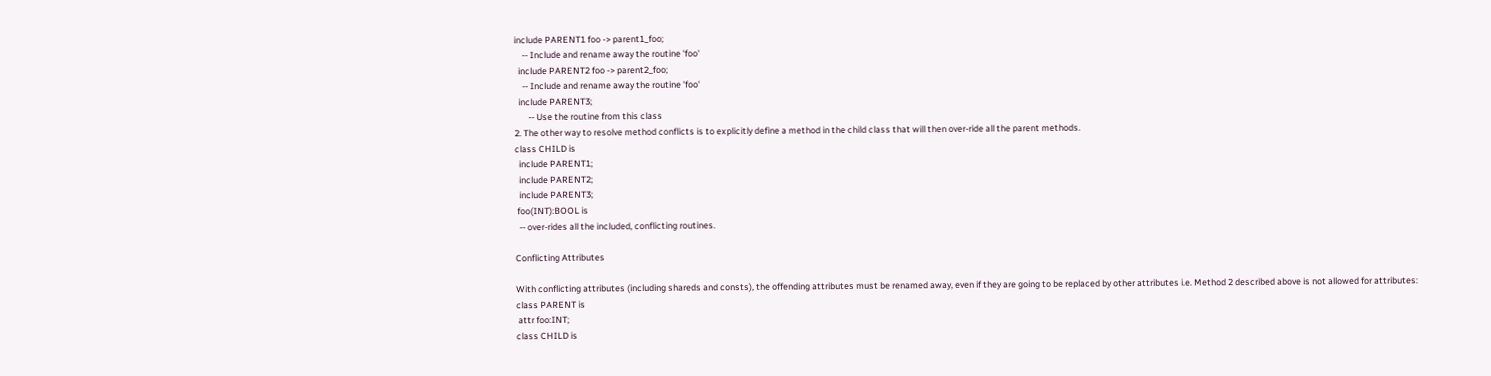include PARENT1 foo -> parent1_foo;
    -- Include and rename away the routine 'foo'
  include PARENT2 foo -> parent2_foo;
    -- Include and rename away the routine 'foo'
  include PARENT3;
       -- Use the routine from this class
2. The other way to resolve method conflicts is to explicitly define a method in the child class that will then over-ride all the parent methods.
class CHILD is
  include PARENT1;
  include PARENT2;
  include PARENT3;
 foo(INT):BOOL is
  -- over-rides all the included, conflicting routines.

Conflicting Attributes

With conflicting attributes (including shareds and consts), the offending attributes must be renamed away, even if they are going to be replaced by other attributes i.e. Method 2 described above is not allowed for attributes:
class PARENT is
 attr foo:INT;
class CHILD is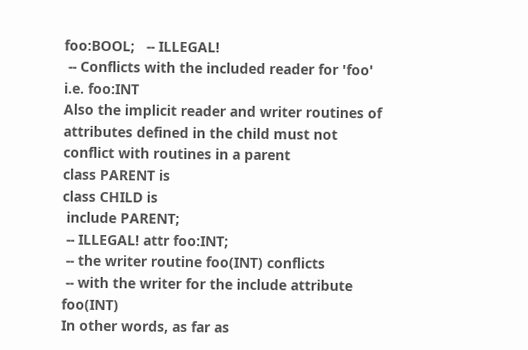foo:BOOL;   -- ILLEGAL!
 -- Conflicts with the included reader for 'foo' i.e. foo:INT
Also the implicit reader and writer routines of attributes defined in the child must not conflict with routines in a parent
class PARENT is
class CHILD is
 include PARENT;
 -- ILLEGAL! attr foo:INT;
 -- the writer routine foo(INT) conflicts
 -- with the writer for the include attribute foo(INT)
In other words, as far as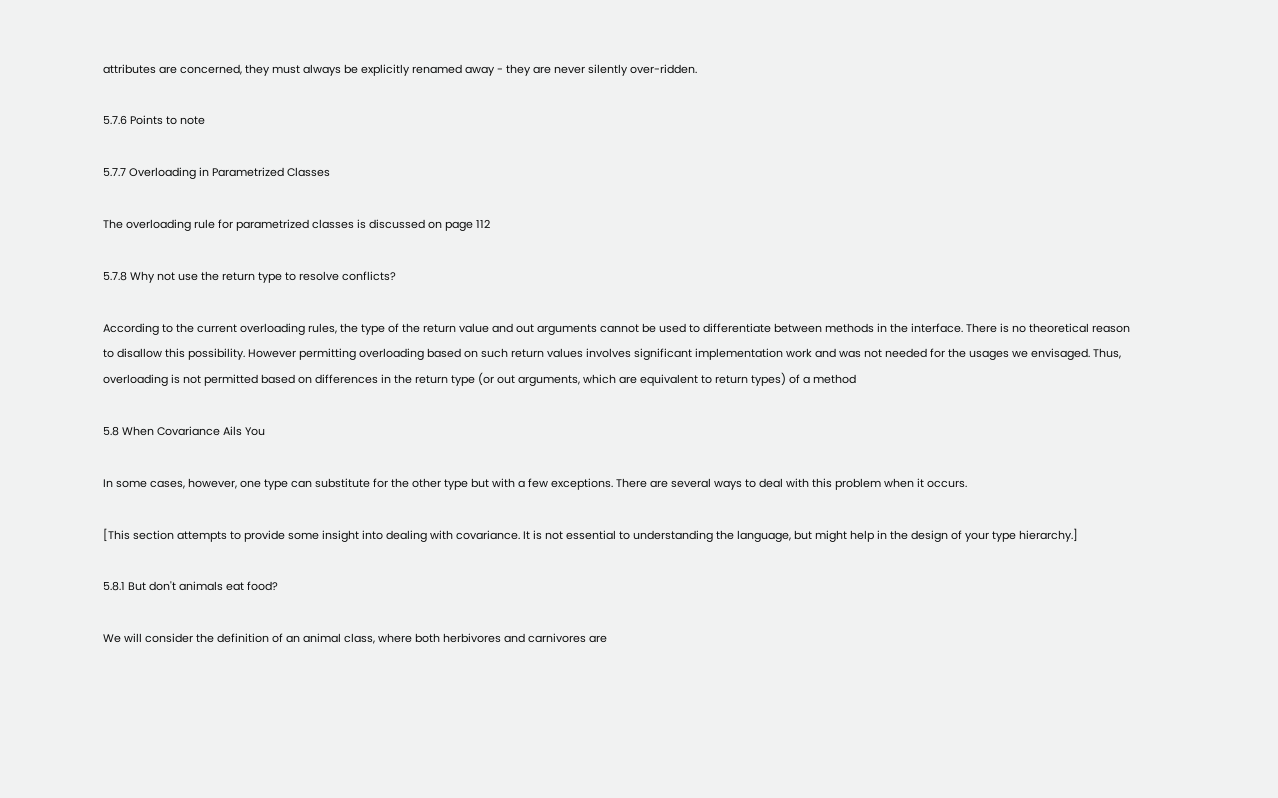attributes are concerned, they must always be explicitly renamed away - they are never silently over-ridden.

5.7.6 Points to note

5.7.7 Overloading in Parametrized Classes

The overloading rule for parametrized classes is discussed on page 112

5.7.8 Why not use the return type to resolve conflicts?

According to the current overloading rules, the type of the return value and out arguments cannot be used to differentiate between methods in the interface. There is no theoretical reason to disallow this possibility. However permitting overloading based on such return values involves significant implementation work and was not needed for the usages we envisaged. Thus, overloading is not permitted based on differences in the return type (or out arguments, which are equivalent to return types) of a method

5.8 When Covariance Ails You

In some cases, however, one type can substitute for the other type but with a few exceptions. There are several ways to deal with this problem when it occurs.

[This section attempts to provide some insight into dealing with covariance. It is not essential to understanding the language, but might help in the design of your type hierarchy.]

5.8.1 But don't animals eat food?

We will consider the definition of an animal class, where both herbivores and carnivores are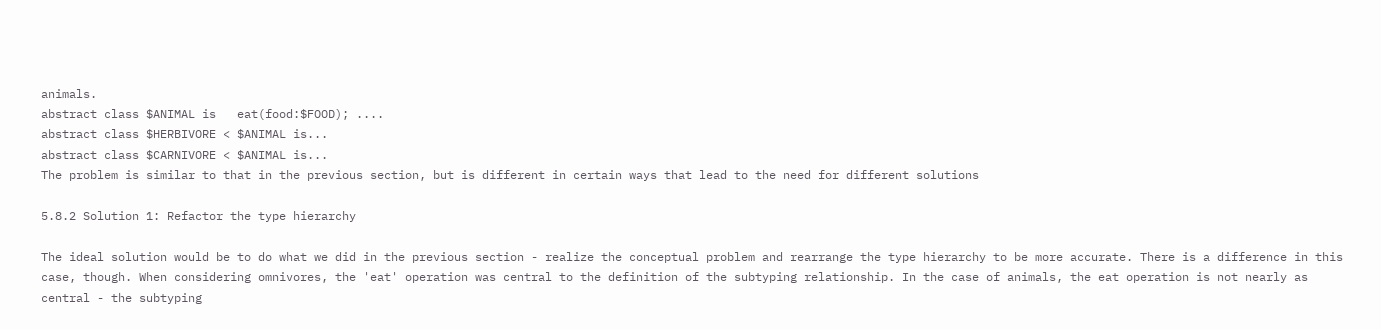animals.
abstract class $ANIMAL is   eat(food:$FOOD); ....
abstract class $HERBIVORE < $ANIMAL is...
abstract class $CARNIVORE < $ANIMAL is...
The problem is similar to that in the previous section, but is different in certain ways that lead to the need for different solutions

5.8.2 Solution 1: Refactor the type hierarchy

The ideal solution would be to do what we did in the previous section - realize the conceptual problem and rearrange the type hierarchy to be more accurate. There is a difference in this case, though. When considering omnivores, the 'eat' operation was central to the definition of the subtyping relationship. In the case of animals, the eat operation is not nearly as central - the subtyping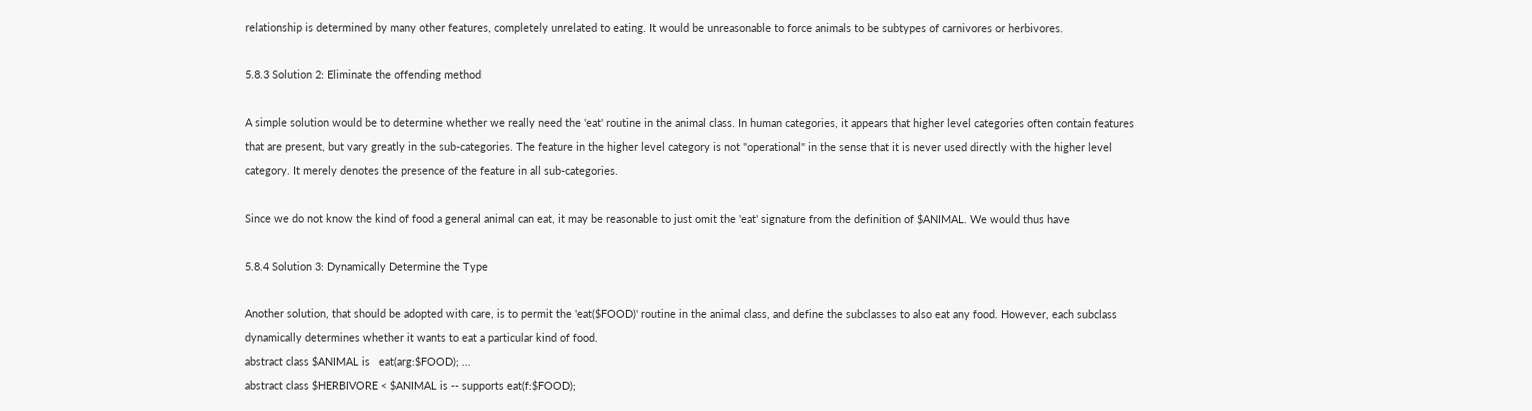relationship is determined by many other features, completely unrelated to eating. It would be unreasonable to force animals to be subtypes of carnivores or herbivores.

5.8.3 Solution 2: Eliminate the offending method

A simple solution would be to determine whether we really need the 'eat' routine in the animal class. In human categories, it appears that higher level categories often contain features that are present, but vary greatly in the sub-categories. The feature in the higher level category is not "operational" in the sense that it is never used directly with the higher level category. It merely denotes the presence of the feature in all sub-categories.

Since we do not know the kind of food a general animal can eat, it may be reasonable to just omit the 'eat' signature from the definition of $ANIMAL. We would thus have

5.8.4 Solution 3: Dynamically Determine the Type

Another solution, that should be adopted with care, is to permit the 'eat($FOOD)' routine in the animal class, and define the subclasses to also eat any food. However, each subclass dynamically determines whether it wants to eat a particular kind of food.
abstract class $ANIMAL is   eat(arg:$FOOD); ...
abstract class $HERBIVORE < $ANIMAL is -- supports eat(f:$FOOD);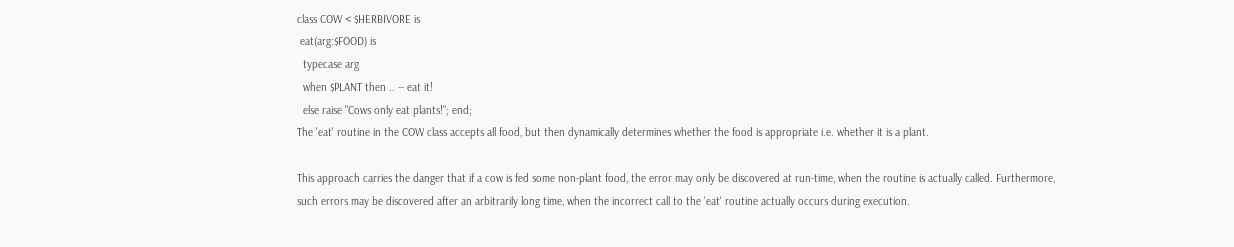class COW < $HERBIVORE is
 eat(arg:$FOOD) is
  typecase arg
  when $PLANT then .. -- eat it!
  else raise "Cows only eat plants!"; end;
The 'eat' routine in the COW class accepts all food, but then dynamically determines whether the food is appropriate i.e. whether it is a plant.

This approach carries the danger that if a cow is fed some non-plant food, the error may only be discovered at run-time, when the routine is actually called. Furthermore, such errors may be discovered after an arbitrarily long time, when the incorrect call to the 'eat' routine actually occurs during execution.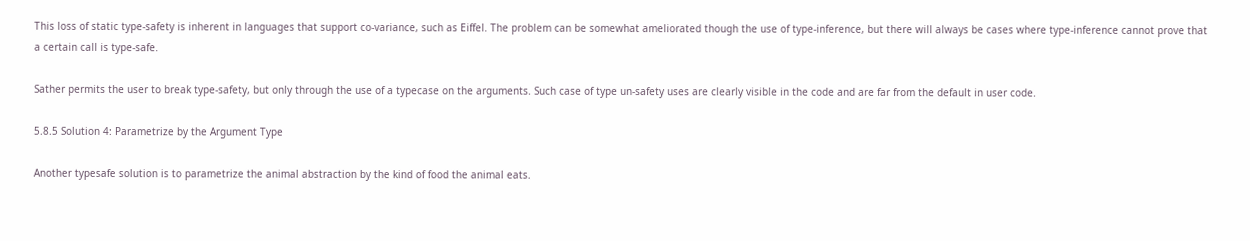This loss of static type-safety is inherent in languages that support co-variance, such as Eiffel. The problem can be somewhat ameliorated though the use of type-inference, but there will always be cases where type-inference cannot prove that a certain call is type-safe.

Sather permits the user to break type-safety, but only through the use of a typecase on the arguments. Such case of type un-safety uses are clearly visible in the code and are far from the default in user code.

5.8.5 Solution 4: Parametrize by the Argument Type

Another typesafe solution is to parametrize the animal abstraction by the kind of food the animal eats.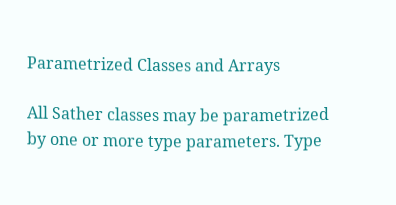Parametrized Classes and Arrays

All Sather classes may be parametrized by one or more type parameters. Type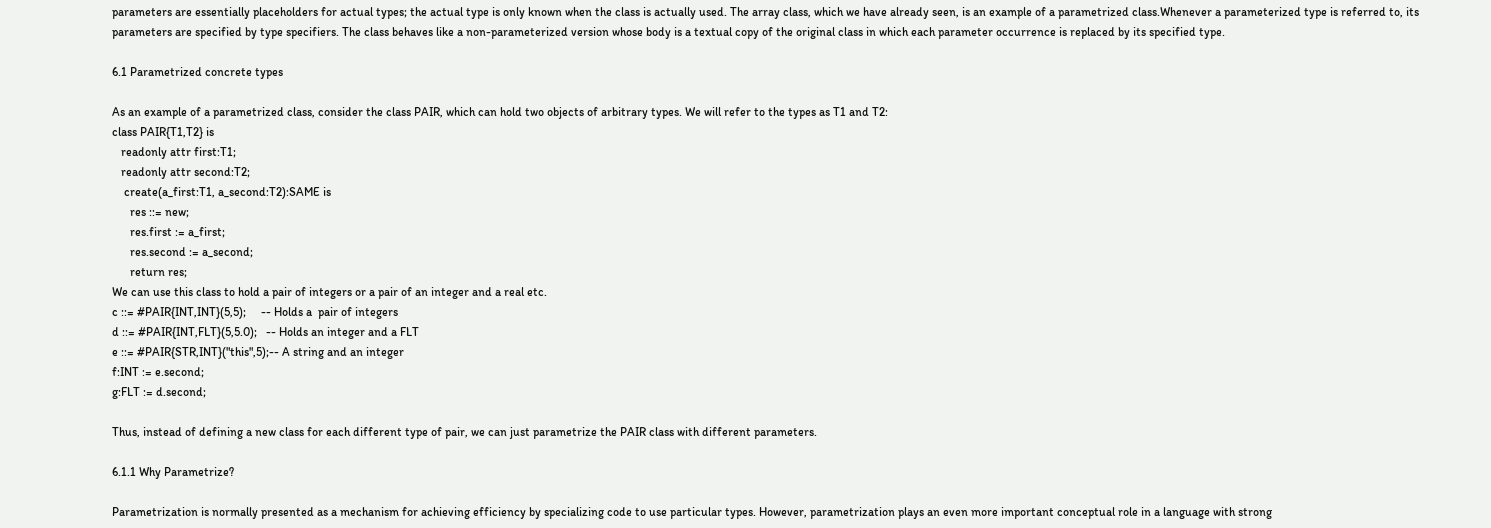parameters are essentially placeholders for actual types; the actual type is only known when the class is actually used. The array class, which we have already seen, is an example of a parametrized class.Whenever a parameterized type is referred to, its parameters are specified by type specifiers. The class behaves like a non-parameterized version whose body is a textual copy of the original class in which each parameter occurrence is replaced by its specified type.

6.1 Parametrized concrete types

As an example of a parametrized class, consider the class PAIR, which can hold two objects of arbitrary types. We will refer to the types as T1 and T2:
class PAIR{T1,T2} is
   readonly attr first:T1;
   readonly attr second:T2;
    create(a_first:T1, a_second:T2):SAME is
      res ::= new;
      res.first := a_first;
      res.second := a_second;
      return res;
We can use this class to hold a pair of integers or a pair of an integer and a real etc.
c ::= #PAIR{INT,INT}(5,5);     -- Holds a  pair of integers
d ::= #PAIR{INT,FLT}(5,5.0);   -- Holds an integer and a FLT
e ::= #PAIR{STR,INT}("this",5);-- A string and an integer
f:INT := e.second;
g:FLT := d.second;

Thus, instead of defining a new class for each different type of pair, we can just parametrize the PAIR class with different parameters.

6.1.1 Why Parametrize?

Parametrization is normally presented as a mechanism for achieving efficiency by specializing code to use particular types. However, parametrization plays an even more important conceptual role in a language with strong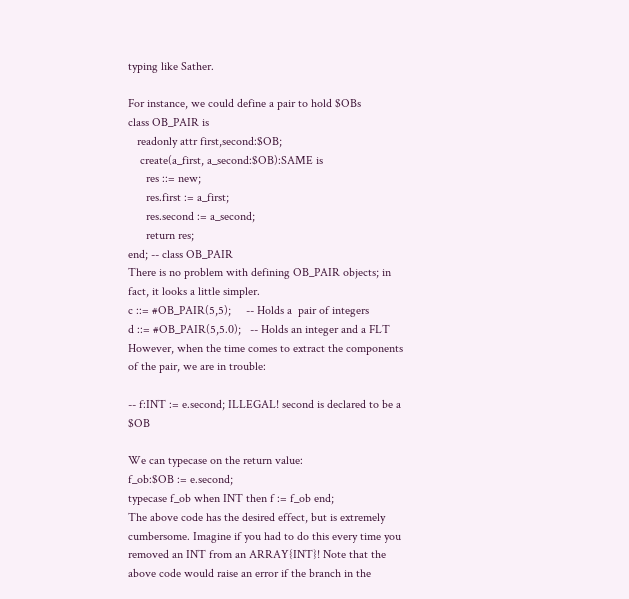typing like Sather.

For instance, we could define a pair to hold $OBs
class OB_PAIR is
   readonly attr first,second:$OB;
    create(a_first, a_second:$OB):SAME is
      res ::= new;
      res.first := a_first;
      res.second := a_second;
      return res;
end; -- class OB_PAIR
There is no problem with defining OB_PAIR objects; in fact, it looks a little simpler.
c ::= #OB_PAIR(5,5);     -- Holds a  pair of integers
d ::= #OB_PAIR(5,5.0);   -- Holds an integer and a FLT
However, when the time comes to extract the components of the pair, we are in trouble:

-- f:INT := e.second; ILLEGAL! second is declared to be a $OB

We can typecase on the return value:
f_ob:$OB := e.second;
typecase f_ob when INT then f := f_ob end;
The above code has the desired effect, but is extremely cumbersome. Imagine if you had to do this every time you removed an INT from an ARRAY{INT}! Note that the above code would raise an error if the branch in the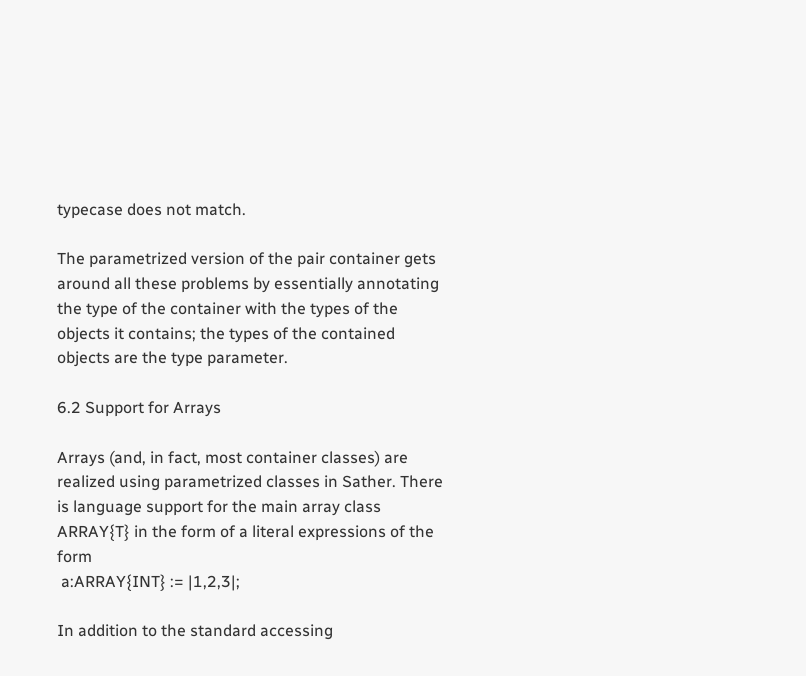typecase does not match.

The parametrized version of the pair container gets around all these problems by essentially annotating the type of the container with the types of the objects it contains; the types of the contained objects are the type parameter.

6.2 Support for Arrays

Arrays (and, in fact, most container classes) are realized using parametrized classes in Sather. There is language support for the main array class ARRAY{T} in the form of a literal expressions of the form
 a:ARRAY{INT} := |1,2,3|;

In addition to the standard accessing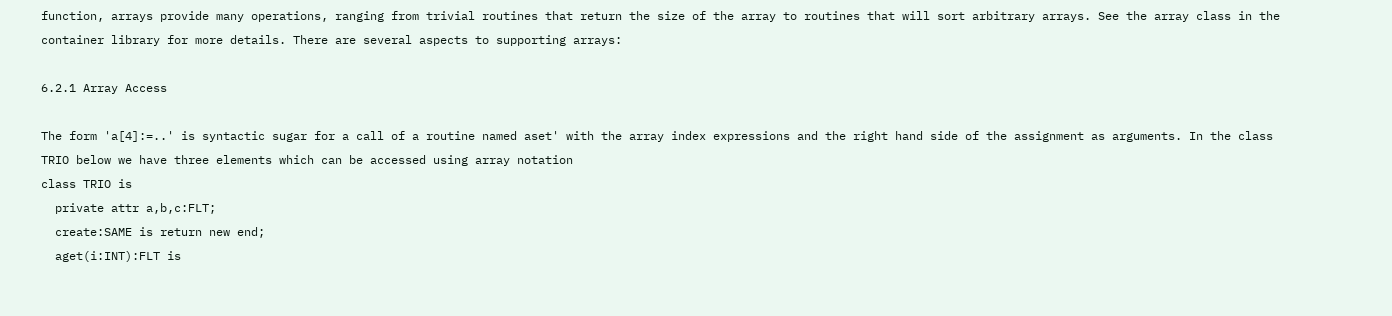function, arrays provide many operations, ranging from trivial routines that return the size of the array to routines that will sort arbitrary arrays. See the array class in the container library for more details. There are several aspects to supporting arrays:

6.2.1 Array Access

The form 'a[4]:=..' is syntactic sugar for a call of a routine named aset' with the array index expressions and the right hand side of the assignment as arguments. In the class TRIO below we have three elements which can be accessed using array notation
class TRIO is
  private attr a,b,c:FLT;
  create:SAME is return new end;
  aget(i:INT):FLT is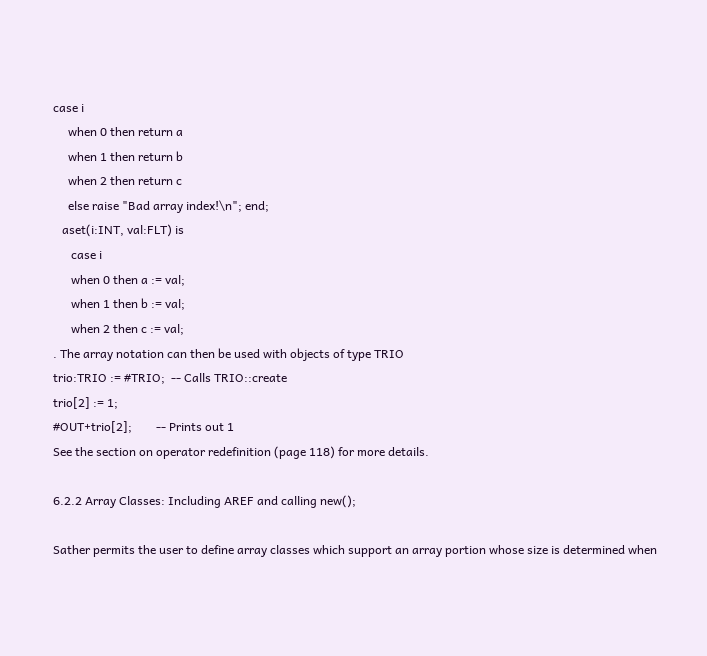case i
     when 0 then return a
     when 1 then return b
     when 2 then return c
     else raise "Bad array index!\n"; end;
   aset(i:INT, val:FLT) is
      case i
      when 0 then a := val;
      when 1 then b := val;
      when 2 then c := val;
. The array notation can then be used with objects of type TRIO
trio:TRIO := #TRIO;  -- Calls TRIO::create
trio[2] := 1;
#OUT+trio[2];        -- Prints out 1
See the section on operator redefinition (page 118) for more details.

6.2.2 Array Classes: Including AREF and calling new();

Sather permits the user to define array classes which support an array portion whose size is determined when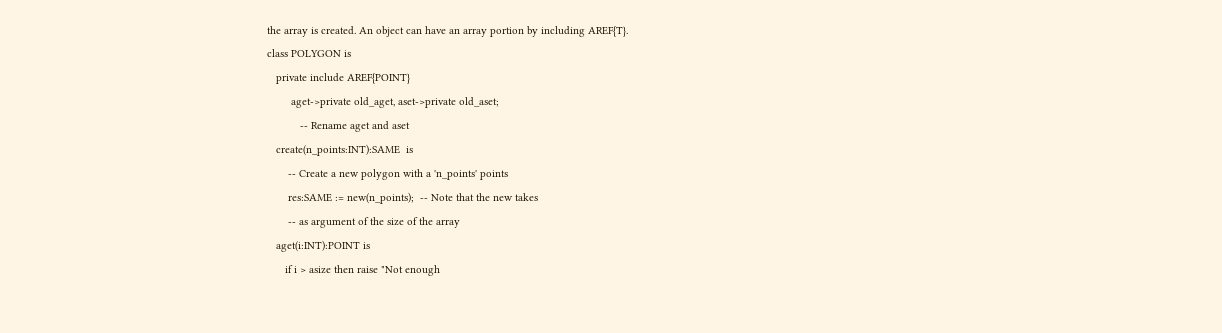the array is created. An object can have an array portion by including AREF{T}.
class POLYGON is
   private include AREF{POINT}
        aget->private old_aget, aset->private old_aset;
           -- Rename aget and aset
   create(n_points:INT):SAME  is
       -- Create a new polygon with a 'n_points' points
       res:SAME := new(n_points);  -- Note that the new takes
       -- as argument of the size of the array
   aget(i:INT):POINT is
      if i > asize then raise "Not enough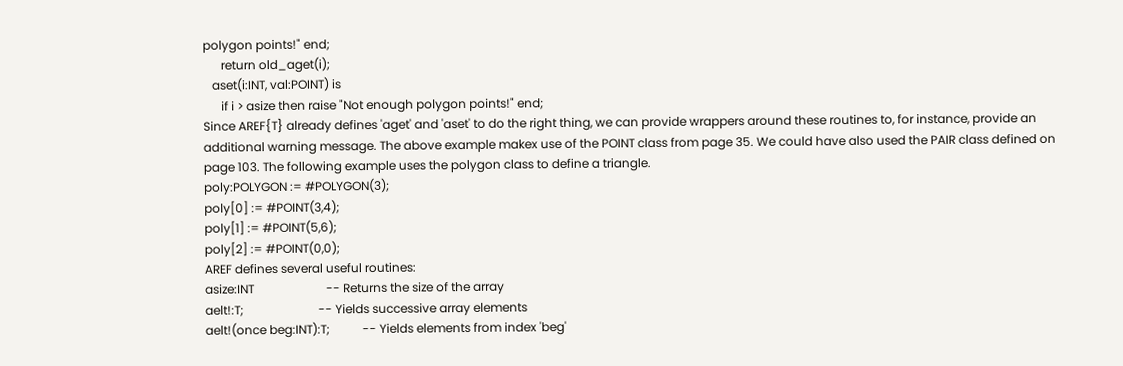polygon points!" end;
      return old_aget(i);
   aset(i:INT, val:POINT) is
      if i > asize then raise "Not enough polygon points!" end;
Since AREF{T} already defines 'aget' and 'aset' to do the right thing, we can provide wrappers around these routines to, for instance, provide an additional warning message. The above example makex use of the POINT class from page 35. We could have also used the PAIR class defined on page 103. The following example uses the polygon class to define a triangle.
poly:POLYGON := #POLYGON(3);
poly[0] := #POINT(3,4);
poly[1] := #POINT(5,6);
poly[2] := #POINT(0,0);
AREF defines several useful routines:
asize:INT                        -- Returns the size of the array
aelt!:T;                         -- Yields successive array elements
aelt!(once beg:INT):T;           -- Yields elements from index 'beg'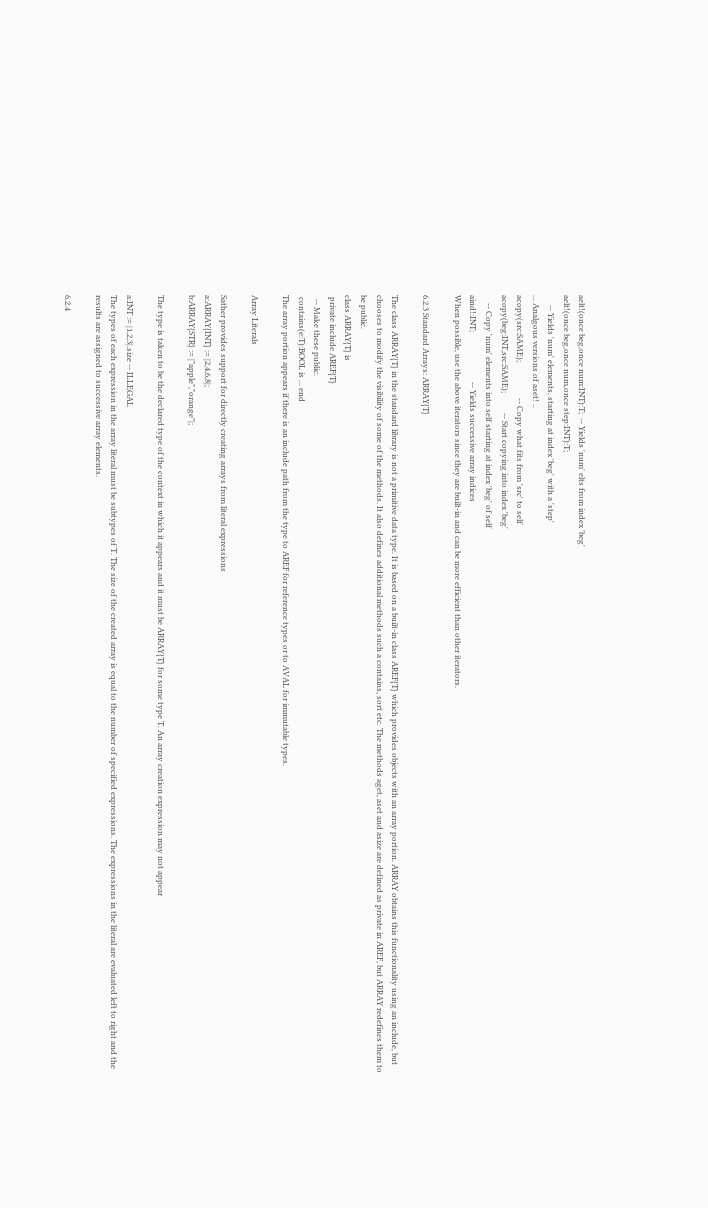aelt!(once beg,once num:INT):T;  -- Yields 'num' elts from index 'beg'
aelt!(once beg,once num,once step:INT):T;
     -- Yields 'num' elements, starting at index 'beg' with a 'step'
... Analgous versions of aset! ..
acopy(src:SAME);                  -- Copy what fits from 'src' to self
acopy(beg:INT,src:SAME);          -- Start copying into index 'beg'
    -- Copy 'num' elements into self starting at index 'beg' of self
aind!:INT;                         -- Yields successive array indices
When possible, use the above iterators since they are built-in and can be more efficient than other iterators.

6.2.3 Standard Arrays: ARRAY{T}

The class ARRAY{T} in the standard library is not a primitive data type. It is based on a built-in class AREF{T} which provides objects with an array portion. ARRAY obtains this functionality using an include, but chooses to modify the visibility of some of the methods. It also defines additional methods such a contains, sort etc. The methods aget, aset and asize are defined as private in AREF, but ARRAY redefines them to be public.
class ARRAY{T} is
 private include AREF{T}
  -- Make these public.
 contains(e:T):BOOL is ... end
The array portion appears if there is an include path from the type to AREF for reference types or to AVAL for immutable types.

Array Literals

Sather provides support for directly creating arrays from literal expressions
a:ARRAY{INT} := |2,4,6,8|;
b:ARRAY{STR} := |"apple","orange"|;

The type is taken to be the declared type of the context in which it appears and it must be ARRAY{T} for some type T. An array creation expression may not appear

a:INT := |1,2,3|.size -- ILLEGAL
The types of each expression in the array literal must be subtypes of T. The size of the created array is equal to the number of specified expressions. The expressions in the literal are evaluated left to right and the results are assigned to successive array elements.

6.2.4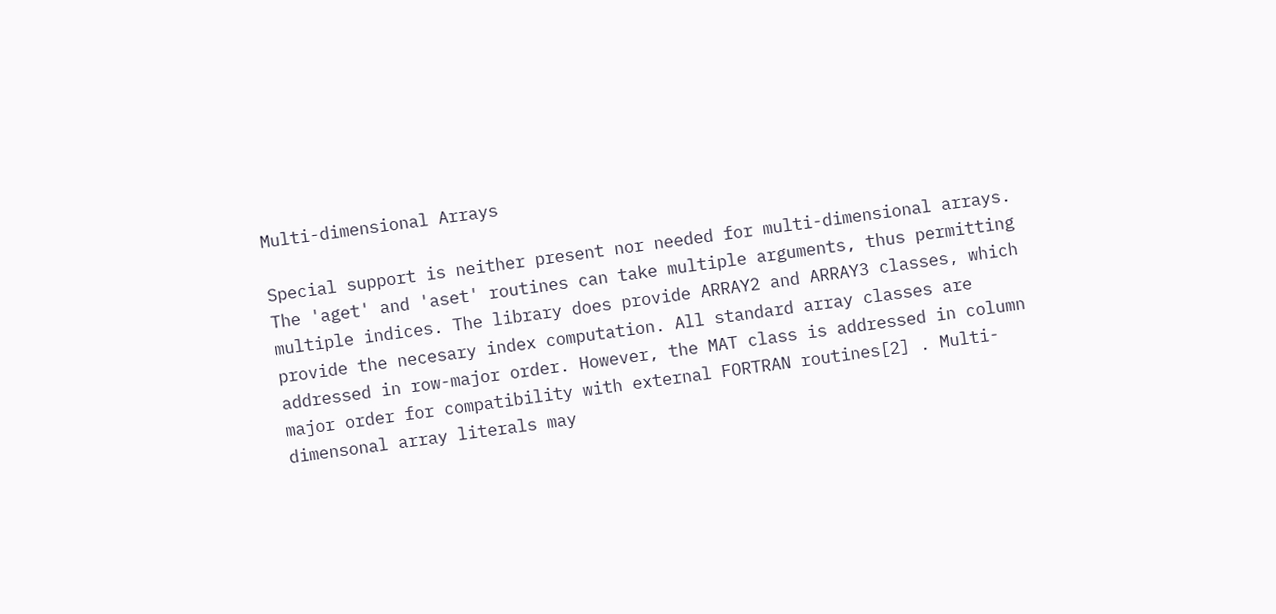Multi-dimensional Arrays

Special support is neither present nor needed for multi-dimensional arrays. The 'aget' and 'aset' routines can take multiple arguments, thus permitting multiple indices. The library does provide ARRAY2 and ARRAY3 classes, which provide the necesary index computation. All standard array classes are addressed in row-major order. However, the MAT class is addressed in column major order for compatibility with external FORTRAN routines[2] . Multi-dimensonal array literals may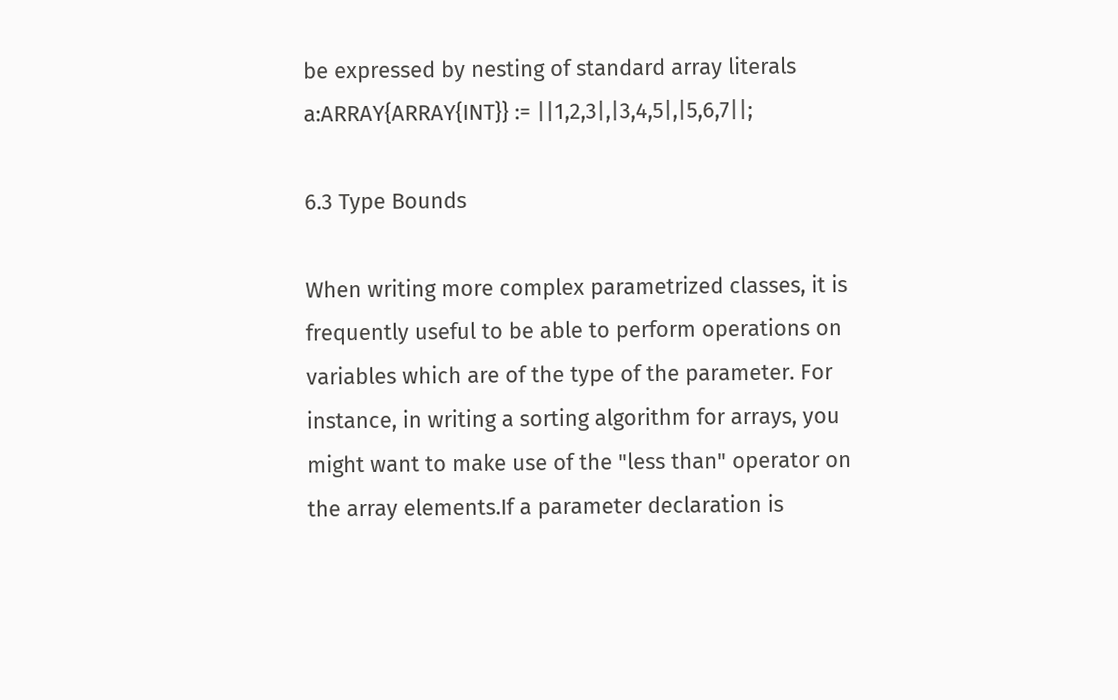be expressed by nesting of standard array literals
a:ARRAY{ARRAY{INT}} := ||1,2,3|,|3,4,5|,|5,6,7||;

6.3 Type Bounds

When writing more complex parametrized classes, it is frequently useful to be able to perform operations on variables which are of the type of the parameter. For instance, in writing a sorting algorithm for arrays, you might want to make use of the "less than" operator on the array elements.If a parameter declaration is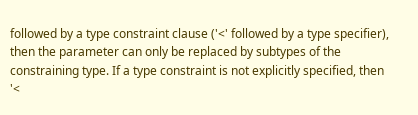followed by a type constraint clause ('<' followed by a type specifier), then the parameter can only be replaced by subtypes of the constraining type. If a type constraint is not explicitly specified, then '<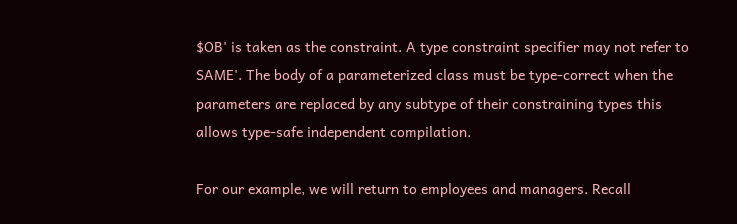$OB' is taken as the constraint. A type constraint specifier may not refer to SAME'. The body of a parameterized class must be type-correct when the parameters are replaced by any subtype of their constraining types this allows type-safe independent compilation.

For our example, we will return to employees and managers. Recall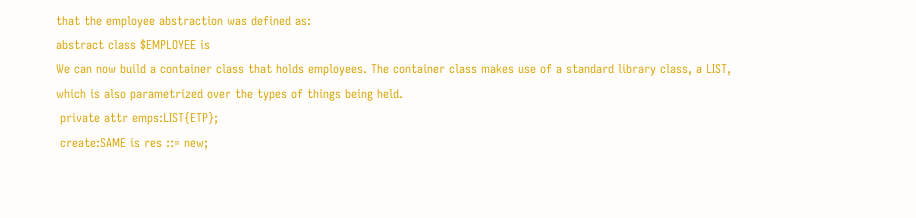that the employee abstraction was defined as:
abstract class $EMPLOYEE is
We can now build a container class that holds employees. The container class makes use of a standard library class, a LIST, which is also parametrized over the types of things being held.
 private attr emps:LIST{ETP};
 create:SAME is res ::= new;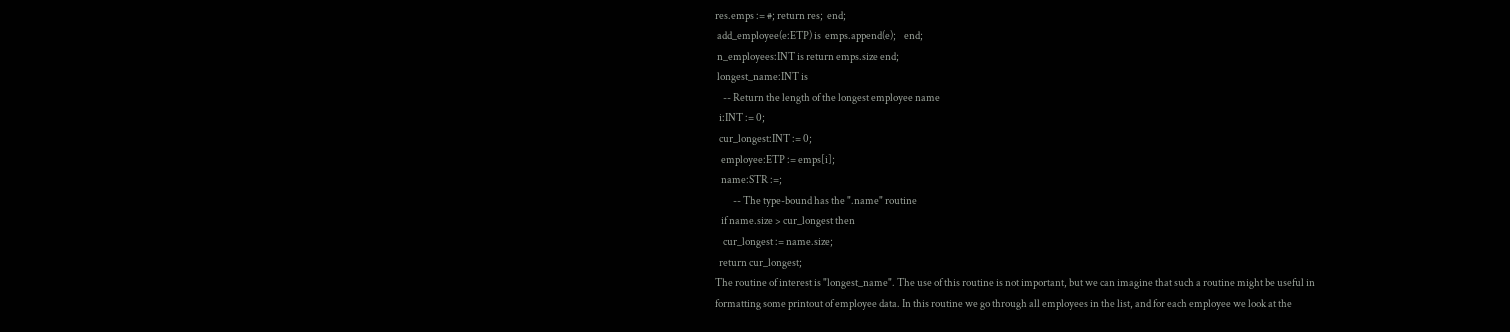res.emps := #; return res;  end;
 add_employee(e:ETP) is  emps.append(e);    end;
 n_employees:INT is return emps.size end;
 longest_name:INT is
    -- Return the length of the longest employee name
  i:INT := 0;
  cur_longest:INT := 0;
   employee:ETP := emps[i];
   name:STR :=;
         -- The type-bound has the ".name" routine
   if name.size > cur_longest then
    cur_longest := name.size;
  return cur_longest;
The routine of interest is "longest_name". The use of this routine is not important, but we can imagine that such a routine might be useful in formatting some printout of employee data. In this routine we go through all employees in the list, and for each employee we look at the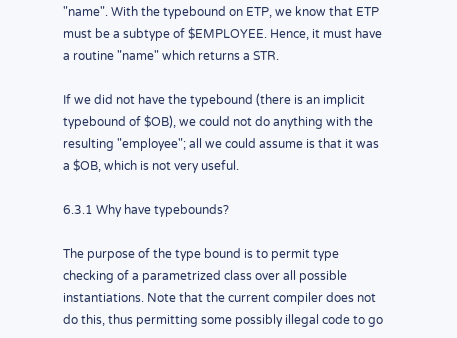"name". With the typebound on ETP, we know that ETP must be a subtype of $EMPLOYEE. Hence, it must have a routine "name" which returns a STR.

If we did not have the typebound (there is an implicit typebound of $OB), we could not do anything with the resulting "employee"; all we could assume is that it was a $OB, which is not very useful.

6.3.1 Why have typebounds?

The purpose of the type bound is to permit type checking of a parametrized class over all possible instantiations. Note that the current compiler does not do this, thus permitting some possibly illegal code to go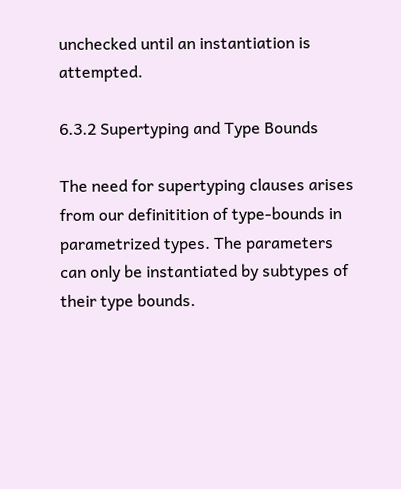unchecked until an instantiation is attempted.

6.3.2 Supertyping and Type Bounds

The need for supertyping clauses arises from our definitition of type-bounds in parametrized types. The parameters can only be instantiated by subtypes of their type bounds.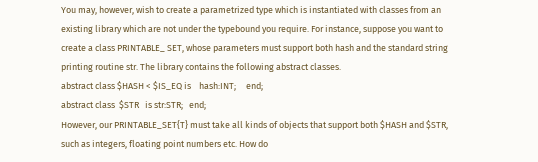You may, however, wish to create a parametrized type which is instantiated with classes from an existing library which are not under the typebound you require. For instance, suppose you want to create a class PRINTABLE_ SET, whose parameters must support both hash and the standard string printing routine str. The library contains the following abstract classes.
abstract class $HASH < $IS_EQ is    hash:INT;     end;
abstract class  $STR   is str:STR;   end;
However, our PRINTABLE_SET{T} must take all kinds of objects that support both $HASH and $STR, such as integers, floating point numbers etc. How do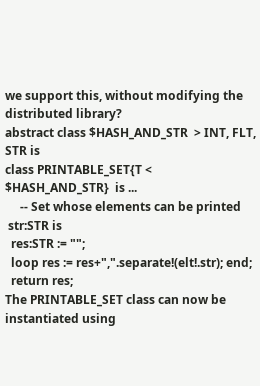we support this, without modifying the distributed library?
abstract class $HASH_AND_STR  > INT, FLT, STR is
class PRINTABLE_SET{T < $HASH_AND_STR}  is ...
     -- Set whose elements can be printed
 str:STR is
  res:STR := "";
  loop res := res+",".separate!(elt!.str); end;
  return res;
The PRINTABLE_SET class can now be instantiated using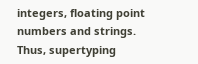integers, floating point numbers and strings. Thus, supertyping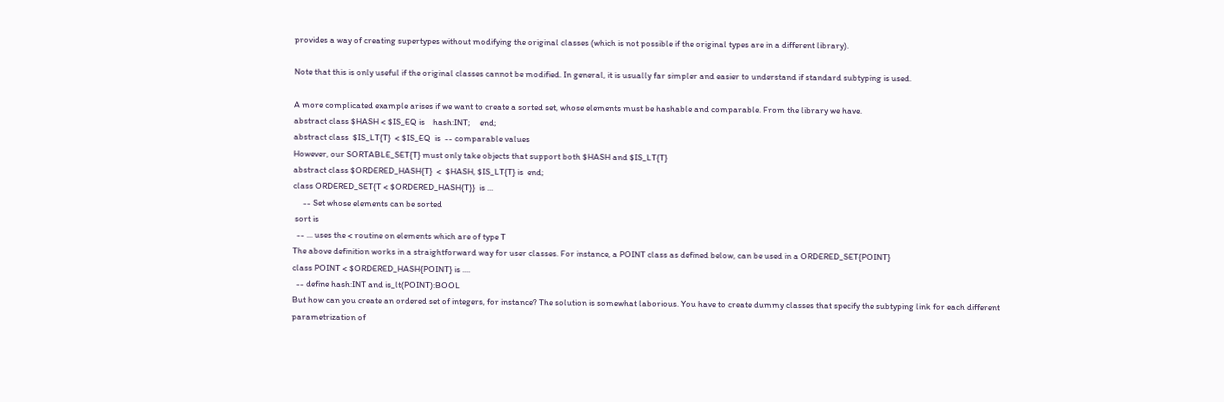provides a way of creating supertypes without modifying the original classes (which is not possible if the original types are in a different library).

Note that this is only useful if the original classes cannot be modified. In general, it is usually far simpler and easier to understand if standard subtyping is used.

A more complicated example arises if we want to create a sorted set, whose elements must be hashable and comparable. From the library we have.
abstract class $HASH < $IS_EQ is    hash:INT;     end;
abstract class  $IS_LT{T}  < $IS_EQ  is  -- comparable values
However, our SORTABLE_SET{T} must only take objects that support both $HASH and $IS_LT{T}
abstract class $ORDERED_HASH{T}  <  $HASH, $IS_LT{T} is  end;
class ORDERED_SET{T < $ORDERED_HASH{T}}  is ...
     -- Set whose elements can be sorted
 sort is
  -- ... uses the < routine on elements which are of type T
The above definition works in a straightforward way for user classes. For instance, a POINT class as defined below, can be used in a ORDERED_SET{POINT}
class POINT < $ORDERED_HASH{POINT} is ....
  -- define hash:INT and is_lt(POINT):BOOL
But how can you create an ordered set of integers, for instance? The solution is somewhat laborious. You have to create dummy classes that specify the subtyping link for each different parametrization of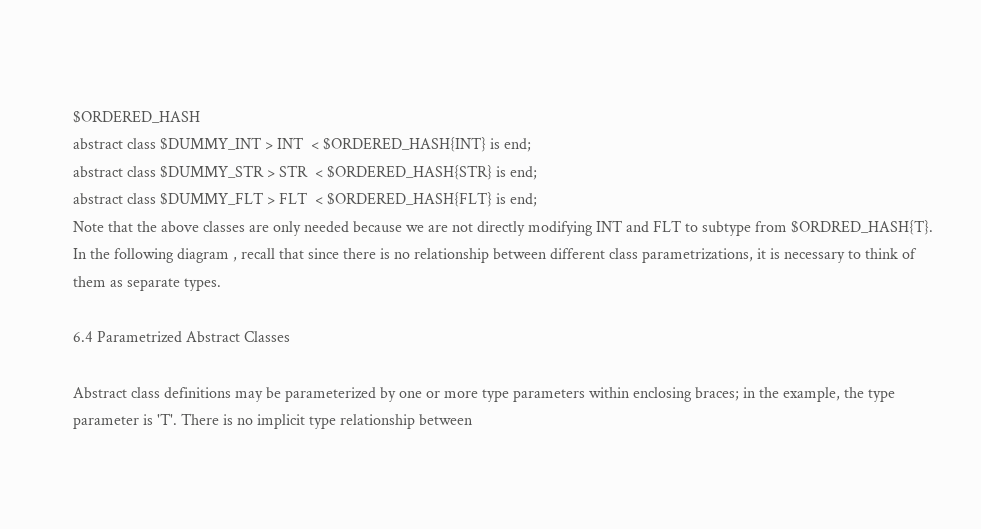$ORDERED_HASH
abstract class $DUMMY_INT > INT  < $ORDERED_HASH{INT} is end;
abstract class $DUMMY_STR > STR  < $ORDERED_HASH{STR} is end;
abstract class $DUMMY_FLT > FLT  < $ORDERED_HASH{FLT} is end;
Note that the above classes are only needed because we are not directly modifying INT and FLT to subtype from $ORDRED_HASH{T}. In the following diagram , recall that since there is no relationship between different class parametrizations, it is necessary to think of them as separate types.

6.4 Parametrized Abstract Classes

Abstract class definitions may be parameterized by one or more type parameters within enclosing braces; in the example, the type parameter is 'T'. There is no implicit type relationship between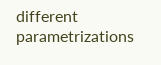different parametrizations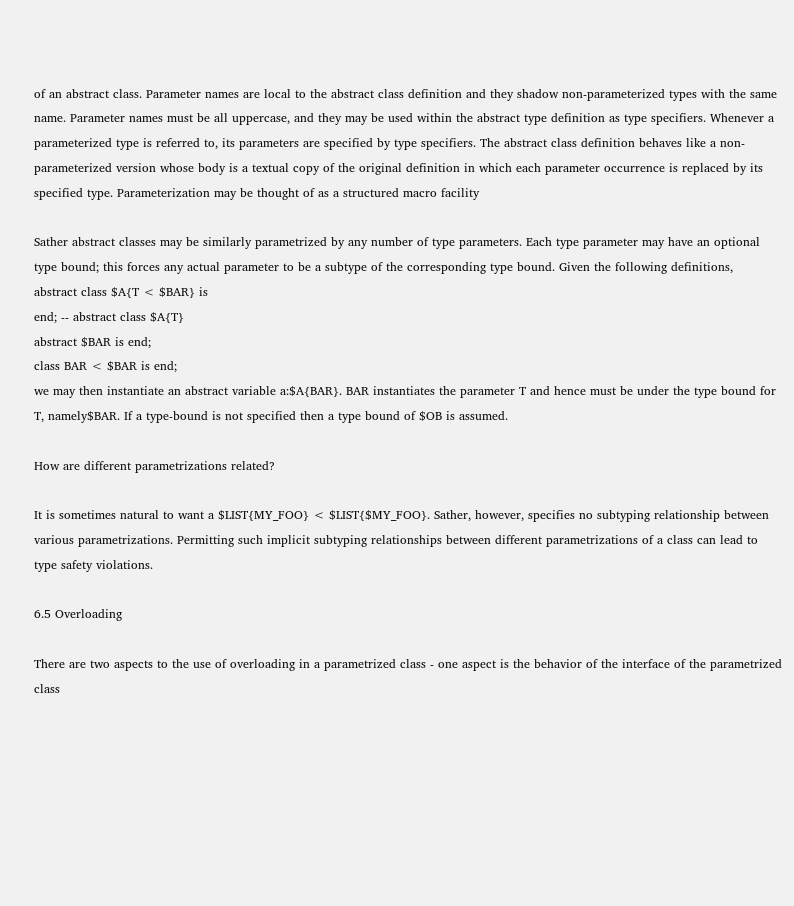of an abstract class. Parameter names are local to the abstract class definition and they shadow non-parameterized types with the same name. Parameter names must be all uppercase, and they may be used within the abstract type definition as type specifiers. Whenever a parameterized type is referred to, its parameters are specified by type specifiers. The abstract class definition behaves like a non-parameterized version whose body is a textual copy of the original definition in which each parameter occurrence is replaced by its specified type. Parameterization may be thought of as a structured macro facility

Sather abstract classes may be similarly parametrized by any number of type parameters. Each type parameter may have an optional type bound; this forces any actual parameter to be a subtype of the corresponding type bound. Given the following definitions,
abstract class $A{T < $BAR} is
end; -- abstract class $A{T}
abstract $BAR is end;
class BAR < $BAR is end;
we may then instantiate an abstract variable a:$A{BAR}. BAR instantiates the parameter T and hence must be under the type bound for T, namely$BAR. If a type-bound is not specified then a type bound of $OB is assumed.

How are different parametrizations related?

It is sometimes natural to want a $LIST{MY_FOO} < $LIST{$MY_FOO}. Sather, however, specifies no subtyping relationship between various parametrizations. Permitting such implicit subtyping relationships between different parametrizations of a class can lead to type safety violations.

6.5 Overloading

There are two aspects to the use of overloading in a parametrized class - one aspect is the behavior of the interface of the parametrized class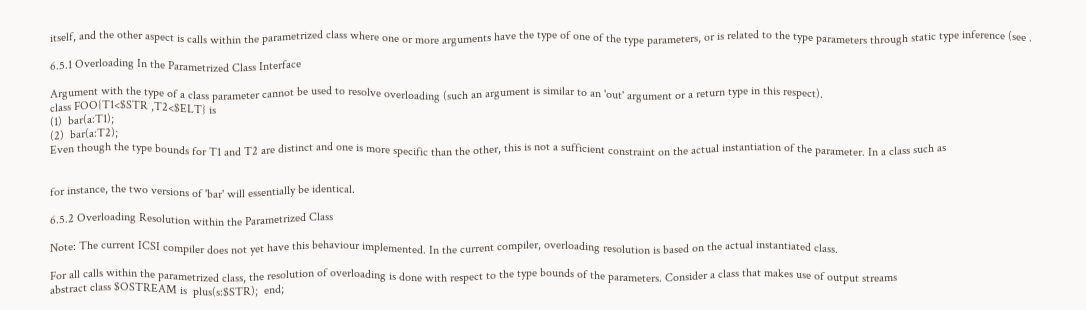itself, and the other aspect is calls within the parametrized class where one or more arguments have the type of one of the type parameters, or is related to the type parameters through static type inference (see .

6.5.1 Overloading In the Parametrized Class Interface

Argument with the type of a class parameter cannot be used to resolve overloading (such an argument is similar to an 'out' argument or a return type in this respect).
class FOO{T1<$STR ,T2<$ELT} is
(1)  bar(a:T1);
(2)  bar(a:T2);
Even though the type bounds for T1 and T2 are distinct and one is more specific than the other, this is not a sufficient constraint on the actual instantiation of the parameter. In a class such as


for instance, the two versions of 'bar' will essentially be identical.

6.5.2 Overloading Resolution within the Parametrized Class

Note: The current ICSI compiler does not yet have this behaviour implemented. In the current compiler, overloading resolution is based on the actual instantiated class.

For all calls within the parametrized class, the resolution of overloading is done with respect to the type bounds of the parameters. Consider a class that makes use of output streams
abstract class $OSTREAM is  plus(s:$STR);  end;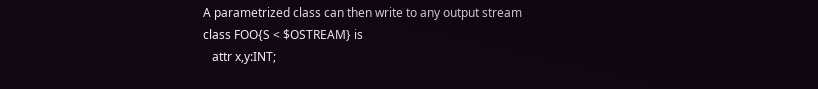A parametrized class can then write to any output stream
class FOO{S < $OSTREAM} is
   attr x,y:INT;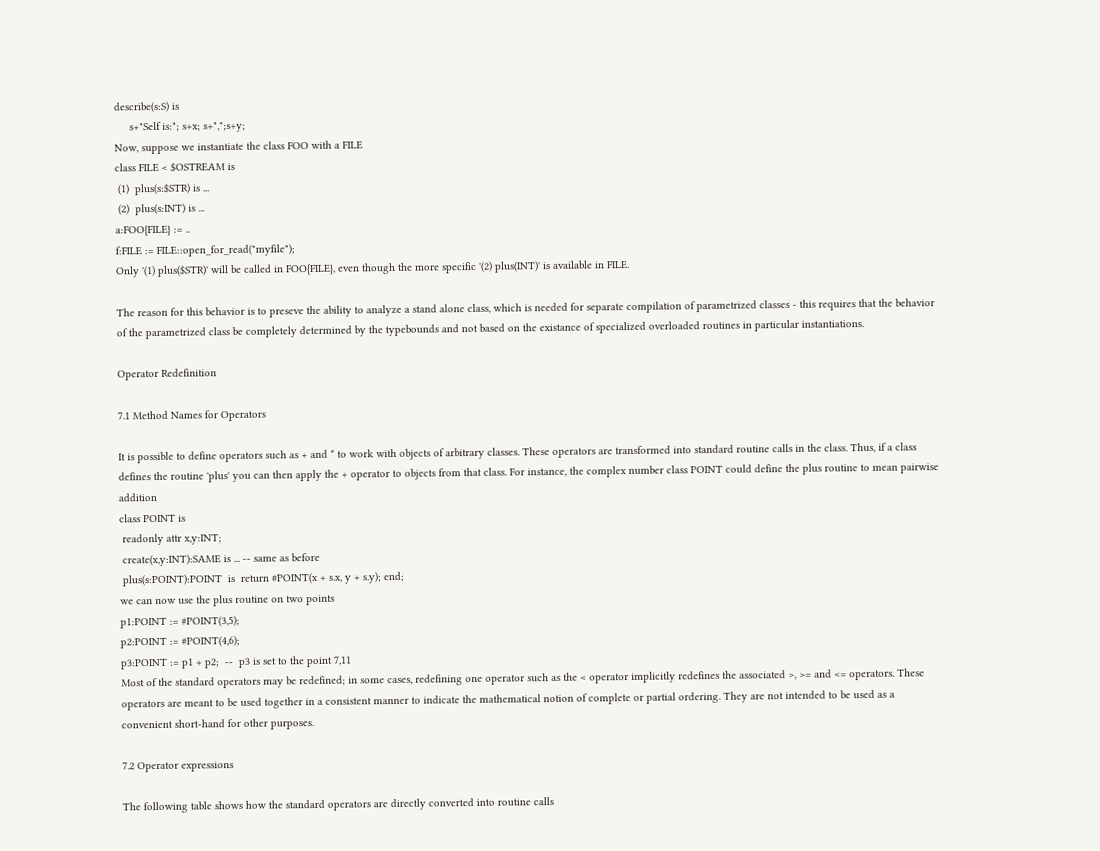describe(s:S) is
     s+"Self is:"; s+x; s+",";s+y;
Now, suppose we instantiate the class FOO with a FILE
class FILE < $OSTREAM is
 (1)  plus(s:$STR) is ...
 (2)  plus(s:INT) is ...
a:FOO{FILE} := ..
f:FILE := FILE::open_for_read("myfile");
Only '(1) plus($STR)' will be called in FOO{FILE}, even though the more specific '(2) plus(INT)' is available in FILE.

The reason for this behavior is to preseve the ability to analyze a stand alone class, which is needed for separate compilation of parametrized classes - this requires that the behavior of the parametrized class be completely determined by the typebounds and not based on the existance of specialized overloaded routines in particular instantiations.

Operator Redefinition

7.1 Method Names for Operators

It is possible to define operators such as + and * to work with objects of arbitrary classes. These operators are transformed into standard routine calls in the class. Thus, if a class defines the routine 'plus' you can then apply the + operator to objects from that class. For instance, the complex number class POINT could define the plus routine to mean pairwise addition
class POINT is
 readonly attr x,y:INT;
 create(x,y:INT):SAME is ... -- same as before
 plus(s:POINT):POINT  is  return #POINT(x + s.x, y + s.y); end;
we can now use the plus routine on two points
p1:POINT := #POINT(3,5);
p2:POINT := #POINT(4,6);
p3:POINT := p1 + p2;  --  p3 is set to the point 7,11
Most of the standard operators may be redefined; in some cases, redefining one operator such as the < operator implicitly redefines the associated >, >= and <= operators. These operators are meant to be used together in a consistent manner to indicate the mathematical notion of complete or partial ordering. They are not intended to be used as a convenient short-hand for other purposes.

7.2 Operator expressions

The following table shows how the standard operators are directly converted into routine calls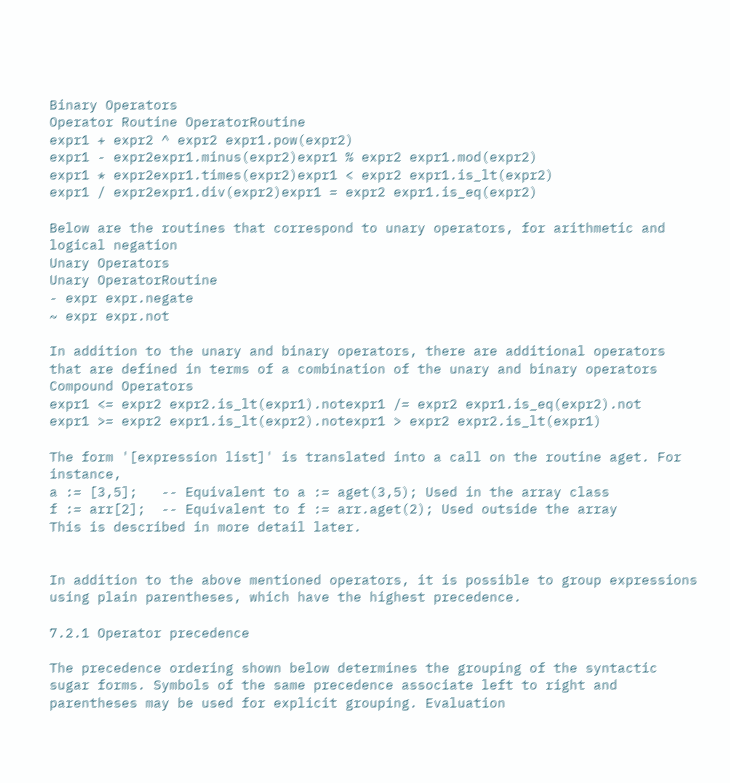Binary Operators
Operator Routine OperatorRoutine
expr1 + expr2 ^ expr2 expr1.pow(expr2)
expr1 - expr2expr1.minus(expr2)expr1 % expr2 expr1.mod(expr2)
expr1 * expr2expr1.times(expr2)expr1 < expr2 expr1.is_lt(expr2)
expr1 / expr2expr1.div(expr2)expr1 = expr2 expr1.is_eq(expr2)

Below are the routines that correspond to unary operators, for arithmetic and logical negation
Unary Operators
Unary OperatorRoutine
- expr expr.negate
~ expr expr.not

In addition to the unary and binary operators, there are additional operators that are defined in terms of a combination of the unary and binary operators
Compound Operators
expr1 <= expr2 expr2.is_lt(expr1).notexpr1 /= expr2 expr1.is_eq(expr2).not
expr1 >= expr2 expr1.is_lt(expr2).notexpr1 > expr2 expr2.is_lt(expr1)

The form '[expression list]' is translated into a call on the routine aget. For instance,
a := [3,5];   -- Equivalent to a := aget(3,5); Used in the array class
f := arr[2];  -- Equivalent to f := arr.aget(2); Used outside the array
This is described in more detail later.


In addition to the above mentioned operators, it is possible to group expressions using plain parentheses, which have the highest precedence.

7.2.1 Operator precedence

The precedence ordering shown below determines the grouping of the syntactic sugar forms. Symbols of the same precedence associate left to right and parentheses may be used for explicit grouping. Evaluation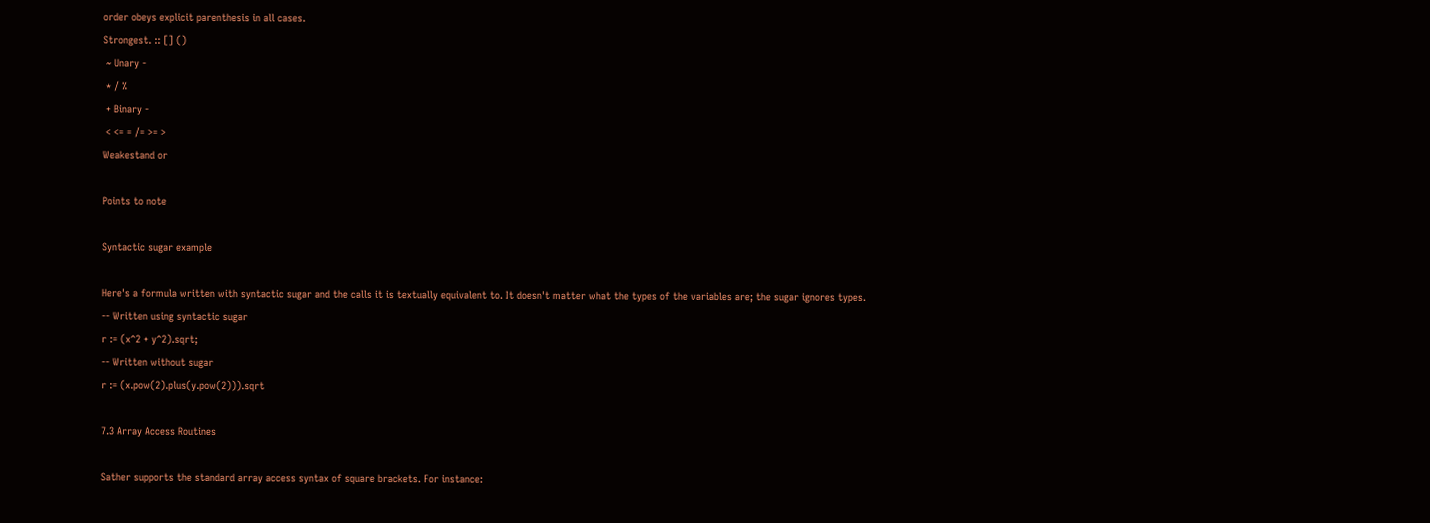order obeys explicit parenthesis in all cases.
Strongest. :: [] ()
 ~ Unary -
 * / %
 + Binary -
 < <= = /= >= >
Weakestand or

Points to note

Syntactic sugar example

Here's a formula written with syntactic sugar and the calls it is textually equivalent to. It doesn't matter what the types of the variables are; the sugar ignores types.
-- Written using syntactic sugar
r := (x^2 + y^2).sqrt;
-- Written without sugar
r := (x.pow(2).plus(y.pow(2))).sqrt

7.3 Array Access Routines

Sather supports the standard array access syntax of square brackets. For instance: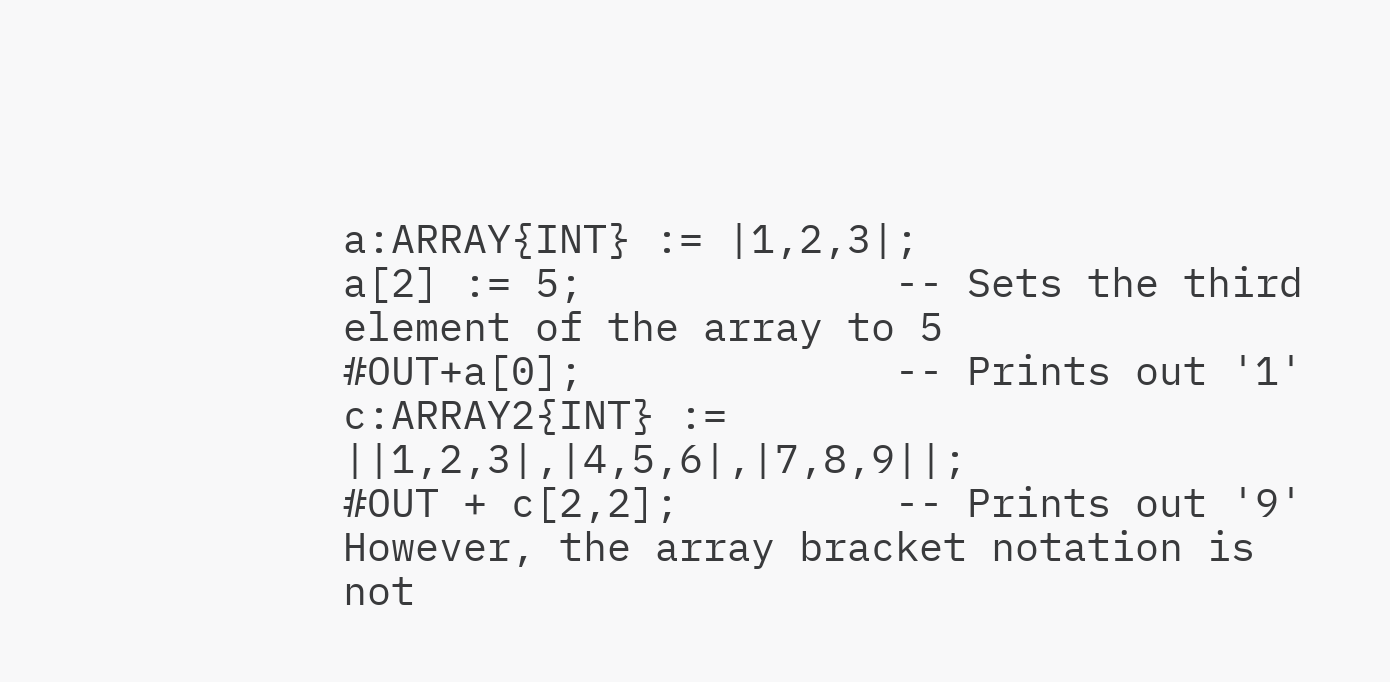a:ARRAY{INT} := |1,2,3|;
a[2] := 5;             -- Sets the third element of the array to 5
#OUT+a[0];             -- Prints out '1'
c:ARRAY2{INT} := ||1,2,3|,|4,5,6|,|7,8,9||;
#OUT + c[2,2];         -- Prints out '9'
However, the array bracket notation is not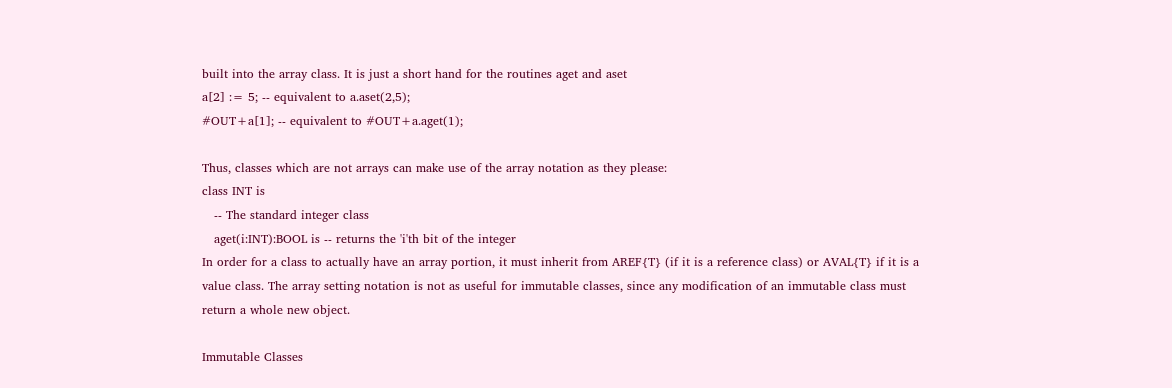built into the array class. It is just a short hand for the routines aget and aset
a[2] := 5; -- equivalent to a.aset(2,5);
#OUT+a[1]; -- equivalent to #OUT+a.aget(1);

Thus, classes which are not arrays can make use of the array notation as they please:
class INT is
   -- The standard integer class
   aget(i:INT):BOOL is -- returns the 'i'th bit of the integer
In order for a class to actually have an array portion, it must inherit from AREF{T} (if it is a reference class) or AVAL{T} if it is a value class. The array setting notation is not as useful for immutable classes, since any modification of an immutable class must return a whole new object.

Immutable Classes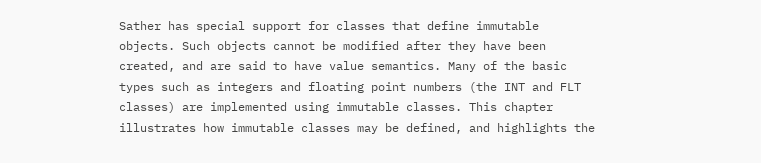Sather has special support for classes that define immutable objects. Such objects cannot be modified after they have been created, and are said to have value semantics. Many of the basic types such as integers and floating point numbers (the INT and FLT classes) are implemented using immutable classes. This chapter illustrates how immutable classes may be defined, and highlights the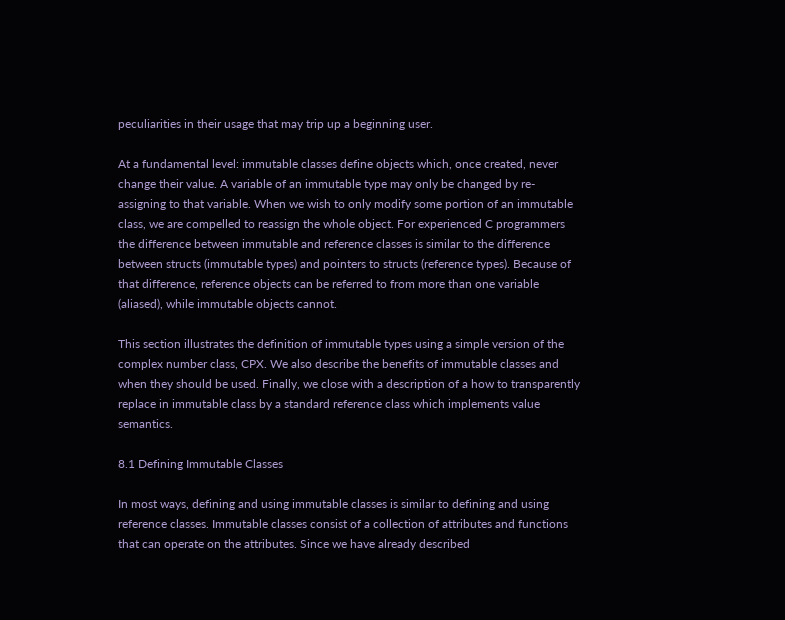peculiarities in their usage that may trip up a beginning user.

At a fundamental level: immutable classes define objects which, once created, never change their value. A variable of an immutable type may only be changed by re-assigning to that variable. When we wish to only modify some portion of an immutable class, we are compelled to reassign the whole object. For experienced C programmers the difference between immutable and reference classes is similar to the difference between structs (immutable types) and pointers to structs (reference types). Because of that difference, reference objects can be referred to from more than one variable (aliased), while immutable objects cannot.

This section illustrates the definition of immutable types using a simple version of the complex number class, CPX. We also describe the benefits of immutable classes and when they should be used. Finally, we close with a description of a how to transparently replace in immutable class by a standard reference class which implements value semantics.

8.1 Defining Immutable Classes

In most ways, defining and using immutable classes is similar to defining and using reference classes. Immutable classes consist of a collection of attributes and functions that can operate on the attributes. Since we have already described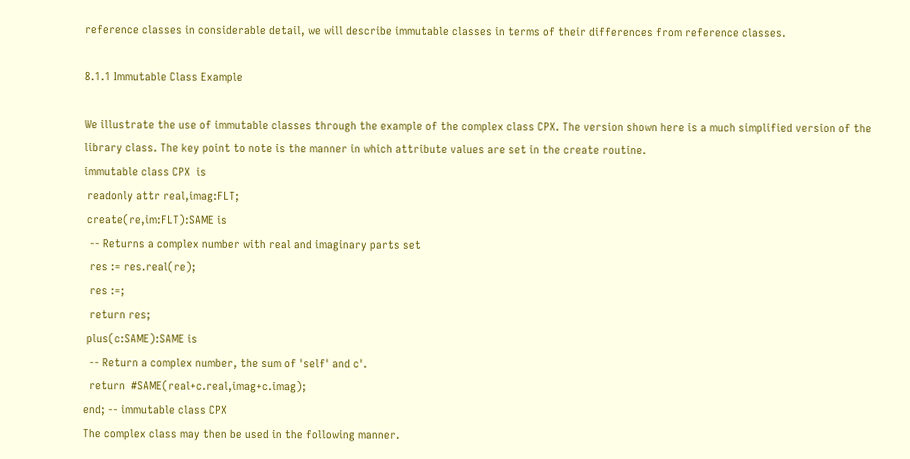reference classes in considerable detail, we will describe immutable classes in terms of their differences from reference classes.

8.1.1 Immutable Class Example

We illustrate the use of immutable classes through the example of the complex class CPX. The version shown here is a much simplified version of the library class. The key point to note is the manner in which attribute values are set in the create routine.
immutable class CPX  is
 readonly attr real,imag:FLT;
 create(re,im:FLT):SAME is
  -- Returns a complex number with real and imaginary parts set
  res := res.real(re);
  res :=;
  return res;
 plus(c:SAME):SAME is
  -- Return a complex number, the sum of 'self' and c'.
  return  #SAME(real+c.real,imag+c.imag);
end; -- immutable class CPX
The complex class may then be used in the following manner.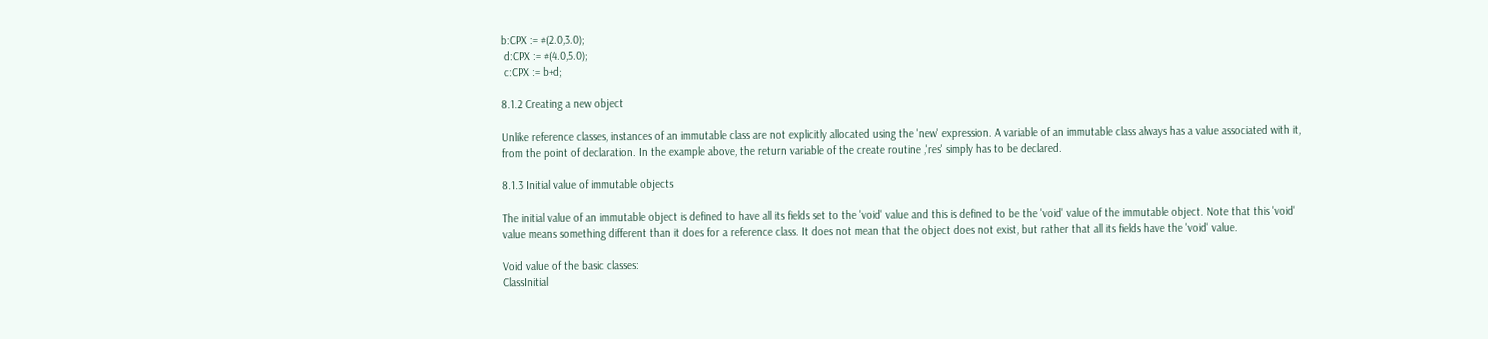b:CPX := #(2.0,3.0);
 d:CPX := #(4.0,5.0);
 c:CPX := b+d;

8.1.2 Creating a new object

Unlike reference classes, instances of an immutable class are not explicitly allocated using the 'new' expression. A variable of an immutable class always has a value associated with it, from the point of declaration. In the example above, the return variable of the create routine ,'res' simply has to be declared.

8.1.3 Initial value of immutable objects

The initial value of an immutable object is defined to have all its fields set to the 'void' value and this is defined to be the 'void' value of the immutable object. Note that this 'void' value means something different than it does for a reference class. It does not mean that the object does not exist, but rather that all its fields have the 'void' value.

Void value of the basic classes:
ClassInitial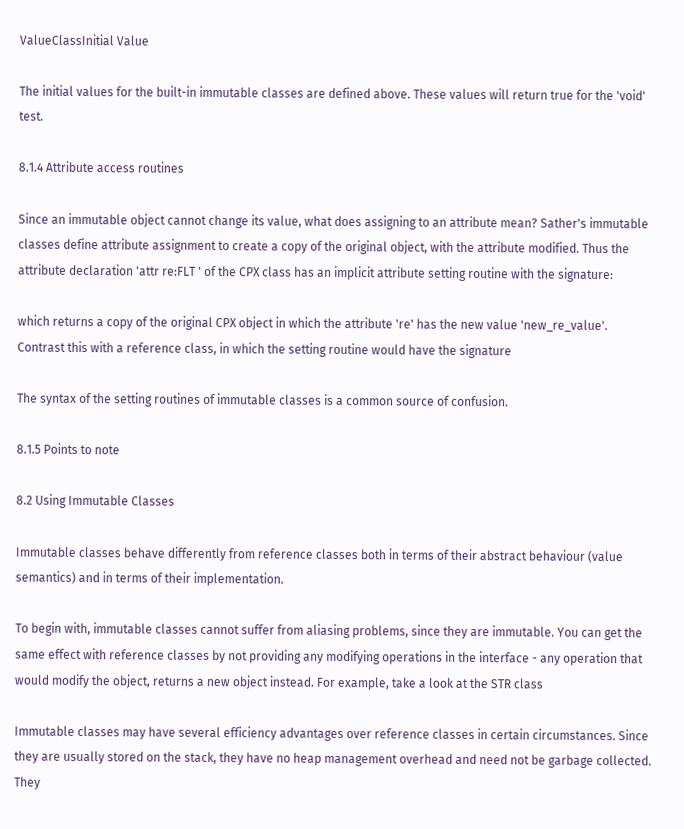ValueClassInitial Value

The initial values for the built-in immutable classes are defined above. These values will return true for the 'void' test.

8.1.4 Attribute access routines

Since an immutable object cannot change its value, what does assigning to an attribute mean? Sather's immutable classes define attribute assignment to create a copy of the original object, with the attribute modified. Thus the attribute declaration 'attr re:FLT ' of the CPX class has an implicit attribute setting routine with the signature:

which returns a copy of the original CPX object in which the attribute 're' has the new value 'new_re_value'. Contrast this with a reference class, in which the setting routine would have the signature

The syntax of the setting routines of immutable classes is a common source of confusion.

8.1.5 Points to note

8.2 Using Immutable Classes

Immutable classes behave differently from reference classes both in terms of their abstract behaviour (value semantics) and in terms of their implementation.

To begin with, immutable classes cannot suffer from aliasing problems, since they are immutable. You can get the same effect with reference classes by not providing any modifying operations in the interface - any operation that would modify the object, returns a new object instead. For example, take a look at the STR class

Immutable classes may have several efficiency advantages over reference classes in certain circumstances. Since they are usually stored on the stack, they have no heap management overhead and need not be garbage collected. They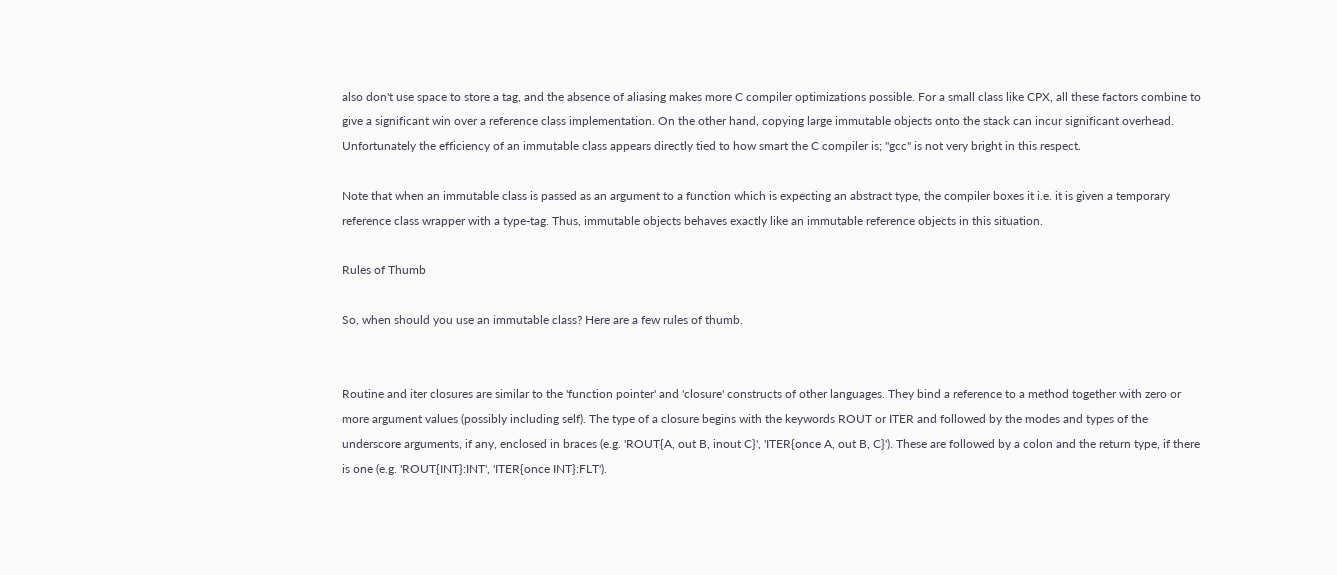also don't use space to store a tag, and the absence of aliasing makes more C compiler optimizations possible. For a small class like CPX, all these factors combine to give a significant win over a reference class implementation. On the other hand, copying large immutable objects onto the stack can incur significant overhead. Unfortunately the efficiency of an immutable class appears directly tied to how smart the C compiler is; "gcc" is not very bright in this respect.

Note that when an immutable class is passed as an argument to a function which is expecting an abstract type, the compiler boxes it i.e. it is given a temporary reference class wrapper with a type-tag. Thus, immutable objects behaves exactly like an immutable reference objects in this situation.

Rules of Thumb

So, when should you use an immutable class? Here are a few rules of thumb.


Routine and iter closures are similar to the 'function pointer' and 'closure' constructs of other languages. They bind a reference to a method together with zero or more argument values (possibly including self). The type of a closure begins with the keywords ROUT or ITER and followed by the modes and types of the underscore arguments, if any, enclosed in braces (e.g. 'ROUT{A, out B, inout C}', 'ITER{once A, out B, C}'). These are followed by a colon and the return type, if there is one (e.g. 'ROUT{INT}:INT', 'ITER{once INT}:FLT').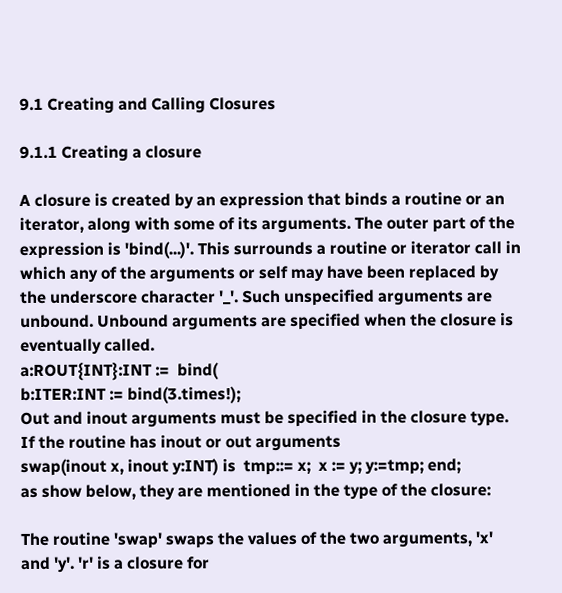9.1 Creating and Calling Closures

9.1.1 Creating a closure

A closure is created by an expression that binds a routine or an iterator, along with some of its arguments. The outer part of the expression is 'bind(...)'. This surrounds a routine or iterator call in which any of the arguments or self may have been replaced by the underscore character '_'. Such unspecified arguments are unbound. Unbound arguments are specified when the closure is eventually called.
a:ROUT{INT}:INT :=  bind(
b:ITER:INT := bind(3.times!);
Out and inout arguments must be specified in the closure type. If the routine has inout or out arguments
swap(inout x, inout y:INT) is  tmp::= x;  x := y; y:=tmp; end;
as show below, they are mentioned in the type of the closure:

The routine 'swap' swaps the values of the two arguments, 'x' and 'y'. 'r' is a closure for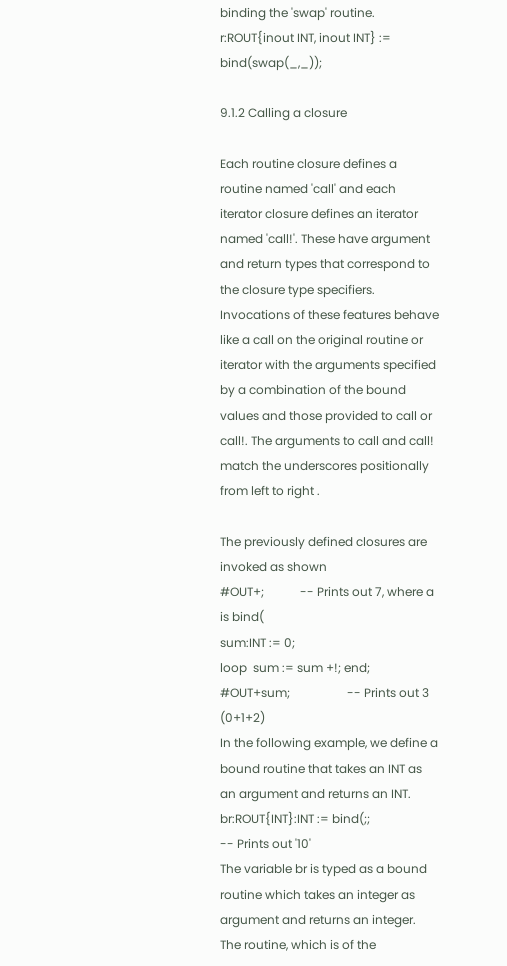binding the 'swap' routine.
r:ROUT{inout INT, inout INT} := bind(swap(_,_));

9.1.2 Calling a closure

Each routine closure defines a routine named 'call' and each iterator closure defines an iterator named 'call!'. These have argument and return types that correspond to the closure type specifiers. Invocations of these features behave like a call on the original routine or iterator with the arguments specified by a combination of the bound values and those provided to call or call!. The arguments to call and call! match the underscores positionally from left to right .

The previously defined closures are invoked as shown
#OUT+;            -- Prints out 7, where a is bind(
sum:INT := 0;
loop  sum := sum +!; end;
#OUT+sum;                   -- Prints out 3 (0+1+2)
In the following example, we define a bound routine that takes an INT as an argument and returns an INT.
br:ROUT{INT}:INT := bind(;;                     -- Prints out '10'
The variable br is typed as a bound routine which takes an integer as argument and returns an integer. The routine, which is of the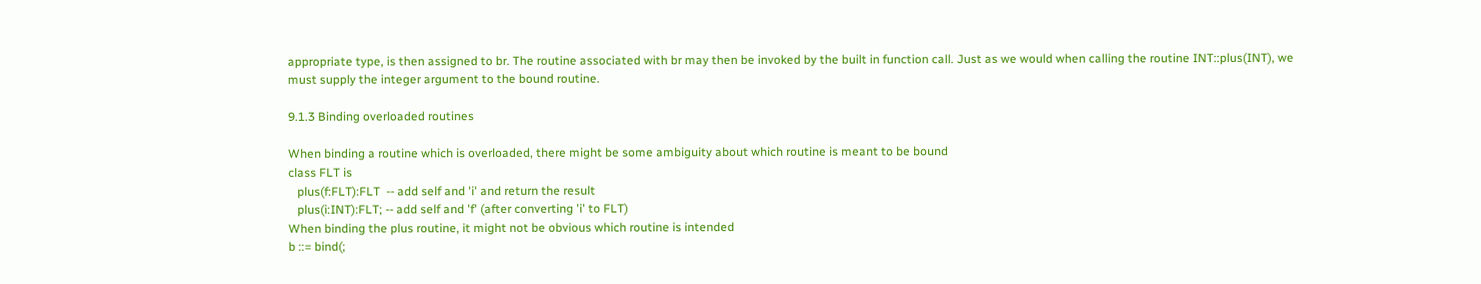appropriate type, is then assigned to br. The routine associated with br may then be invoked by the built in function call. Just as we would when calling the routine INT::plus(INT), we must supply the integer argument to the bound routine.

9.1.3 Binding overloaded routines

When binding a routine which is overloaded, there might be some ambiguity about which routine is meant to be bound
class FLT is
   plus(f:FLT):FLT  -- add self and 'i' and return the result
   plus(i:INT):FLT; -- add self and 'f' (after converting 'i' to FLT)
When binding the plus routine, it might not be obvious which routine is intended
b ::= bind(;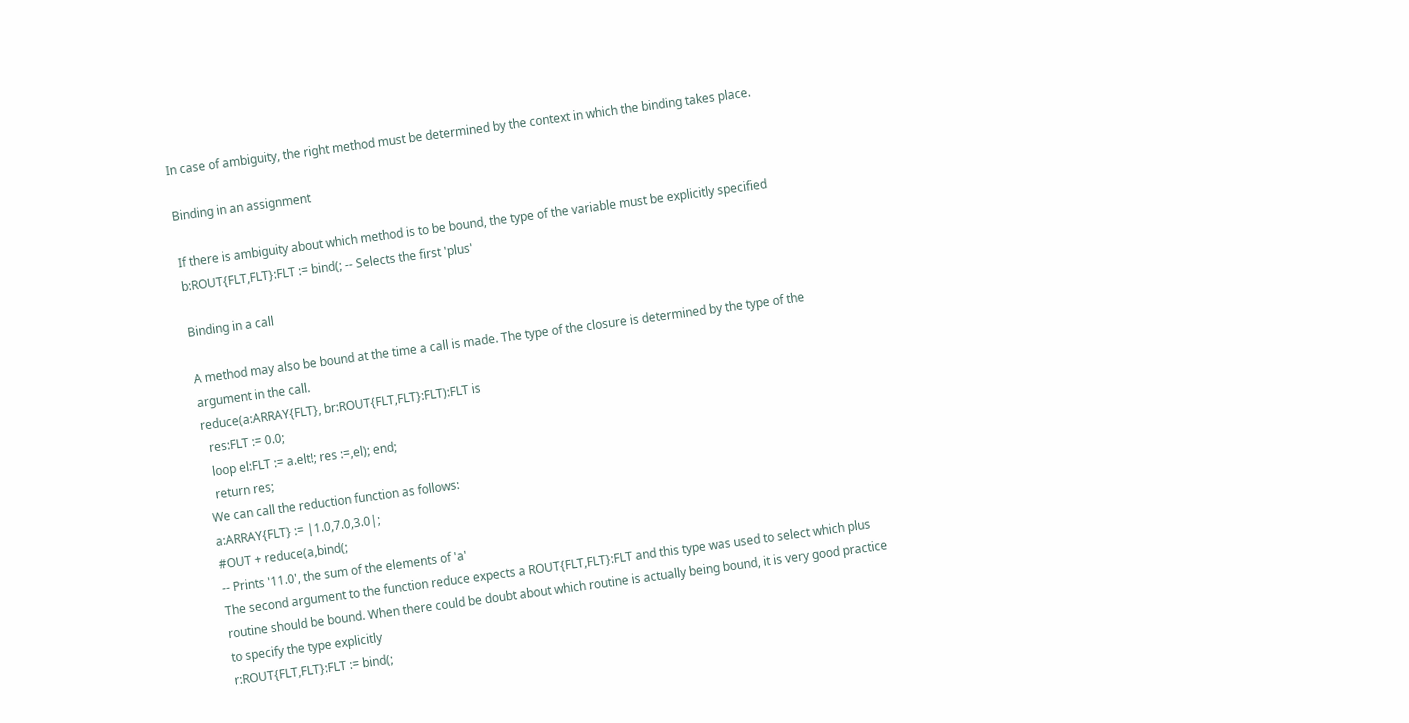In case of ambiguity, the right method must be determined by the context in which the binding takes place.

Binding in an assignment

If there is ambiguity about which method is to be bound, the type of the variable must be explicitly specified
b:ROUT{FLT,FLT}:FLT := bind(; -- Selects the first 'plus'

Binding in a call

A method may also be bound at the time a call is made. The type of the closure is determined by the type of the argument in the call.
reduce(a:ARRAY{FLT}, br:ROUT{FLT,FLT}:FLT):FLT is
  res:FLT := 0.0;
  loop el:FLT := a.elt!; res :=,el); end;
  return res;
We can call the reduction function as follows:
a:ARRAY{FLT} := |1.0,7.0,3.0|;
#OUT + reduce(a,bind(;
-- Prints '11.0', the sum of the elements of 'a'
The second argument to the function reduce expects a ROUT{FLT,FLT}:FLT and this type was used to select which plus routine should be bound. When there could be doubt about which routine is actually being bound, it is very good practice to specify the type explicitly
r:ROUT{FLT,FLT}:FLT := bind(;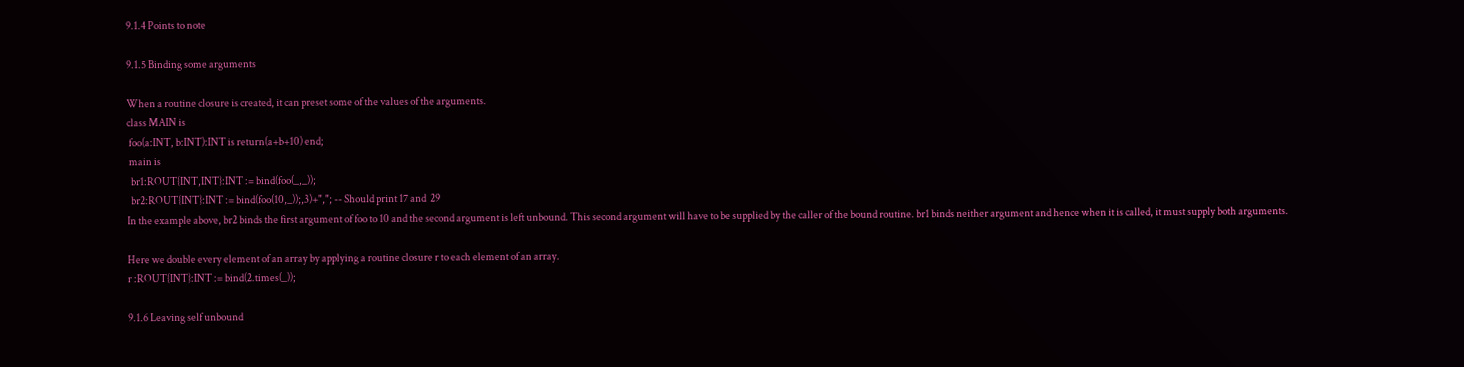9.1.4 Points to note

9.1.5 Binding some arguments

When a routine closure is created, it can preset some of the values of the arguments.
class MAIN is
 foo(a:INT, b:INT):INT is return(a+b+10) end;
 main is
  br1:ROUT{INT,INT}:INT := bind(foo(_,_));
  br2:ROUT{INT}:INT := bind(foo(10,_));,3)+","; -- Should print 17 and  29
In the example above, br2 binds the first argument of foo to 10 and the second argument is left unbound. This second argument will have to be supplied by the caller of the bound routine. br1 binds neither argument and hence when it is called, it must supply both arguments.

Here we double every element of an array by applying a routine closure r to each element of an array.
r :ROUT{INT}:INT := bind(2.times(_));

9.1.6 Leaving self unbound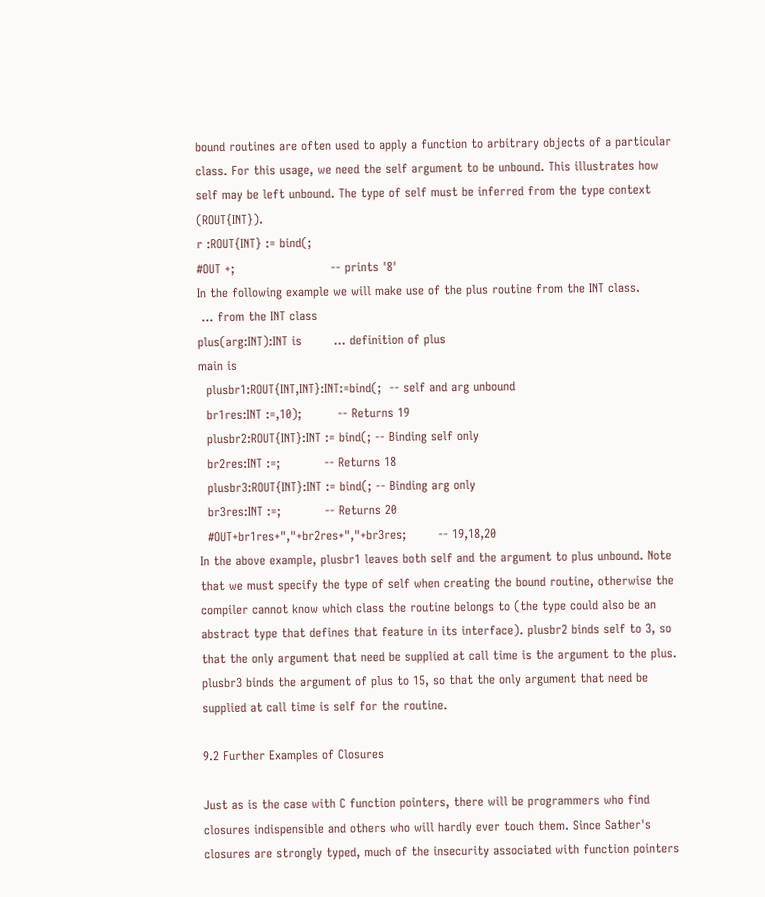bound routines are often used to apply a function to arbitrary objects of a particular class. For this usage, we need the self argument to be unbound. This illustrates how self may be left unbound. The type of self must be inferred from the type context (ROUT{INT}).
r :ROUT{INT} := bind(;
#OUT +;                        -- prints '8'
In the following example we will make use of the plus routine from the INT class.
 ... from the INT class
plus(arg:INT):INT is        ... definition of plus
main is
  plusbr1:ROUT{INT,INT}:INT:=bind(;  -- self and arg unbound
  br1res:INT :=,10);         -- Returns 19
  plusbr2:ROUT{INT}:INT := bind(; -- Binding self only
  br2res:INT :=;           -- Returns 18
  plusbr3:ROUT{INT}:INT := bind(; -- Binding arg only
  br3res:INT :=;           -- Returns 20
  #OUT+br1res+","+br2res+","+br3res;        -- 19,18,20
In the above example, plusbr1 leaves both self and the argument to plus unbound. Note that we must specify the type of self when creating the bound routine, otherwise the compiler cannot know which class the routine belongs to (the type could also be an abstract type that defines that feature in its interface). plusbr2 binds self to 3, so that the only argument that need be supplied at call time is the argument to the plus. plusbr3 binds the argument of plus to 15, so that the only argument that need be supplied at call time is self for the routine.

9.2 Further Examples of Closures

Just as is the case with C function pointers, there will be programmers who find closures indispensible and others who will hardly ever touch them. Since Sather's closures are strongly typed, much of the insecurity associated with function pointers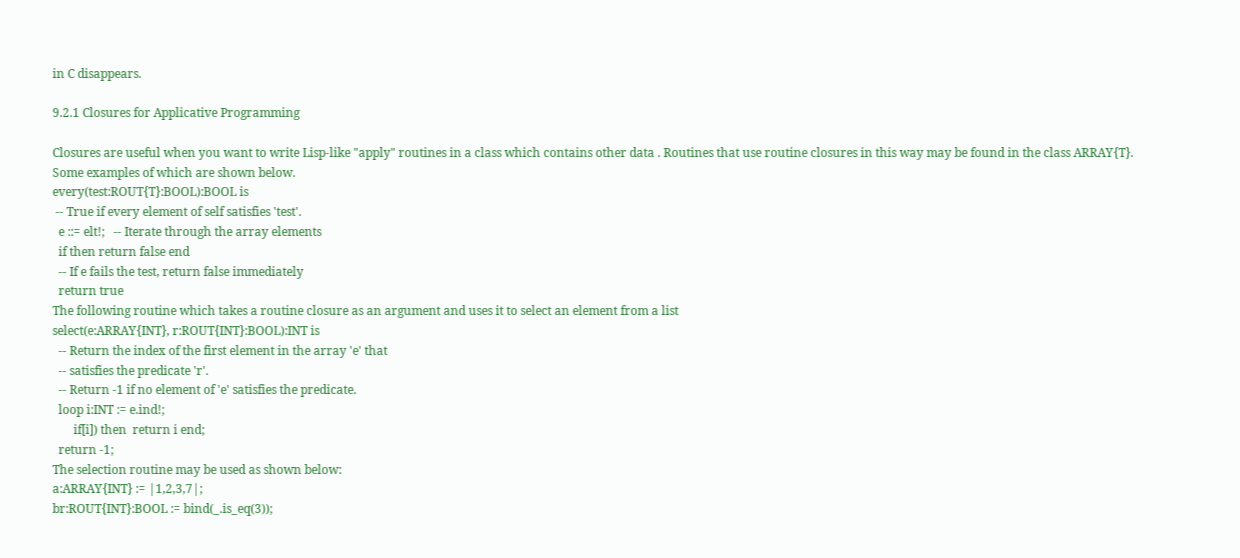in C disappears.

9.2.1 Closures for Applicative Programming

Closures are useful when you want to write Lisp-like "apply" routines in a class which contains other data . Routines that use routine closures in this way may be found in the class ARRAY{T}. Some examples of which are shown below.
every(test:ROUT{T}:BOOL):BOOL is
 -- True if every element of self satisfies 'test'.
  e ::= elt!;   -- Iterate through the array elements
  if then return false end
  -- If e fails the test, return false immediately
  return true
The following routine which takes a routine closure as an argument and uses it to select an element from a list
select(e:ARRAY{INT}, r:ROUT{INT}:BOOL):INT is
  -- Return the index of the first element in the array 'e' that
  -- satisfies the predicate 'r'.
  -- Return -1 if no element of 'e' satisfies the predicate.
  loop i:INT := e.ind!;
       if[i]) then  return i end;
  return -1;
The selection routine may be used as shown below:
a:ARRAY{INT} := |1,2,3,7|;
br:ROUT{INT}:BOOL := bind(_.is_eq(3));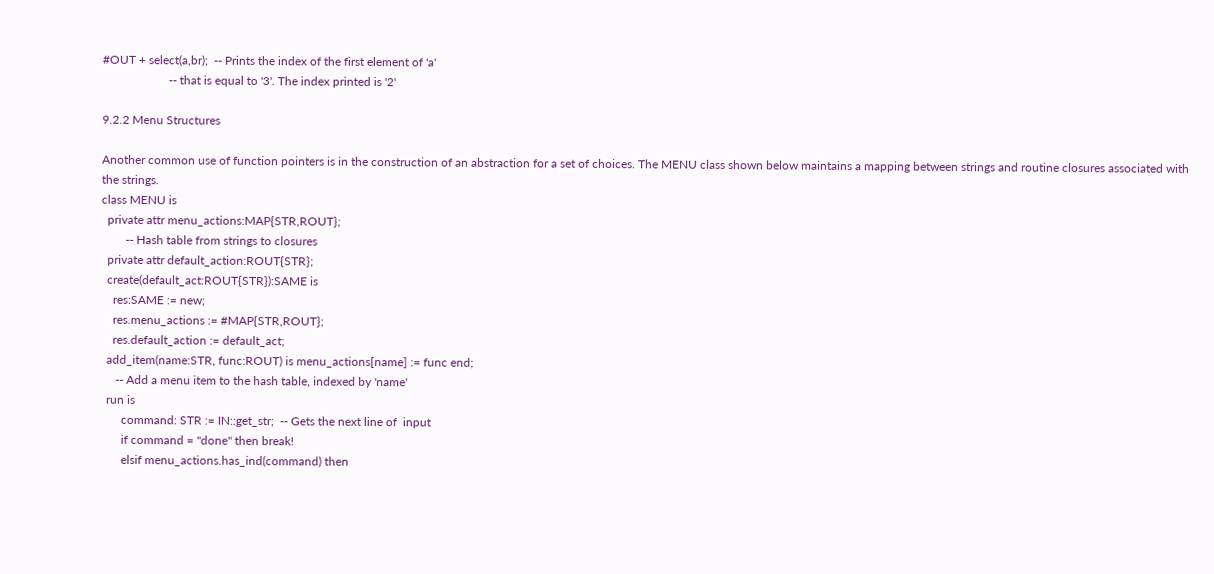#OUT + select(a,br);  -- Prints the index of the first element of 'a'
                      -- that is equal to '3'. The index printed is '2'

9.2.2 Menu Structures

Another common use of function pointers is in the construction of an abstraction for a set of choices. The MENU class shown below maintains a mapping between strings and routine closures associated with the strings.
class MENU is
  private attr menu_actions:MAP{STR,ROUT};
        -- Hash table from strings to closures
  private attr default_action:ROUT{STR};
  create(default_act:ROUT{STR}):SAME is
    res:SAME := new;
    res.menu_actions := #MAP{STR,ROUT};
    res.default_action := default_act;
  add_item(name:STR, func:ROUT) is menu_actions[name] := func end;
     -- Add a menu item to the hash table, indexed by 'name'
  run is
       command: STR := IN::get_str;  -- Gets the next line of  input
       if command = "done" then break!
       elsif menu_actions.has_ind(command) then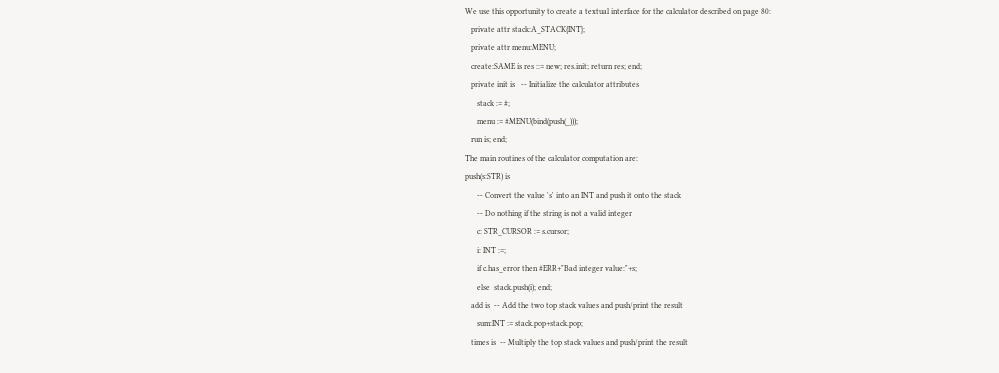We use this opportunity to create a textual interface for the calculator described on page 80:
   private attr stack:A_STACK{INT};
   private attr menu:MENU;
   create:SAME is res ::= new; res.init; return res; end;
   private init is   -- Initialize the calculator attributes
      stack := #;
      menu := #MENU(bind(push(_)));
   run is; end;
The main routines of the calculator computation are:
push(s:STR) is
      -- Convert the value 's' into an INT and push it onto the stack
      -- Do nothing if the string is not a valid integer
      c: STR_CURSOR := s.cursor;
      i: INT :=;
      if c.has_error then #ERR+"Bad integer value:"+s;
      else  stack.push(i); end;
   add is  -- Add the two top stack values and push/print the result
      sum:INT := stack.pop+stack.pop;
   times is  -- Multiply the top stack values and push/print the result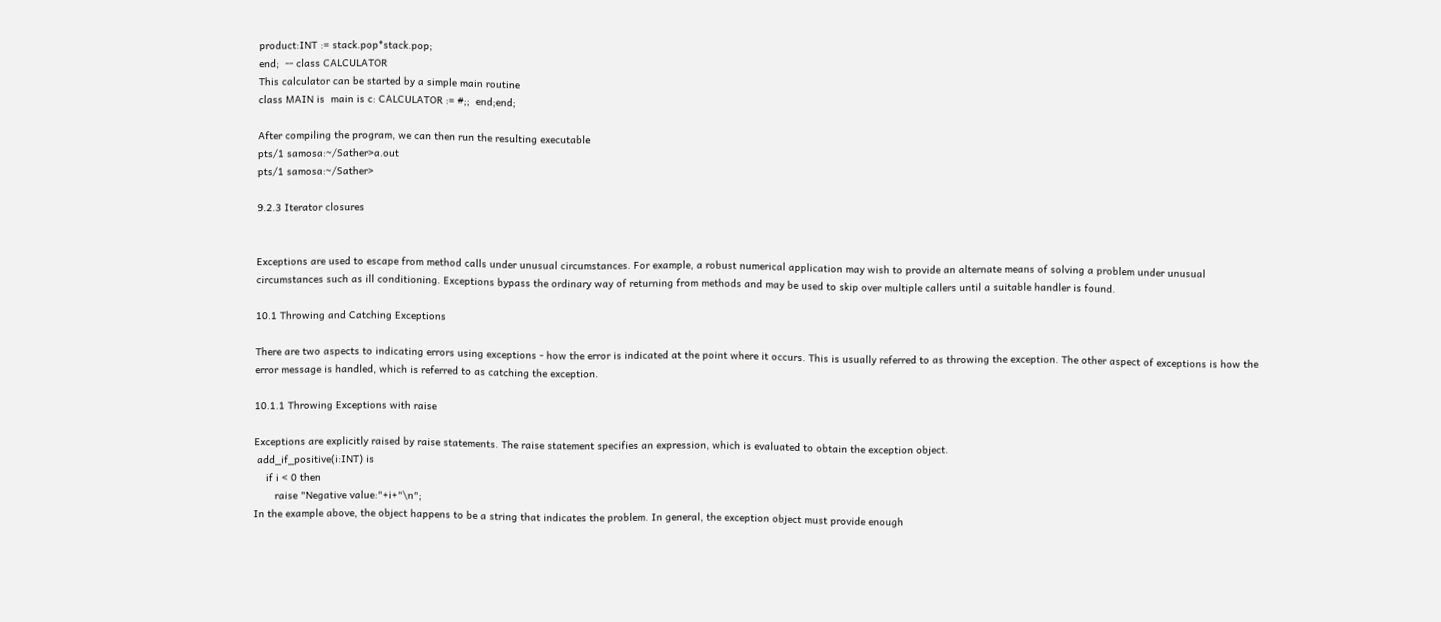product:INT := stack.pop*stack.pop;
end;  -- class CALCULATOR
This calculator can be started by a simple main routine
class MAIN is  main is c: CALCULATOR := #;;  end;end;

After compiling the program, we can then run the resulting executable
pts/1 samosa:~/Sather>a.out
pts/1 samosa:~/Sather>

9.2.3 Iterator closures


Exceptions are used to escape from method calls under unusual circumstances. For example, a robust numerical application may wish to provide an alternate means of solving a problem under unusual circumstances such as ill conditioning. Exceptions bypass the ordinary way of returning from methods and may be used to skip over multiple callers until a suitable handler is found.

10.1 Throwing and Catching Exceptions

There are two aspects to indicating errors using exceptions - how the error is indicated at the point where it occurs. This is usually referred to as throwing the exception. The other aspect of exceptions is how the error message is handled, which is referred to as catching the exception.

10.1.1 Throwing Exceptions with raise

Exceptions are explicitly raised by raise statements. The raise statement specifies an expression, which is evaluated to obtain the exception object.
 add_if_positive(i:INT) is
    if i < 0 then
       raise "Negative value:"+i+"\n";
In the example above, the object happens to be a string that indicates the problem. In general, the exception object must provide enough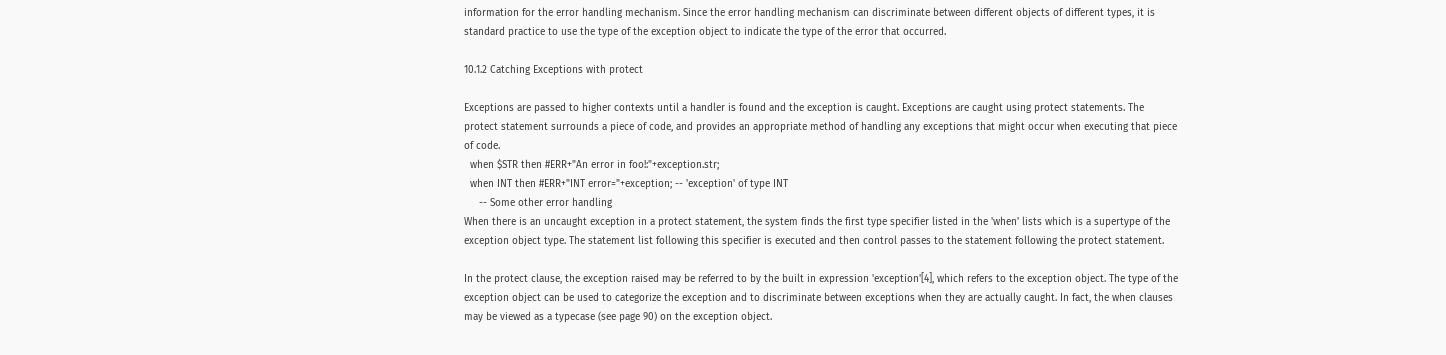information for the error handling mechanism. Since the error handling mechanism can discriminate between different objects of different types, it is standard practice to use the type of the exception object to indicate the type of the error that occurred.

10.1.2 Catching Exceptions with protect

Exceptions are passed to higher contexts until a handler is found and the exception is caught. Exceptions are caught using protect statements. The protect statement surrounds a piece of code, and provides an appropriate method of handling any exceptions that might occur when executing that piece of code.
  when $STR then #ERR+"An error in foo!:"+exception.str;
  when INT then #ERR+"INT error="+exception; -- 'exception' of type INT
     -- Some other error handling
When there is an uncaught exception in a protect statement, the system finds the first type specifier listed in the 'when' lists which is a supertype of the exception object type. The statement list following this specifier is executed and then control passes to the statement following the protect statement.

In the protect clause, the exception raised may be referred to by the built in expression 'exception'[4], which refers to the exception object. The type of the exception object can be used to categorize the exception and to discriminate between exceptions when they are actually caught. In fact, the when clauses may be viewed as a typecase (see page 90) on the exception object.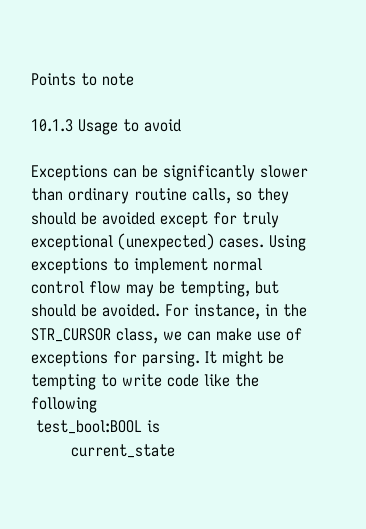Points to note

10.1.3 Usage to avoid

Exceptions can be significantly slower than ordinary routine calls, so they should be avoided except for truly exceptional (unexpected) cases. Using exceptions to implement normal control flow may be tempting, but should be avoided. For instance, in the STR_CURSOR class, we can make use of exceptions for parsing. It might be tempting to write code like the following
 test_bool:BOOL is
        current_state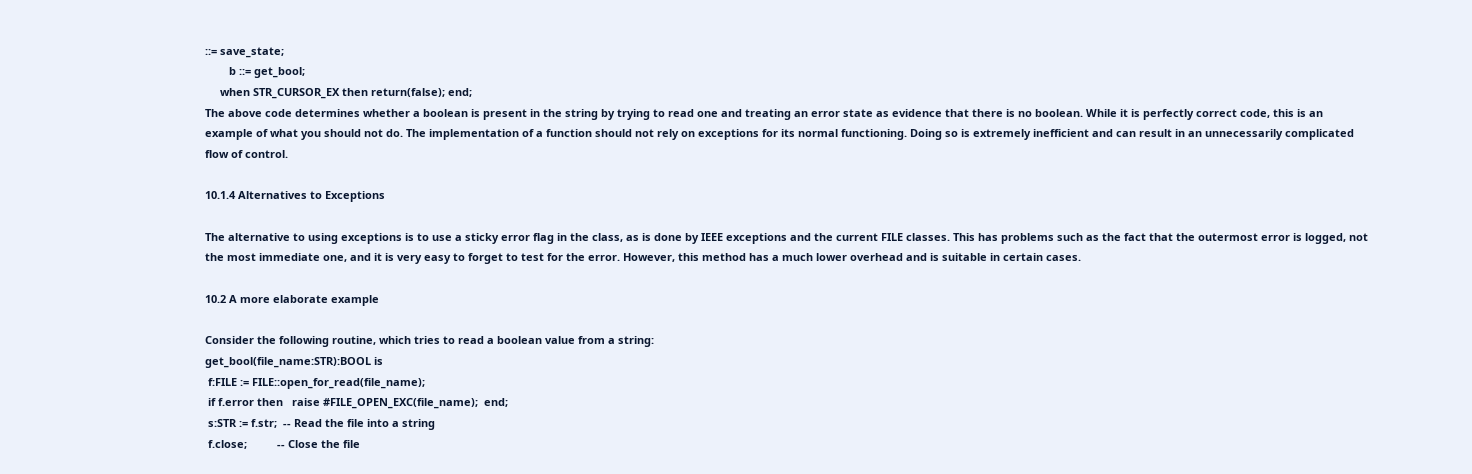::= save_state;
        b ::= get_bool;
     when STR_CURSOR_EX then return(false); end;
The above code determines whether a boolean is present in the string by trying to read one and treating an error state as evidence that there is no boolean. While it is perfectly correct code, this is an example of what you should not do. The implementation of a function should not rely on exceptions for its normal functioning. Doing so is extremely inefficient and can result in an unnecessarily complicated flow of control.

10.1.4 Alternatives to Exceptions

The alternative to using exceptions is to use a sticky error flag in the class, as is done by IEEE exceptions and the current FILE classes. This has problems such as the fact that the outermost error is logged, not the most immediate one, and it is very easy to forget to test for the error. However, this method has a much lower overhead and is suitable in certain cases.

10.2 A more elaborate example

Consider the following routine, which tries to read a boolean value from a string:
get_bool(file_name:STR):BOOL is
 f:FILE := FILE::open_for_read(file_name);
 if f.error then   raise #FILE_OPEN_EXC(file_name);  end;
 s:STR := f.str;  -- Read the file into a string
 f.close;          -- Close the file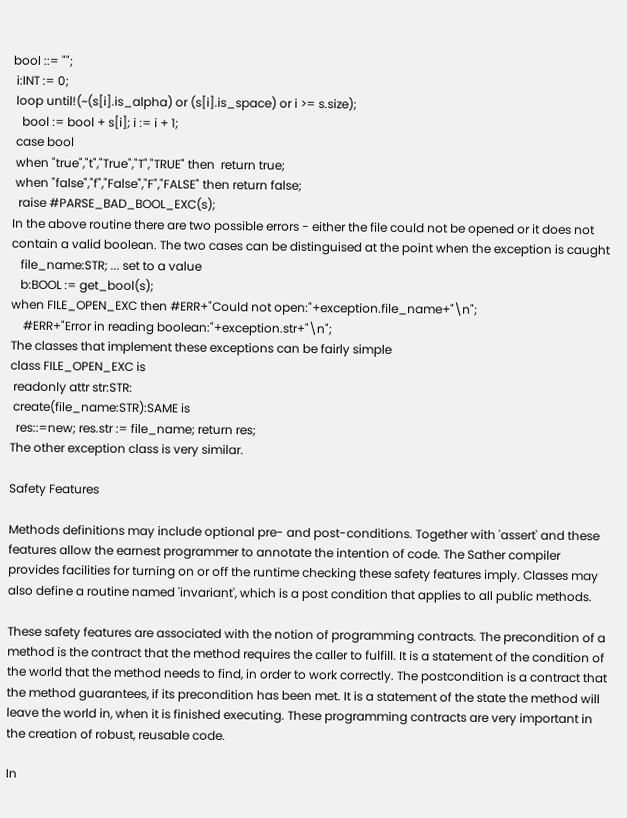bool ::= "";
 i:INT := 0;
 loop until!(~(s[i].is_alpha) or (s[i].is_space) or i >= s.size);
   bool := bool + s[i]; i := i + 1;
 case bool
 when "true","t","True","T","TRUE" then  return true;
 when "false","f","False","F","FALSE" then return false;
  raise #PARSE_BAD_BOOL_EXC(s);
In the above routine there are two possible errors - either the file could not be opened or it does not contain a valid boolean. The two cases can be distinguised at the point when the exception is caught
   file_name:STR; ... set to a value
   b:BOOL := get_bool(s);
when FILE_OPEN_EXC then #ERR+"Could not open:"+exception.file_name+"\n";
    #ERR+"Error in reading boolean:"+exception.str+"\n";
The classes that implement these exceptions can be fairly simple
class FILE_OPEN_EXC is
 readonly attr str:STR:
 create(file_name:STR):SAME is
  res::=new; res.str := file_name; return res;
The other exception class is very similar.

Safety Features

Methods definitions may include optional pre- and post-conditions. Together with 'assert' and these features allow the earnest programmer to annotate the intention of code. The Sather compiler provides facilities for turning on or off the runtime checking these safety features imply. Classes may also define a routine named 'invariant', which is a post condition that applies to all public methods.

These safety features are associated with the notion of programming contracts. The precondition of a method is the contract that the method requires the caller to fulfill. It is a statement of the condition of the world that the method needs to find, in order to work correctly. The postcondition is a contract that the method guarantees, if its precondition has been met. It is a statement of the state the method will leave the world in, when it is finished executing. These programming contracts are very important in the creation of robust, reusable code.

In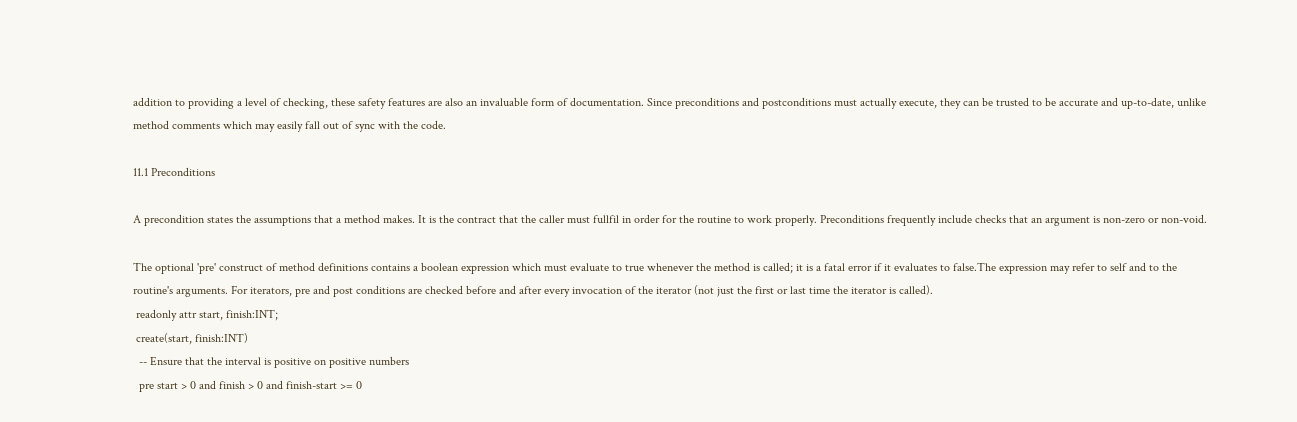addition to providing a level of checking, these safety features are also an invaluable form of documentation. Since preconditions and postconditions must actually execute, they can be trusted to be accurate and up-to-date, unlike method comments which may easily fall out of sync with the code.

11.1 Preconditions

A precondition states the assumptions that a method makes. It is the contract that the caller must fullfil in order for the routine to work properly. Preconditions frequently include checks that an argument is non-zero or non-void.

The optional 'pre' construct of method definitions contains a boolean expression which must evaluate to true whenever the method is called; it is a fatal error if it evaluates to false.The expression may refer to self and to the routine's arguments. For iterators, pre and post conditions are checked before and after every invocation of the iterator (not just the first or last time the iterator is called).
 readonly attr start, finish:INT;
 create(start, finish:INT)
  -- Ensure that the interval is positive on positive numbers
  pre start > 0 and finish > 0 and finish-start >= 0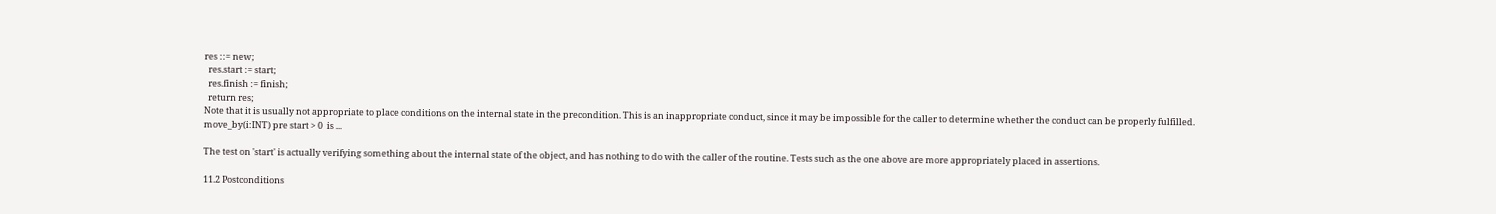res ::= new;
  res.start := start;
  res.finish := finish;
  return res;
Note that it is usually not appropriate to place conditions on the internal state in the precondition. This is an inappropriate conduct, since it may be impossible for the caller to determine whether the conduct can be properly fulfilled.
move_by(i:INT) pre start > 0  is ...

The test on 'start' is actually verifying something about the internal state of the object, and has nothing to do with the caller of the routine. Tests such as the one above are more appropriately placed in assertions.

11.2 Postconditions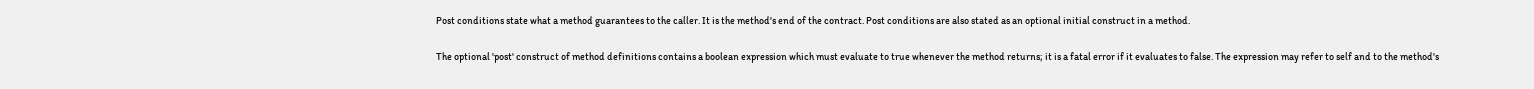Post conditions state what a method guarantees to the caller. It is the method's end of the contract. Post conditions are also stated as an optional initial construct in a method.

The optional 'post' construct of method definitions contains a boolean expression which must evaluate to true whenever the method returns; it is a fatal error if it evaluates to false. The expression may refer to self and to the method's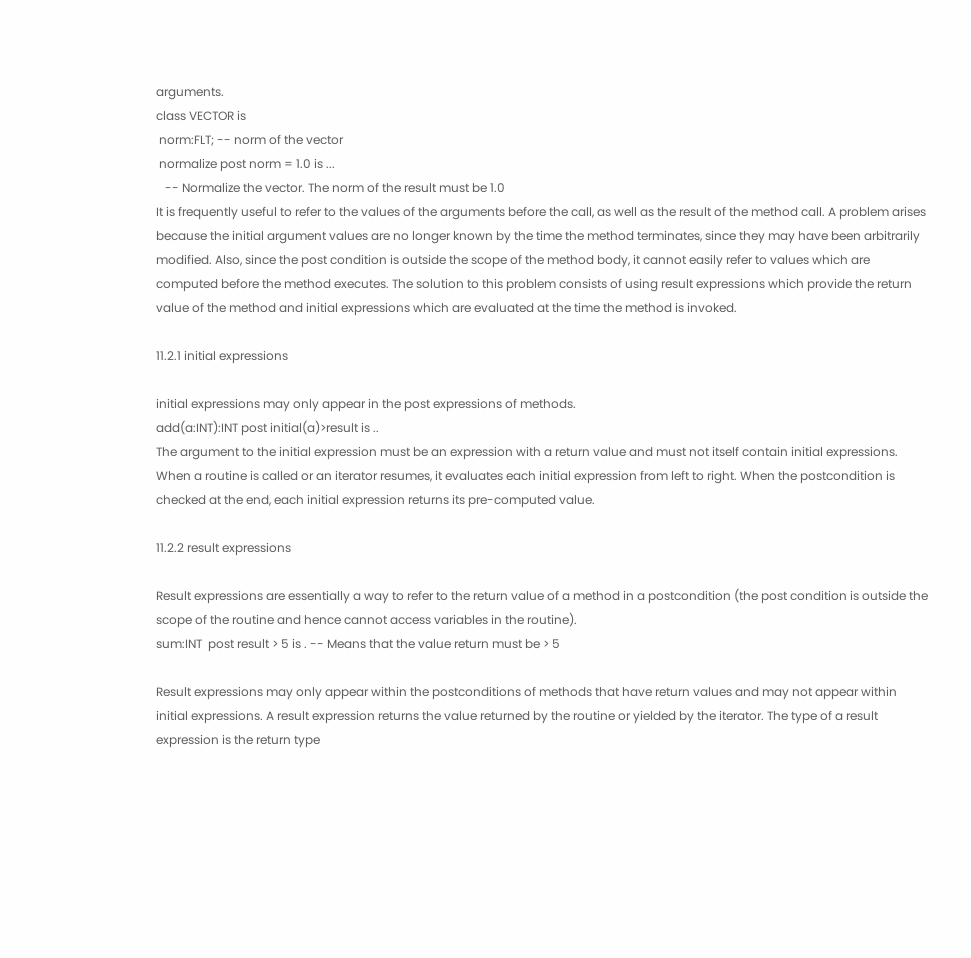arguments.
class VECTOR is
 norm:FLT; -- norm of the vector
 normalize post norm = 1.0 is ...
   -- Normalize the vector. The norm of the result must be 1.0
It is frequently useful to refer to the values of the arguments before the call, as well as the result of the method call. A problem arises because the initial argument values are no longer known by the time the method terminates, since they may have been arbitrarily modified. Also, since the post condition is outside the scope of the method body, it cannot easily refer to values which are computed before the method executes. The solution to this problem consists of using result expressions which provide the return value of the method and initial expressions which are evaluated at the time the method is invoked.

11.2.1 initial expressions

initial expressions may only appear in the post expressions of methods.
add(a:INT):INT post initial(a)>result is ..
The argument to the initial expression must be an expression with a return value and must not itself contain initial expressions. When a routine is called or an iterator resumes, it evaluates each initial expression from left to right. When the postcondition is checked at the end, each initial expression returns its pre-computed value.

11.2.2 result expressions

Result expressions are essentially a way to refer to the return value of a method in a postcondition (the post condition is outside the scope of the routine and hence cannot access variables in the routine).
sum:INT  post result > 5 is . -- Means that the value return must be > 5

Result expressions may only appear within the postconditions of methods that have return values and may not appear within initial expressions. A result expression returns the value returned by the routine or yielded by the iterator. The type of a result expression is the return type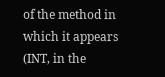of the method in which it appears (INT, in the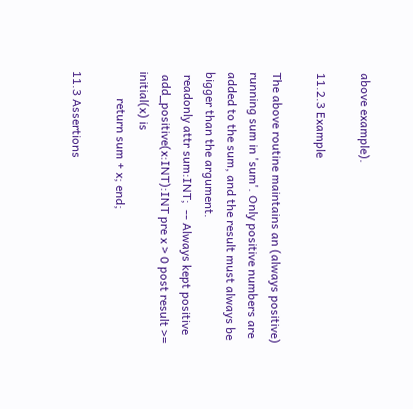above example).

11.2.3 Example

The above routine maintains an (always positive) running sum in 'sum'. Only positive numbers are added to the sum, and the result must always be bigger than the argument.
 readonly attr sum:INT;  -- Always kept positive
 add_positive(x:INT):INT pre x > 0 post result >= initial(x) is
         return sum + x; end;

11.3 Assertions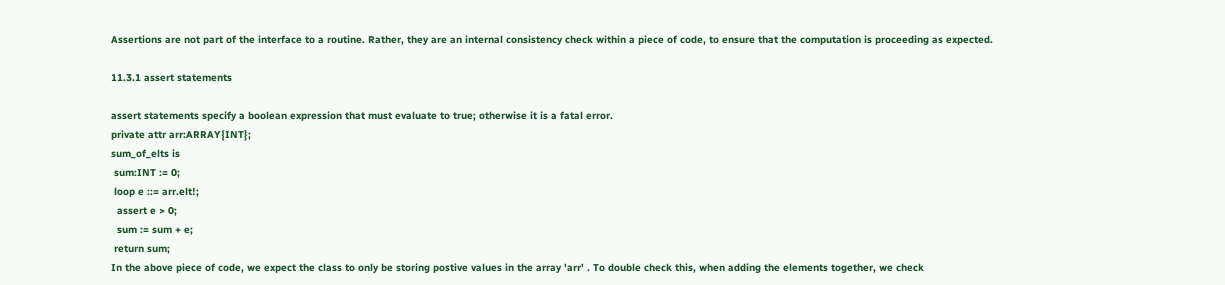Assertions are not part of the interface to a routine. Rather, they are an internal consistency check within a piece of code, to ensure that the computation is proceeding as expected.

11.3.1 assert statements

assert statements specify a boolean expression that must evaluate to true; otherwise it is a fatal error.
private attr arr:ARRAY{INT};
sum_of_elts is
 sum:INT := 0;
 loop e ::= arr.elt!;
  assert e > 0;
  sum := sum + e;
 return sum;
In the above piece of code, we expect the class to only be storing postive values in the array 'arr' . To double check this, when adding the elements together, we check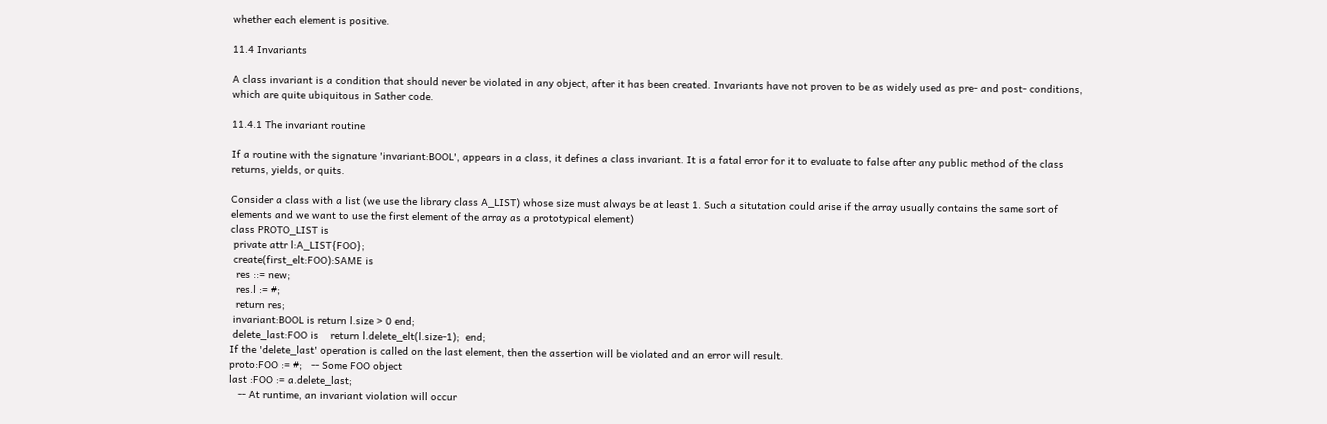whether each element is positive.

11.4 Invariants

A class invariant is a condition that should never be violated in any object, after it has been created. Invariants have not proven to be as widely used as pre- and post- conditions, which are quite ubiquitous in Sather code.

11.4.1 The invariant routine

If a routine with the signature 'invariant:BOOL', appears in a class, it defines a class invariant. It is a fatal error for it to evaluate to false after any public method of the class returns, yields, or quits.

Consider a class with a list (we use the library class A_LIST) whose size must always be at least 1. Such a situtation could arise if the array usually contains the same sort of elements and we want to use the first element of the array as a prototypical element)
class PROTO_LIST is
 private attr l:A_LIST{FOO};
 create(first_elt:FOO):SAME is
  res ::= new;
  res.l := #;
  return res;
 invariant:BOOL is return l.size > 0 end;
 delete_last:FOO is    return l.delete_elt(l.size-1);  end;
If the 'delete_last' operation is called on the last element, then the assertion will be violated and an error will result.
proto:FOO := #;   -- Some FOO object
last :FOO := a.delete_last;
   -- At runtime, an invariant violation will occur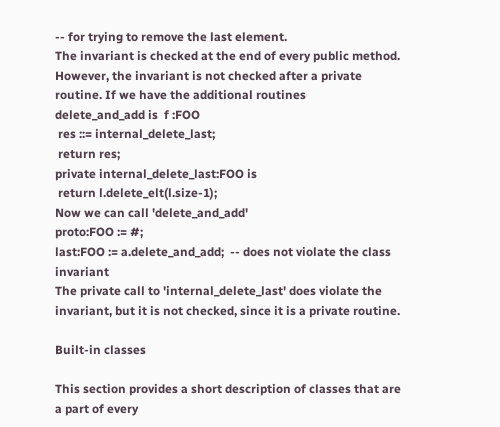-- for trying to remove the last element.
The invariant is checked at the end of every public method. However, the invariant is not checked after a private routine. If we have the additional routines
delete_and_add is  f :FOO
 res ::= internal_delete_last;
 return res;
private internal_delete_last:FOO is
 return l.delete_elt(l.size-1);
Now we can call 'delete_and_add'
proto:FOO := #;
last:FOO := a.delete_and_add;  -- does not violate the class invariant
The private call to 'internal_delete_last' does violate the invariant, but it is not checked, since it is a private routine.

Built-in classes

This section provides a short description of classes that are a part of every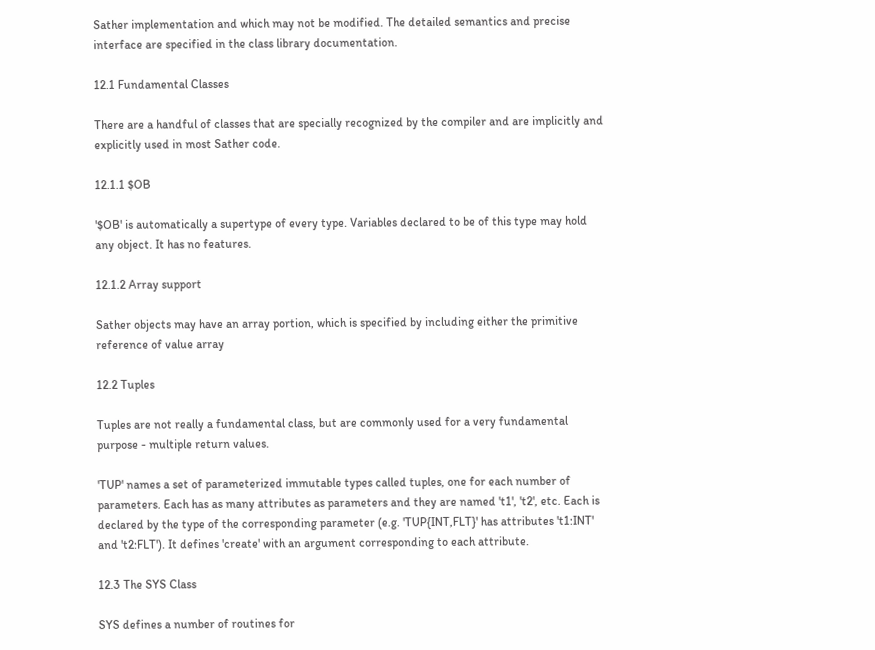Sather implementation and which may not be modified. The detailed semantics and precise interface are specified in the class library documentation.

12.1 Fundamental Classes

There are a handful of classes that are specially recognized by the compiler and are implicitly and explicitly used in most Sather code.

12.1.1 $OB

'$OB' is automatically a supertype of every type. Variables declared to be of this type may hold any object. It has no features.

12.1.2 Array support

Sather objects may have an array portion, which is specified by including either the primitive reference of value array

12.2 Tuples

Tuples are not really a fundamental class, but are commonly used for a very fundamental purpose - multiple return values.

'TUP' names a set of parameterized immutable types called tuples, one for each number of parameters. Each has as many attributes as parameters and they are named 't1', 't2', etc. Each is declared by the type of the corresponding parameter (e.g. 'TUP{INT,FLT}' has attributes 't1:INT' and 't2:FLT'). It defines 'create' with an argument corresponding to each attribute.

12.3 The SYS Class

SYS defines a number of routines for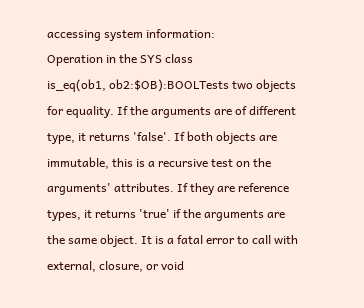accessing system information:
Operation in the SYS class
is_eq(ob1, ob2:$OB):BOOLTests two objects for equality. If the arguments are of different type, it returns 'false'. If both objects are immutable, this is a recursive test on the arguments' attributes. If they are reference types, it returns 'true' if the arguments are the same object. It is a fatal error to call with external, closure, or void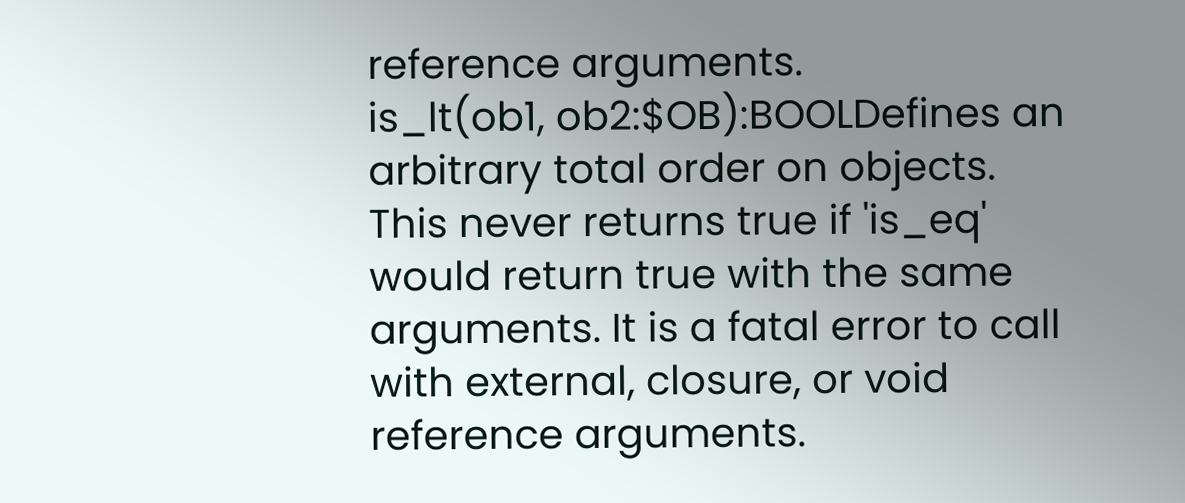reference arguments.
is_lt(ob1, ob2:$OB):BOOLDefines an arbitrary total order on objects. This never returns true if 'is_eq' would return true with the same arguments. It is a fatal error to call with external, closure, or void reference arguments.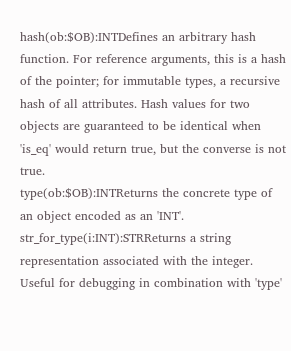hash(ob:$OB):INTDefines an arbitrary hash function. For reference arguments, this is a hash of the pointer; for immutable types, a recursive hash of all attributes. Hash values for two objects are guaranteed to be identical when 'is_eq' would return true, but the converse is not true.
type(ob:$OB):INTReturns the concrete type of an object encoded as an 'INT'.
str_for_type(i:INT):STRReturns a string representation associated with the integer. Useful for debugging in combination with 'type'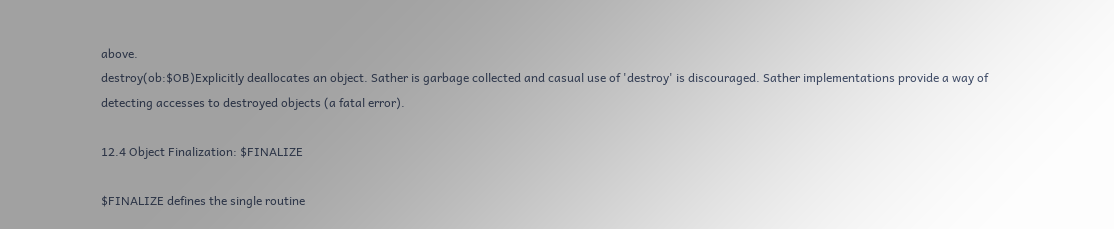above.
destroy(ob:$OB)Explicitly deallocates an object. Sather is garbage collected and casual use of 'destroy' is discouraged. Sather implementations provide a way of detecting accesses to destroyed objects (a fatal error).

12.4 Object Finalization: $FINALIZE

$FINALIZE defines the single routine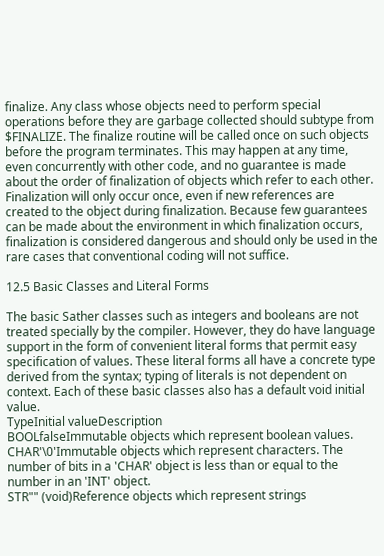finalize. Any class whose objects need to perform special operations before they are garbage collected should subtype from $FINALIZE. The finalize routine will be called once on such objects before the program terminates. This may happen at any time, even concurrently with other code, and no guarantee is made about the order of finalization of objects which refer to each other. Finalization will only occur once, even if new references are created to the object during finalization. Because few guarantees can be made about the environment in which finalization occurs, finalization is considered dangerous and should only be used in the rare cases that conventional coding will not suffice.

12.5 Basic Classes and Literal Forms

The basic Sather classes such as integers and booleans are not treated specially by the compiler. However, they do have language support in the form of convenient literal forms that permit easy specification of values. These literal forms all have a concrete type derived from the syntax; typing of literals is not dependent on context. Each of these basic classes also has a default void initial value.
TypeInitial valueDescription
BOOLfalseImmutable objects which represent boolean values.
CHAR'\0'Immutable objects which represent characters. The number of bits in a 'CHAR' object is less than or equal to the number in an 'INT' object.
STR"" (void)Reference objects which represent strings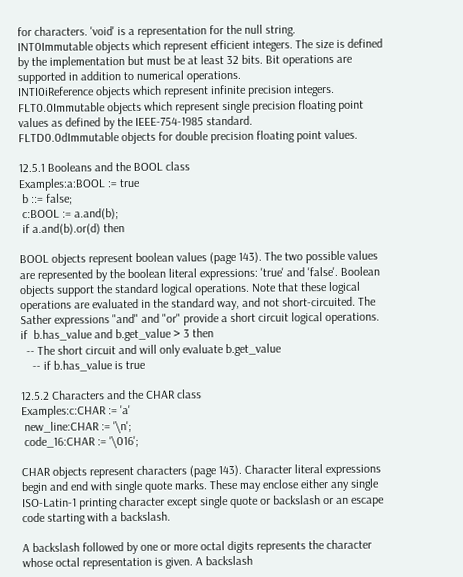for characters. 'void' is a representation for the null string.
INT0Immutable objects which represent efficient integers. The size is defined by the implementation but must be at least 32 bits. Bit operations are supported in addition to numerical operations.
INTI0iReference objects which represent infinite precision integers.
FLT0.0Immutable objects which represent single precision floating point values as defined by the IEEE-754-1985 standard.
FLTD0.0dImmutable objects for double precision floating point values.

12.5.1 Booleans and the BOOL class
Examples:a:BOOL := true
 b ::= false;
 c:BOOL := a.and(b);
 if a.and(b).or(d) then

BOOL objects represent boolean values (page 143). The two possible values are represented by the boolean literal expressions: 'true' and 'false'. Boolean objects support the standard logical operations. Note that these logical operations are evaluated in the standard way, and not short-circuited. The Sather expressions "and" and "or" provide a short circuit logical operations.
if  b.has_value and b.get_value > 3 then
  -- The short circuit and will only evaluate b.get_value
    -- if b.has_value is true

12.5.2 Characters and the CHAR class
Examples:c:CHAR := 'a'
 new_line:CHAR := '\n';
 code_16:CHAR := '\016';

CHAR objects represent characters (page 143). Character literal expressions begin and end with single quote marks. These may enclose either any single ISO-Latin-1 printing character except single quote or backslash or an escape code starting with a backslash.

A backslash followed by one or more octal digits represents the character whose octal representation is given. A backslash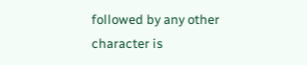followed by any other character is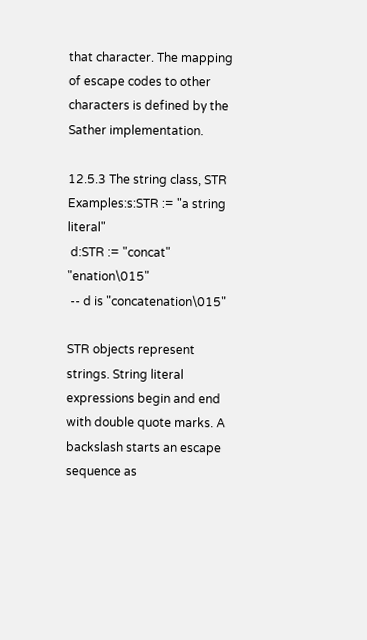that character. The mapping of escape codes to other characters is defined by the Sather implementation.

12.5.3 The string class, STR
Examples:s:STR := "a string literal"
 d:STR := "concat" "enation\015"
 -- d is "concatenation\015"

STR objects represent strings. String literal expressions begin and end with double quote marks. A backslash starts an escape sequence as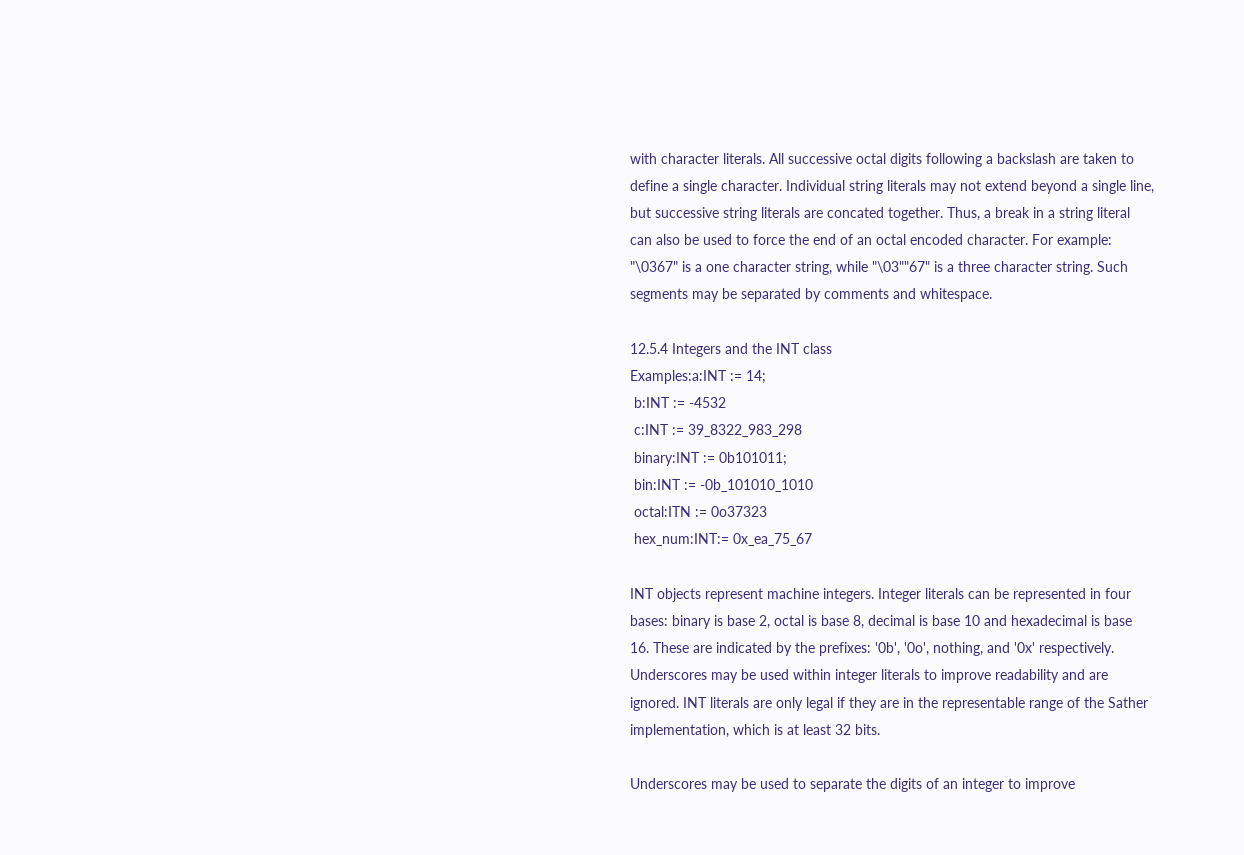with character literals. All successive octal digits following a backslash are taken to define a single character. Individual string literals may not extend beyond a single line, but successive string literals are concated together. Thus, a break in a string literal can also be used to force the end of an octal encoded character. For example: "\0367" is a one character string, while "\03""67" is a three character string. Such segments may be separated by comments and whitespace.

12.5.4 Integers and the INT class
Examples:a:INT := 14;
 b:INT := -4532
 c:INT := 39_8322_983_298
 binary:INT := 0b101011;
 bin:INT := -0b_101010_1010
 octal:ITN := 0o37323
 hex_num:INT:= 0x_ea_75_67

INT objects represent machine integers. Integer literals can be represented in four bases: binary is base 2, octal is base 8, decimal is base 10 and hexadecimal is base 16. These are indicated by the prefixes: '0b', '0o', nothing, and '0x' respectively. Underscores may be used within integer literals to improve readability and are ignored. INT literals are only legal if they are in the representable range of the Sather implementation, which is at least 32 bits.

Underscores may be used to separate the digits of an integer to improve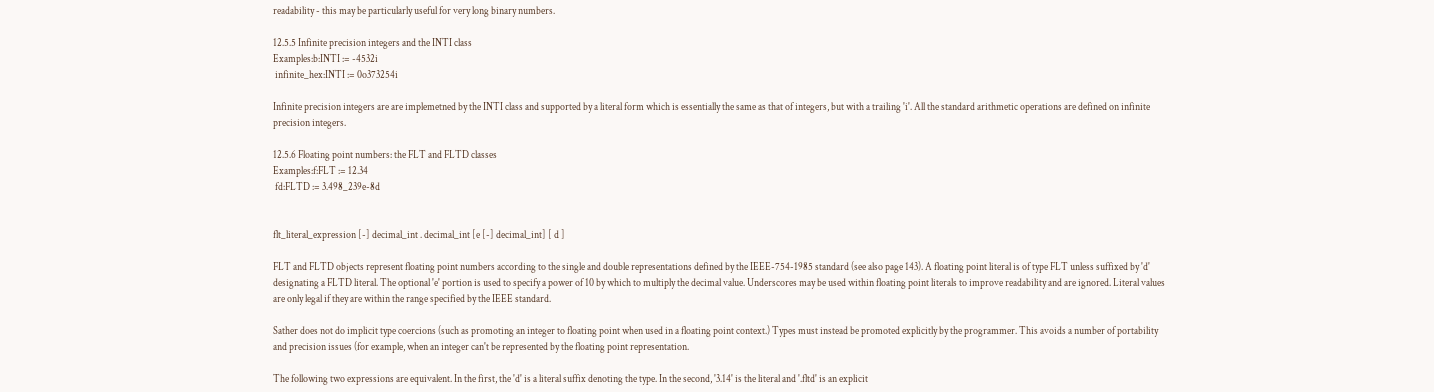readability - this may be particularly useful for very long binary numbers.

12.5.5 Infinite precision integers and the INTI class
Examples:b:INTI := -4532i
 infinite_hex:INTI := 0o373254i

Infinite precision integers are are implemetned by the INTI class and supported by a literal form which is essentially the same as that of integers, but with a trailing 'i'. All the standard arithmetic operations are defined on infinite precision integers.

12.5.6 Floating point numbers: the FLT and FLTD classes
Examples:f:FLT := 12.34
 fd:FLTD := 3.498_239e-8d


flt_literal_expression [-] decimal_int . decimal_int [e [-] decimal_int] [ d ]

FLT and FLTD objects represent floating point numbers according to the single and double representations defined by the IEEE-754-1985 standard (see also page 143). A floating point literal is of type FLT unless suffixed by 'd' designating a FLTD literal. The optional 'e' portion is used to specify a power of 10 by which to multiply the decimal value. Underscores may be used within floating point literals to improve readability and are ignored. Literal values are only legal if they are within the range specified by the IEEE standard.

Sather does not do implicit type coercions (such as promoting an integer to floating point when used in a floating point context.) Types must instead be promoted explicitly by the programmer. This avoids a number of portability and precision issues (for example, when an integer can't be represented by the floating point representation.

The following two expressions are equivalent. In the first, the 'd' is a literal suffix denoting the type. In the second, '3.14' is the literal and '.fltd' is an explicit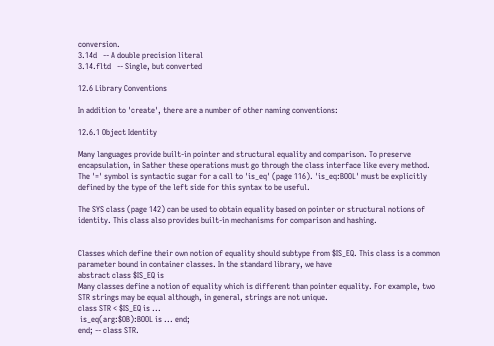conversion.
3.14d   -- A double precision literal
3.14.fltd   -- Single, but converted

12.6 Library Conventions

In addition to 'create', there are a number of other naming conventions:

12.6.1 Object Identity

Many languages provide built-in pointer and structural equality and comparison. To preserve encapsulation, in Sather these operations must go through the class interface like every method. The '=' symbol is syntactic sugar for a call to 'is_eq' (page 116). 'is_eq:BOOL' must be explicitly defined by the type of the left side for this syntax to be useful.

The SYS class (page 142) can be used to obtain equality based on pointer or structural notions of identity. This class also provides built-in mechanisms for comparison and hashing.


Classes which define their own notion of equality should subtype from $IS_EQ. This class is a common parameter bound in container classes. In the standard library, we have
abstract class $IS_EQ is
Many classes define a notion of equality which is different than pointer equality. For example, two STR strings may be equal although, in general, strings are not unique.
class STR < $IS_EQ is ...
 is_eq(arg:$OB):BOOL is ... end;
end; -- class STR.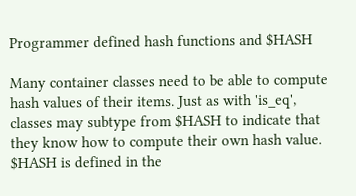Programmer defined hash functions and $HASH

Many container classes need to be able to compute hash values of their items. Just as with 'is_eq', classes may subtype from $HASH to indicate that they know how to compute their own hash value. $HASH is defined in the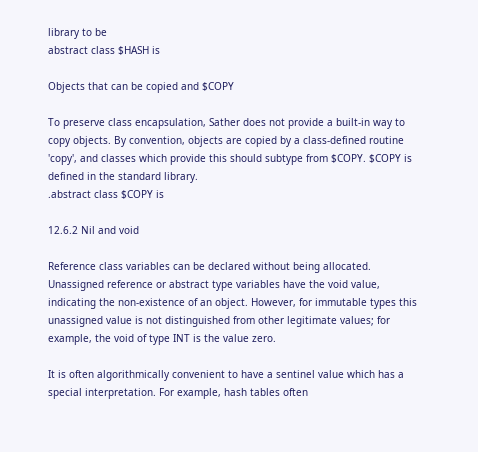library to be
abstract class $HASH is

Objects that can be copied and $COPY

To preserve class encapsulation, Sather does not provide a built-in way to copy objects. By convention, objects are copied by a class-defined routine 'copy', and classes which provide this should subtype from $COPY. $COPY is defined in the standard library.
.abstract class $COPY is

12.6.2 Nil and void

Reference class variables can be declared without being allocated. Unassigned reference or abstract type variables have the void value, indicating the non-existence of an object. However, for immutable types this unassigned value is not distinguished from other legitimate values; for example, the void of type INT is the value zero.

It is often algorithmically convenient to have a sentinel value which has a special interpretation. For example, hash tables often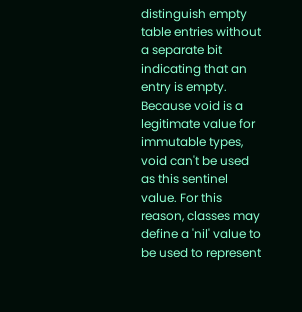distinguish empty table entries without a separate bit indicating that an entry is empty. Because void is a legitimate value for immutable types, void can't be used as this sentinel value. For this reason, classes may define a 'nil' value to be used to represent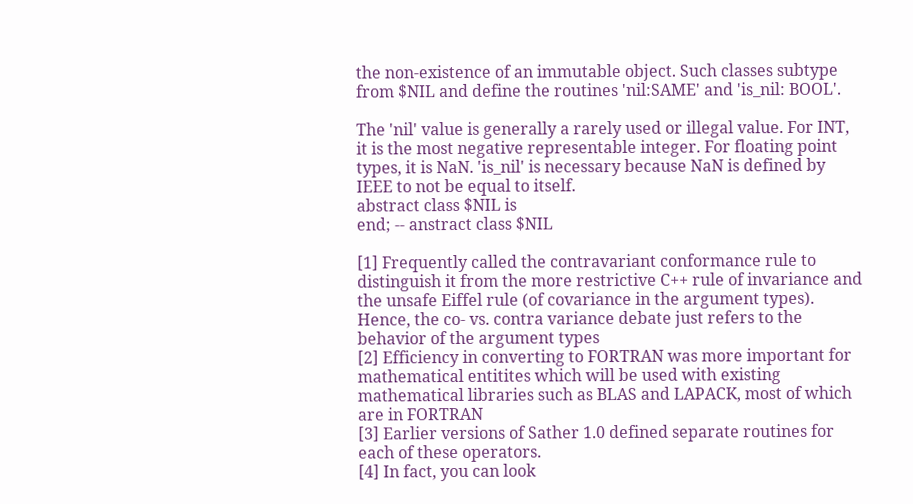the non-existence of an immutable object. Such classes subtype from $NIL and define the routines 'nil:SAME' and 'is_nil: BOOL'.

The 'nil' value is generally a rarely used or illegal value. For INT, it is the most negative representable integer. For floating point types, it is NaN. 'is_nil' is necessary because NaN is defined by IEEE to not be equal to itself.
abstract class $NIL is
end; -- anstract class $NIL

[1] Frequently called the contravariant conformance rule to distinguish it from the more restrictive C++ rule of invariance and the unsafe Eiffel rule (of covariance in the argument types). Hence, the co- vs. contra variance debate just refers to the behavior of the argument types
[2] Efficiency in converting to FORTRAN was more important for mathematical entitites which will be used with existing mathematical libraries such as BLAS and LAPACK, most of which are in FORTRAN
[3] Earlier versions of Sather 1.0 defined separate routines for each of these operators.
[4] In fact, you can look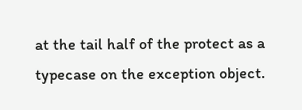at the tail half of the protect as a typecase on the exception object.